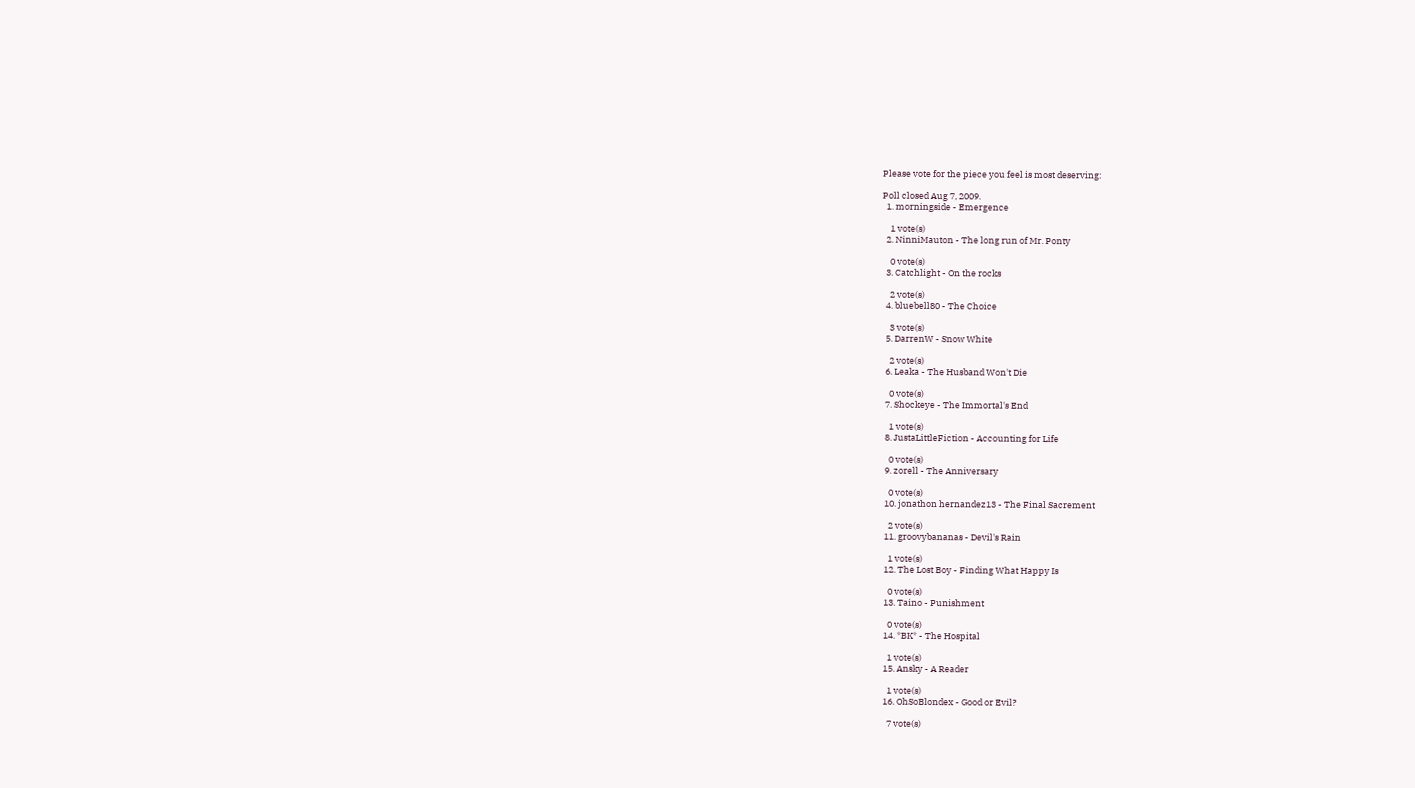Please vote for the piece you feel is most deserving:

Poll closed Aug 7, 2009.
  1. morningside - Emergence

    1 vote(s)
  2. NinniMauton - The long run of Mr. Ponty

    0 vote(s)
  3. Catchlight - On the rocks

    2 vote(s)
  4. bluebell80 - The Choice

    3 vote(s)
  5. DarrenW - Snow White

    2 vote(s)
  6. Leaka - The Husband Won't Die

    0 vote(s)
  7. Shockeye - The Immortal's End

    1 vote(s)
  8. JustaLittleFiction - Accounting for Life

    0 vote(s)
  9. zorell - The Anniversary

    0 vote(s)
  10. jonathon hernandez13 - The Final Sacrement

    2 vote(s)
  11. groovybananas - Devil's Rain

    1 vote(s)
  12. The Lost Boy - Finding What Happy Is

    0 vote(s)
  13. Taino - Punishment

    0 vote(s)
  14. *BK* - The Hospital

    1 vote(s)
  15. Ansky - A Reader

    1 vote(s)
  16. OhSoBlondex - Good or Evil?

    7 vote(s)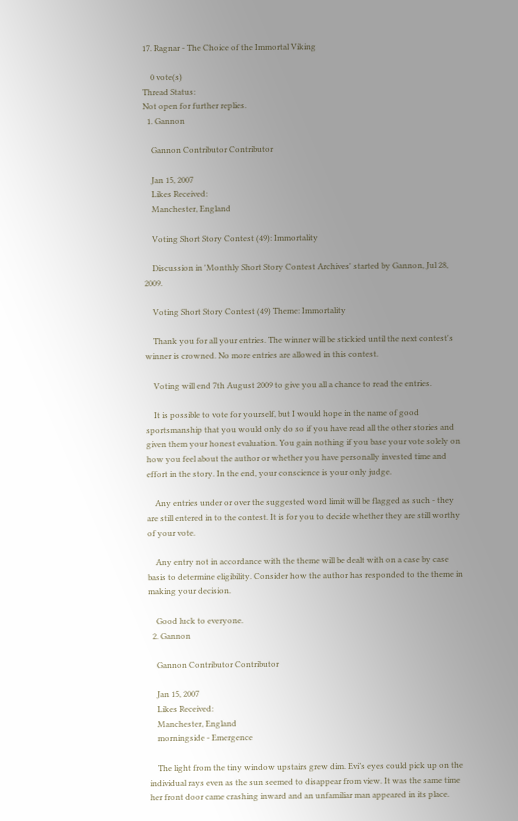17. Ragnar - The Choice of the Immortal Viking

    0 vote(s)
Thread Status:
Not open for further replies.
  1. Gannon

    Gannon Contributor Contributor

    Jan 15, 2007
    Likes Received:
    Manchester, England

    Voting Short Story Contest (49): Immortality

    Discussion in 'Monthly Short Story Contest Archives' started by Gannon, Jul 28, 2009.

    Voting Short Story Contest (49) Theme: Immortality

    Thank you for all your entries. The winner will be stickied until the next contest's winner is crowned. No more entries are allowed in this contest.

    Voting will end 7th August 2009 to give you all a chance to read the entries.

    It is possible to vote for yourself, but I would hope in the name of good sportsmanship that you would only do so if you have read all the other stories and given them your honest evaluation. You gain nothing if you base your vote solely on how you feel about the author or whether you have personally invested time and effort in the story. In the end, your conscience is your only judge.

    Any entries under or over the suggested word limit will be flagged as such - they are still entered in to the contest. It is for you to decide whether they are still worthy of your vote.

    Any entry not in accordance with the theme will be dealt with on a case by case basis to determine eligibility. Consider how the author has responded to the theme in making your decision.

    Good luck to everyone.
  2. Gannon

    Gannon Contributor Contributor

    Jan 15, 2007
    Likes Received:
    Manchester, England
    morningside - Emergence

    The light from the tiny window upstairs grew dim. Evi’s eyes could pick up on the individual rays even as the sun seemed to disappear from view. It was the same time her front door came crashing inward and an unfamiliar man appeared in its place.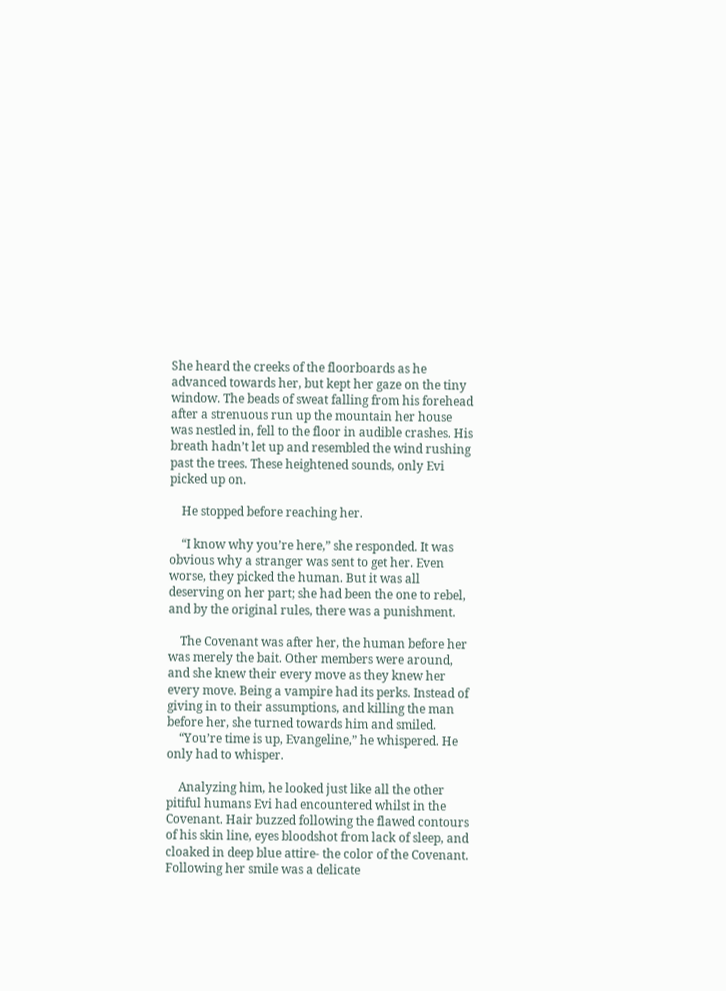She heard the creeks of the floorboards as he advanced towards her, but kept her gaze on the tiny window. The beads of sweat falling from his forehead after a strenuous run up the mountain her house was nestled in, fell to the floor in audible crashes. His breath hadn’t let up and resembled the wind rushing past the trees. These heightened sounds, only Evi picked up on.

    He stopped before reaching her.

    “I know why you’re here,” she responded. It was obvious why a stranger was sent to get her. Even worse, they picked the human. But it was all deserving on her part; she had been the one to rebel, and by the original rules, there was a punishment.

    The Covenant was after her, the human before her was merely the bait. Other members were around, and she knew their every move as they knew her every move. Being a vampire had its perks. Instead of giving in to their assumptions, and killing the man before her, she turned towards him and smiled.
    “You’re time is up, Evangeline,” he whispered. He only had to whisper.

    Analyzing him, he looked just like all the other pitiful humans Evi had encountered whilst in the Covenant. Hair buzzed following the flawed contours of his skin line, eyes bloodshot from lack of sleep, and cloaked in deep blue attire- the color of the Covenant. Following her smile was a delicate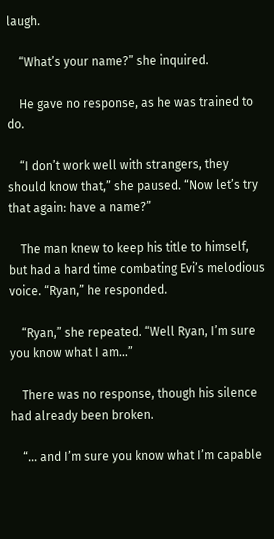laugh.

    “What’s your name?” she inquired.

    He gave no response, as he was trained to do.

    “I don’t work well with strangers, they should know that,” she paused. “Now let’s try that again: have a name?”

    The man knew to keep his title to himself, but had a hard time combating Evi’s melodious voice. “Ryan,” he responded.

    “Ryan,” she repeated. “Well Ryan, I’m sure you know what I am…”

    There was no response, though his silence had already been broken.

    “… and I’m sure you know what I’m capable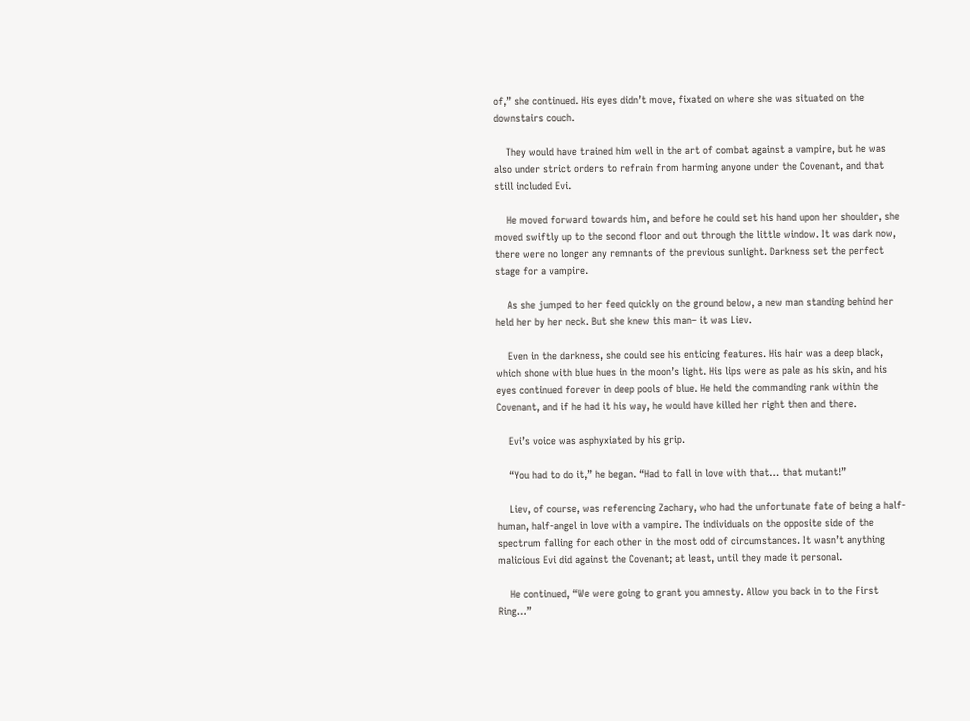of,” she continued. His eyes didn’t move, fixated on where she was situated on the downstairs couch.

    They would have trained him well in the art of combat against a vampire, but he was also under strict orders to refrain from harming anyone under the Covenant, and that still included Evi.

    He moved forward towards him, and before he could set his hand upon her shoulder, she moved swiftly up to the second floor and out through the little window. It was dark now, there were no longer any remnants of the previous sunlight. Darkness set the perfect stage for a vampire.

    As she jumped to her feed quickly on the ground below, a new man standing behind her held her by her neck. But she knew this man– it was Liev.

    Even in the darkness, she could see his enticing features. His hair was a deep black, which shone with blue hues in the moon’s light. His lips were as pale as his skin, and his eyes continued forever in deep pools of blue. He held the commanding rank within the Covenant, and if he had it his way, he would have killed her right then and there.

    Evi’s voice was asphyxiated by his grip.

    “You had to do it,” he began. “Had to fall in love with that… that mutant!”

    Liev, of course, was referencing Zachary, who had the unfortunate fate of being a half-human, half-angel in love with a vampire. The individuals on the opposite side of the spectrum falling for each other in the most odd of circumstances. It wasn’t anything malicious Evi did against the Covenant; at least, until they made it personal.

    He continued, “We were going to grant you amnesty. Allow you back in to the First Ring…”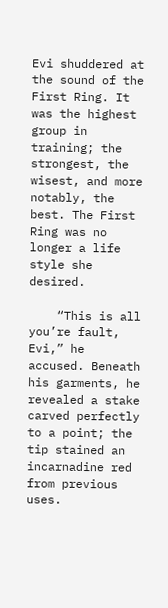Evi shuddered at the sound of the First Ring. It was the highest group in training; the strongest, the wisest, and more notably, the best. The First Ring was no longer a life style she desired.

    “This is all you’re fault, Evi,” he accused. Beneath his garments, he revealed a stake carved perfectly to a point; the tip stained an incarnadine red from previous uses.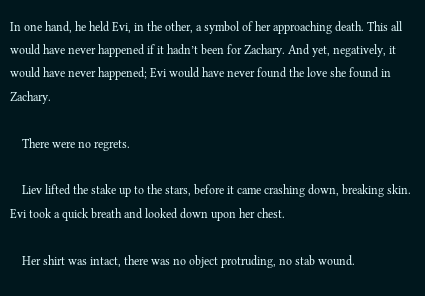In one hand, he held Evi, in the other, a symbol of her approaching death. This all would have never happened if it hadn’t been for Zachary. And yet, negatively, it would have never happened; Evi would have never found the love she found in Zachary.

    There were no regrets.

    Liev lifted the stake up to the stars, before it came crashing down, breaking skin. Evi took a quick breath and looked down upon her chest.

    Her shirt was intact, there was no object protruding, no stab wound.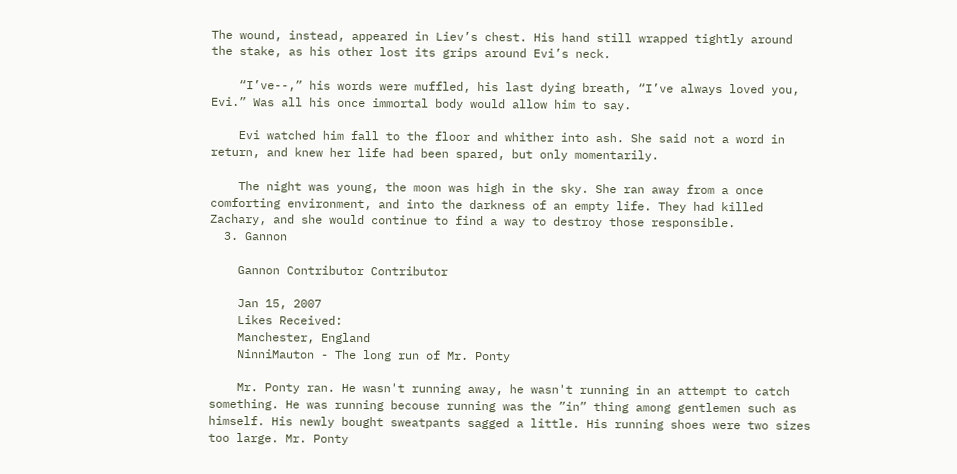The wound, instead, appeared in Liev’s chest. His hand still wrapped tightly around the stake, as his other lost its grips around Evi’s neck.

    “I’ve--,” his words were muffled, his last dying breath, “I’ve always loved you, Evi.” Was all his once immortal body would allow him to say.

    Evi watched him fall to the floor and whither into ash. She said not a word in return, and knew her life had been spared, but only momentarily.

    The night was young, the moon was high in the sky. She ran away from a once comforting environment, and into the darkness of an empty life. They had killed Zachary, and she would continue to find a way to destroy those responsible.
  3. Gannon

    Gannon Contributor Contributor

    Jan 15, 2007
    Likes Received:
    Manchester, England
    NinniMauton - The long run of Mr. Ponty

    Mr. Ponty ran. He wasn't running away, he wasn't running in an attempt to catch something. He was running becouse running was the ”in” thing among gentlemen such as himself. His newly bought sweatpants sagged a little. His running shoes were two sizes too large. Mr. Ponty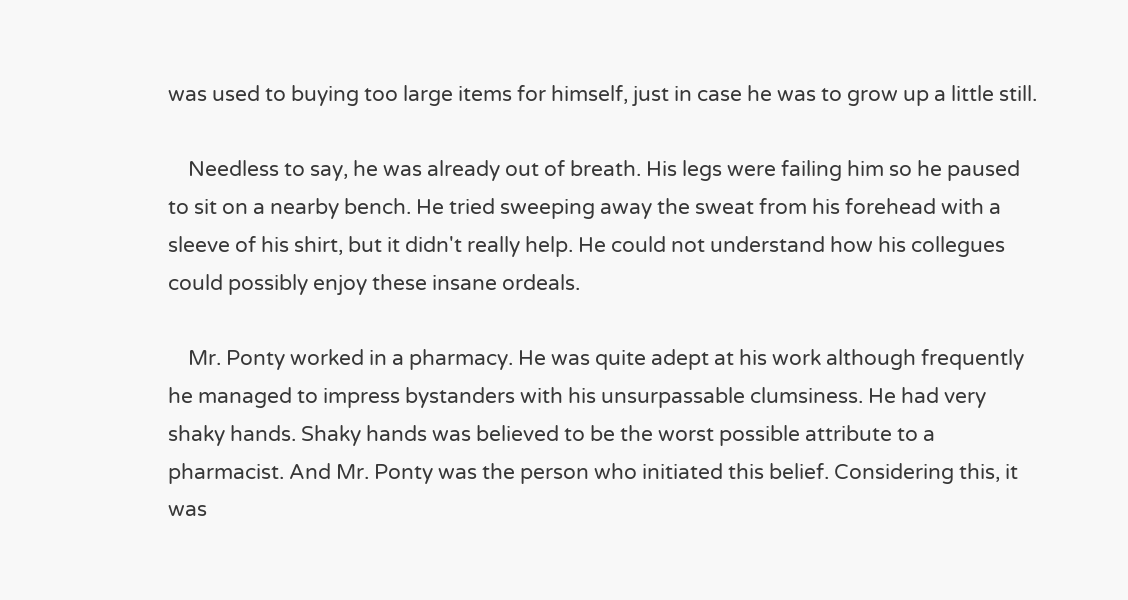was used to buying too large items for himself, just in case he was to grow up a little still.

    Needless to say, he was already out of breath. His legs were failing him so he paused to sit on a nearby bench. He tried sweeping away the sweat from his forehead with a sleeve of his shirt, but it didn't really help. He could not understand how his collegues could possibly enjoy these insane ordeals.

    Mr. Ponty worked in a pharmacy. He was quite adept at his work although frequently he managed to impress bystanders with his unsurpassable clumsiness. He had very shaky hands. Shaky hands was believed to be the worst possible attribute to a pharmacist. And Mr. Ponty was the person who initiated this belief. Considering this, it was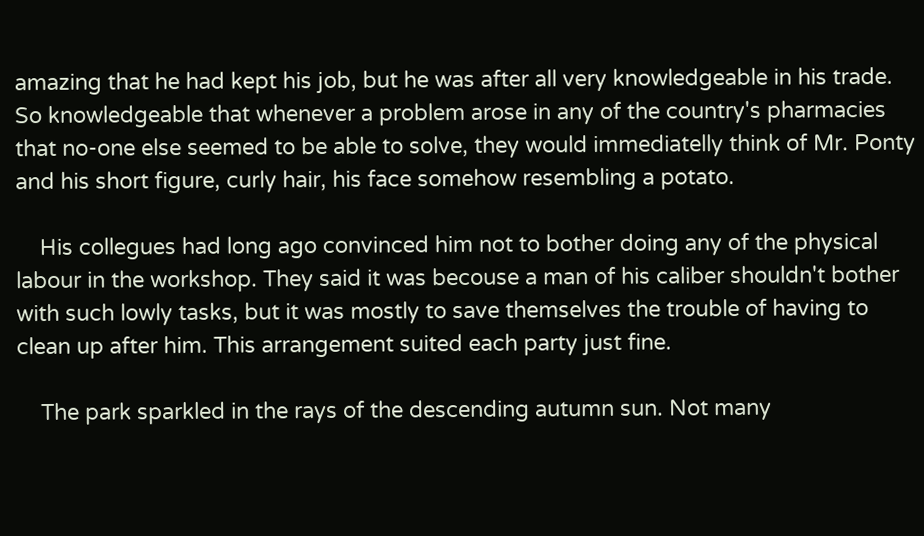amazing that he had kept his job, but he was after all very knowledgeable in his trade. So knowledgeable that whenever a problem arose in any of the country's pharmacies that no-one else seemed to be able to solve, they would immediatelly think of Mr. Ponty and his short figure, curly hair, his face somehow resembling a potato.

    His collegues had long ago convinced him not to bother doing any of the physical labour in the workshop. They said it was becouse a man of his caliber shouldn't bother with such lowly tasks, but it was mostly to save themselves the trouble of having to clean up after him. This arrangement suited each party just fine.

    The park sparkled in the rays of the descending autumn sun. Not many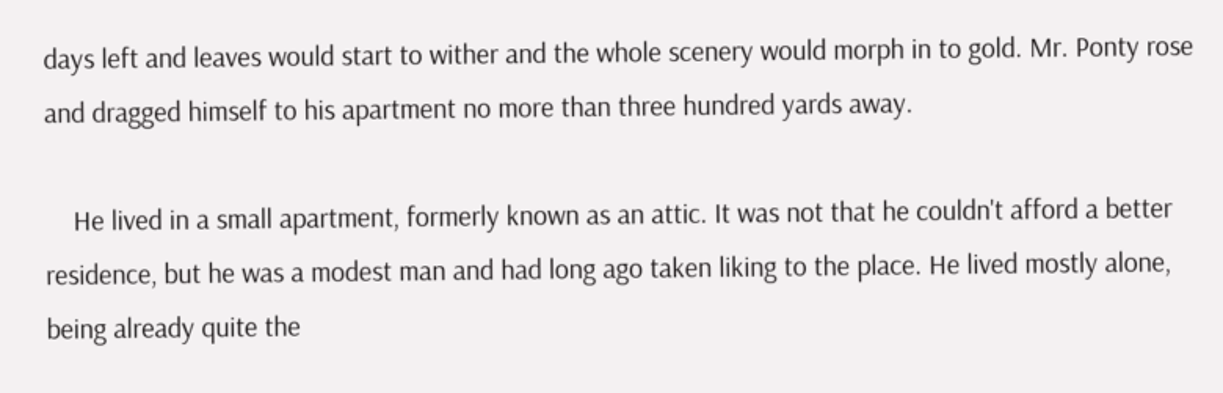days left and leaves would start to wither and the whole scenery would morph in to gold. Mr. Ponty rose and dragged himself to his apartment no more than three hundred yards away.

    He lived in a small apartment, formerly known as an attic. It was not that he couldn't afford a better residence, but he was a modest man and had long ago taken liking to the place. He lived mostly alone, being already quite the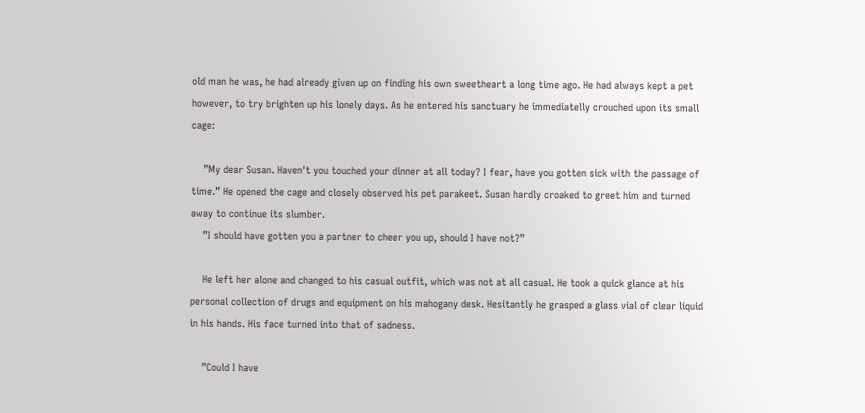old man he was, he had already given up on finding his own sweetheart a long time ago. He had always kept a pet however, to try brighten up his lonely days. As he entered his sanctuary he immediatelly crouched upon its small cage:

    ”My dear Susan. Haven't you touched your dinner at all today? I fear, have you gotten sick with the passage of time.” He opened the cage and closely observed his pet parakeet. Susan hardly croaked to greet him and turned away to continue its slumber.
    ”I should have gotten you a partner to cheer you up, should I have not?”

    He left her alone and changed to his casual outfit, which was not at all casual. He took a quick glance at his personal collection of drugs and equipment on his mahogany desk. Hesitantly he grasped a glass vial of clear liquid in his hands. His face turned into that of sadness.

    ”Could I have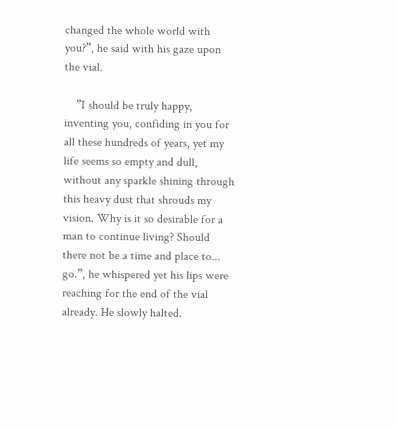changed the whole world with you?”, he said with his gaze upon the vial.

    ”I should be truly happy, inventing you, confiding in you for all these hundreds of years, yet my life seems so empty and dull, without any sparkle shining through this heavy dust that shrouds my vision. Why is it so desirable for a man to continue living? Should there not be a time and place to... go.”, he whispered yet his lips were reaching for the end of the vial already. He slowly halted.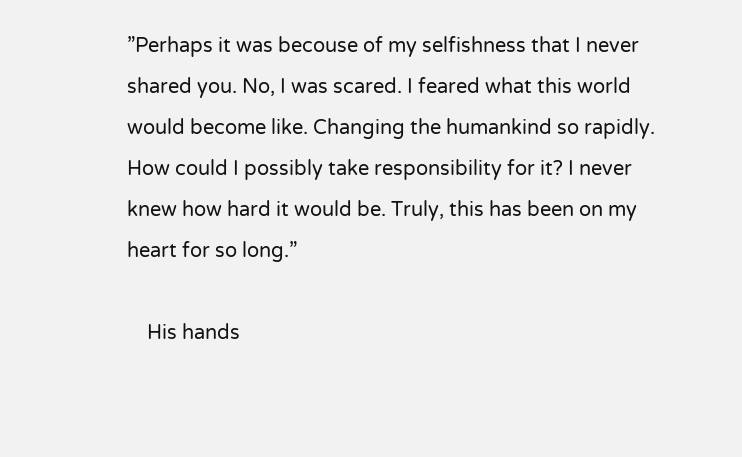”Perhaps it was becouse of my selfishness that I never shared you. No, I was scared. I feared what this world would become like. Changing the humankind so rapidly. How could I possibly take responsibility for it? I never knew how hard it would be. Truly, this has been on my heart for so long.”

    His hands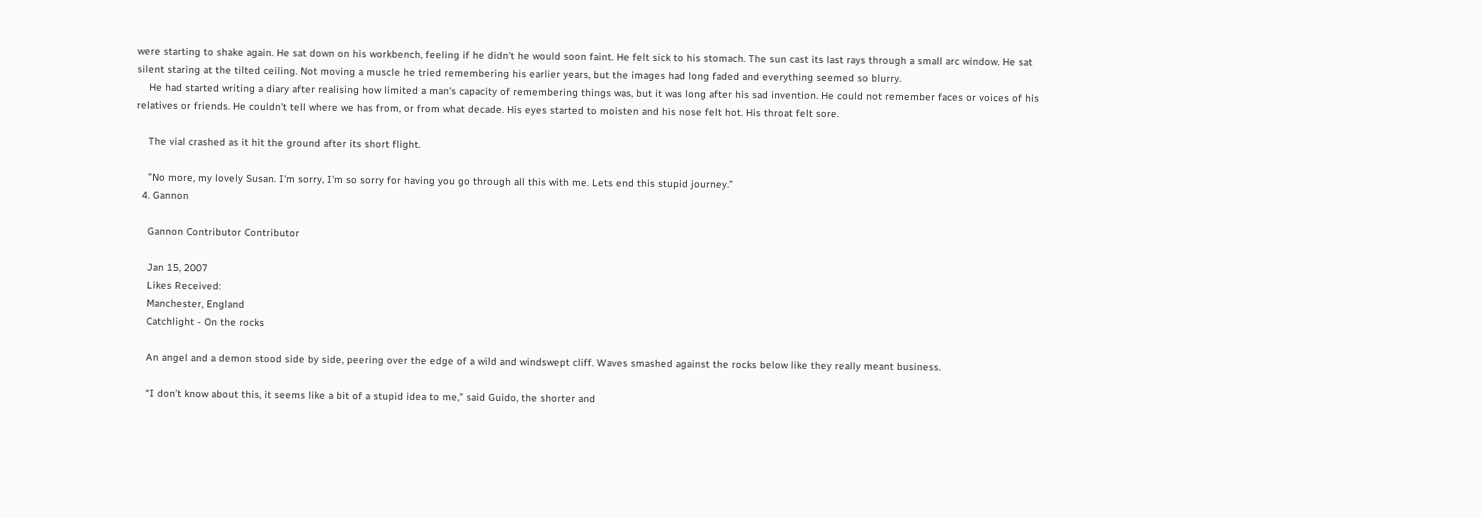were starting to shake again. He sat down on his workbench, feeling if he didn't he would soon faint. He felt sick to his stomach. The sun cast its last rays through a small arc window. He sat silent staring at the tilted ceiling. Not moving a muscle he tried remembering his earlier years, but the images had long faded and everything seemed so blurry.
    He had started writing a diary after realising how limited a man's capacity of remembering things was, but it was long after his sad invention. He could not remember faces or voices of his relatives or friends. He couldn't tell where we has from, or from what decade. His eyes started to moisten and his nose felt hot. His throat felt sore.

    The vial crashed as it hit the ground after its short flight.

    ”No more, my lovely Susan. I'm sorry, I'm so sorry for having you go through all this with me. Lets end this stupid journey.”
  4. Gannon

    Gannon Contributor Contributor

    Jan 15, 2007
    Likes Received:
    Manchester, England
    Catchlight - On the rocks

    An angel and a demon stood side by side, peering over the edge of a wild and windswept cliff. Waves smashed against the rocks below like they really meant business.

    “I don’t know about this, it seems like a bit of a stupid idea to me,” said Guido, the shorter and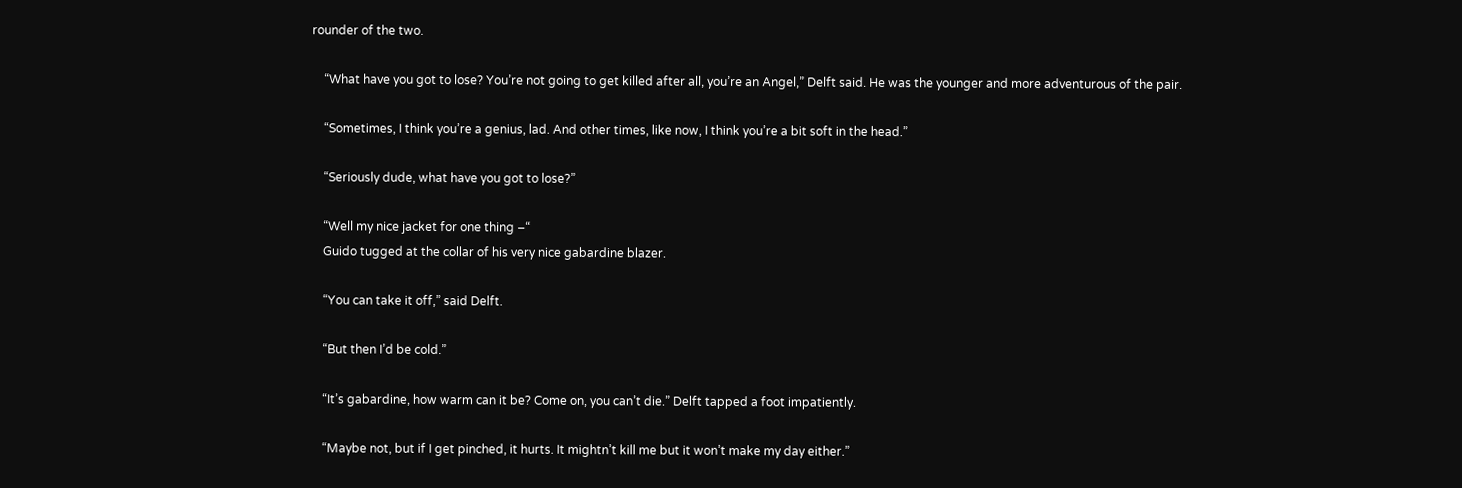rounder of the two.

    “What have you got to lose? You’re not going to get killed after all, you’re an Angel,” Delft said. He was the younger and more adventurous of the pair.

    “Sometimes, I think you’re a genius, lad. And other times, like now, I think you’re a bit soft in the head.”

    “Seriously dude, what have you got to lose?”

    “Well my nice jacket for one thing –“
    Guido tugged at the collar of his very nice gabardine blazer.

    “You can take it off,” said Delft.

    “But then I’d be cold.”

    “It’s gabardine, how warm can it be? Come on, you can’t die.” Delft tapped a foot impatiently.

    “Maybe not, but if I get pinched, it hurts. It mightn’t kill me but it won’t make my day either.”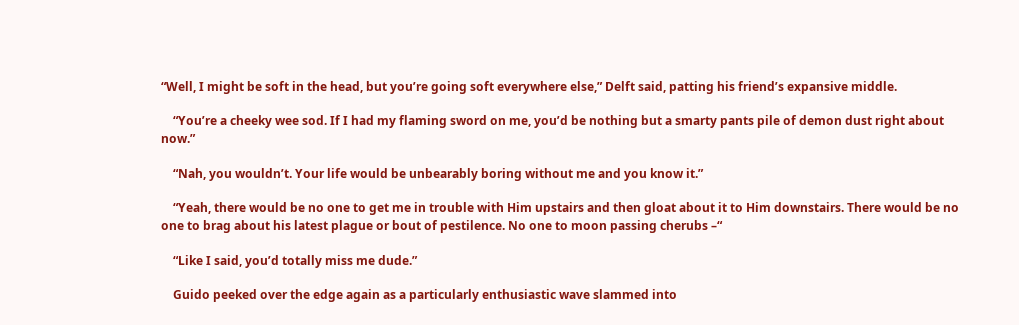“Well, I might be soft in the head, but you’re going soft everywhere else,” Delft said, patting his friend’s expansive middle.

    “You’re a cheeky wee sod. If I had my flaming sword on me, you’d be nothing but a smarty pants pile of demon dust right about now.”

    “Nah, you wouldn’t. Your life would be unbearably boring without me and you know it.”

    “Yeah, there would be no one to get me in trouble with Him upstairs and then gloat about it to Him downstairs. There would be no one to brag about his latest plague or bout of pestilence. No one to moon passing cherubs –“

    “Like I said, you’d totally miss me dude.”

    Guido peeked over the edge again as a particularly enthusiastic wave slammed into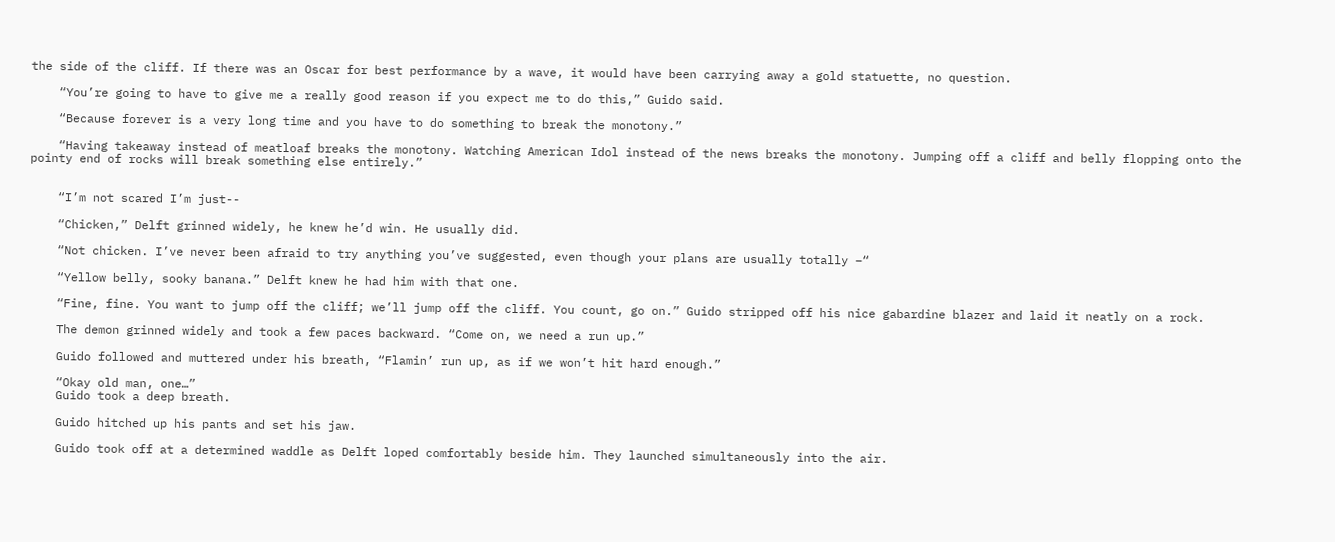the side of the cliff. If there was an Oscar for best performance by a wave, it would have been carrying away a gold statuette, no question.

    “You’re going to have to give me a really good reason if you expect me to do this,” Guido said.

    “Because forever is a very long time and you have to do something to break the monotony.”

    “Having takeaway instead of meatloaf breaks the monotony. Watching American Idol instead of the news breaks the monotony. Jumping off a cliff and belly flopping onto the pointy end of rocks will break something else entirely.”


    “I’m not scared I’m just--

    “Chicken,” Delft grinned widely, he knew he’d win. He usually did.

    “Not chicken. I’ve never been afraid to try anything you’ve suggested, even though your plans are usually totally –“

    “Yellow belly, sooky banana.” Delft knew he had him with that one.

    “Fine, fine. You want to jump off the cliff; we’ll jump off the cliff. You count, go on.” Guido stripped off his nice gabardine blazer and laid it neatly on a rock.

    The demon grinned widely and took a few paces backward. “Come on, we need a run up.”

    Guido followed and muttered under his breath, “Flamin’ run up, as if we won’t hit hard enough.”

    “Okay old man, one…”
    Guido took a deep breath.

    Guido hitched up his pants and set his jaw.

    Guido took off at a determined waddle as Delft loped comfortably beside him. They launched simultaneously into the air.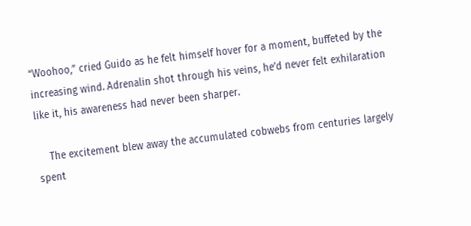“Woohoo,” cried Guido as he felt himself hover for a moment, buffeted by the increasing wind. Adrenalin shot through his veins, he’d never felt exhilaration like it, his awareness had never been sharper.

    The excitement blew away the accumulated cobwebs from centuries largely spent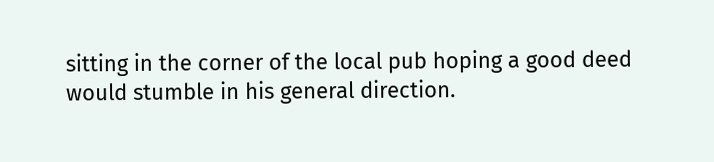sitting in the corner of the local pub hoping a good deed would stumble in his general direction.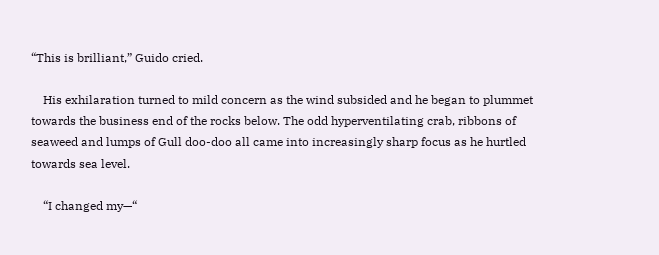“This is brilliant,” Guido cried.

    His exhilaration turned to mild concern as the wind subsided and he began to plummet towards the business end of the rocks below. The odd hyperventilating crab, ribbons of seaweed and lumps of Gull doo-doo all came into increasingly sharp focus as he hurtled towards sea level.

    “I changed my—“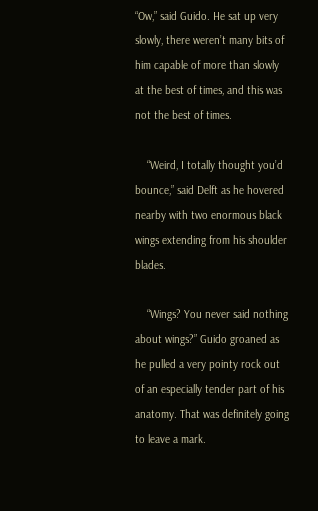“Ow,” said Guido. He sat up very slowly, there weren’t many bits of him capable of more than slowly at the best of times, and this was not the best of times.

    “Weird, I totally thought you’d bounce,” said Delft as he hovered nearby with two enormous black wings extending from his shoulder blades.

    “Wings? You never said nothing about wings?” Guido groaned as he pulled a very pointy rock out of an especially tender part of his anatomy. That was definitely going to leave a mark.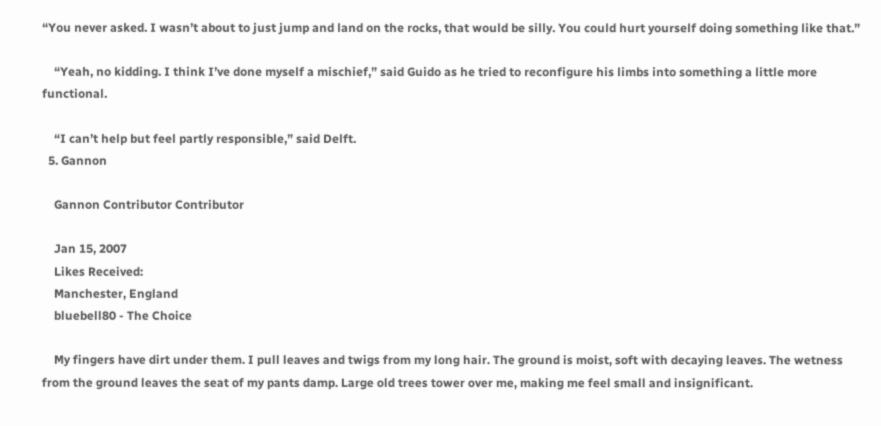“You never asked. I wasn’t about to just jump and land on the rocks, that would be silly. You could hurt yourself doing something like that.”

    “Yeah, no kidding. I think I’ve done myself a mischief,” said Guido as he tried to reconfigure his limbs into something a little more functional.

    “I can’t help but feel partly responsible,” said Delft.
  5. Gannon

    Gannon Contributor Contributor

    Jan 15, 2007
    Likes Received:
    Manchester, England
    bluebell80 - The Choice

    My fingers have dirt under them. I pull leaves and twigs from my long hair. The ground is moist, soft with decaying leaves. The wetness from the ground leaves the seat of my pants damp. Large old trees tower over me, making me feel small and insignificant.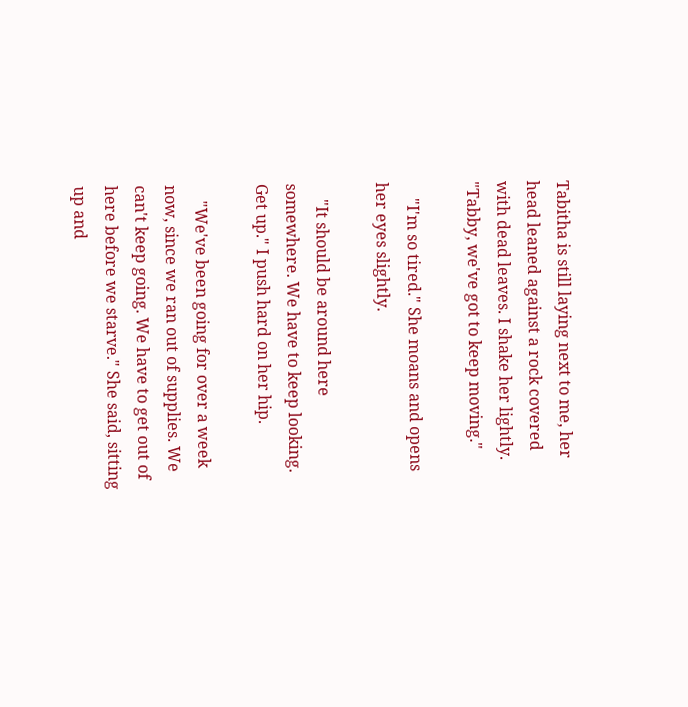Tabitha is still laying next to me, her head leaned against a rock covered with dead leaves. I shake her lightly. "Tabby, we've got to keep moving."

    "I'm so tired." She moans and opens her eyes slightly.

    "It should be around here somewhere. We have to keep looking. Get up." I push hard on her hip.

    "We've been going for over a week now, since we ran out of supplies. We can't keep going. We have to get out of here before we starve." She said, sitting up and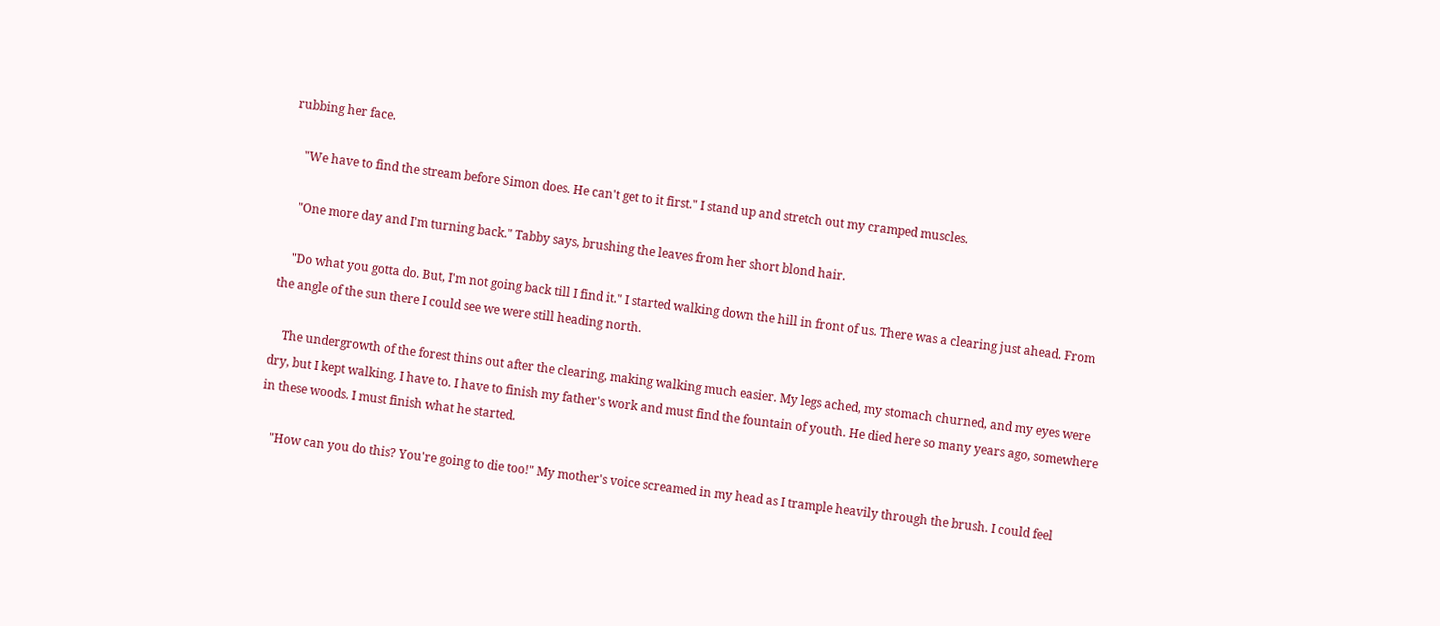rubbing her face.

    "We have to find the stream before Simon does. He can't get to it first." I stand up and stretch out my cramped muscles.

    "One more day and I'm turning back." Tabby says, brushing the leaves from her short blond hair.

    "Do what you gotta do. But, I'm not going back till I find it." I started walking down the hill in front of us. There was a clearing just ahead. From the angle of the sun there I could see we were still heading north.

    The undergrowth of the forest thins out after the clearing, making walking much easier. My legs ached, my stomach churned, and my eyes were dry, but I kept walking. I have to. I have to finish my father's work and must find the fountain of youth. He died here so many years ago, somewhere in these woods. I must finish what he started.

    "How can you do this? You're going to die too!" My mother's voice screamed in my head as I trample heavily through the brush. I could feel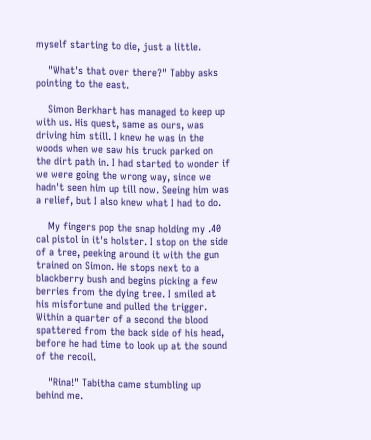myself starting to die, just a little.

    "What's that over there?" Tabby asks pointing to the east.

    Simon Berkhart has managed to keep up with us. His quest, same as ours, was driving him still. I knew he was in the woods when we saw his truck parked on the dirt path in. I had started to wonder if we were going the wrong way, since we hadn't seen him up till now. Seeing him was a relief, but I also knew what I had to do.

    My fingers pop the snap holding my .40 cal pistol in it's holster. I stop on the side of a tree, peeking around it with the gun trained on Simon. He stops next to a blackberry bush and begins picking a few berries from the dying tree. I smiled at his misfortune and pulled the trigger. Within a quarter of a second the blood spattered from the back side of his head, before he had time to look up at the sound of the recoil.

    "Rina!" Tabitha came stumbling up behind me.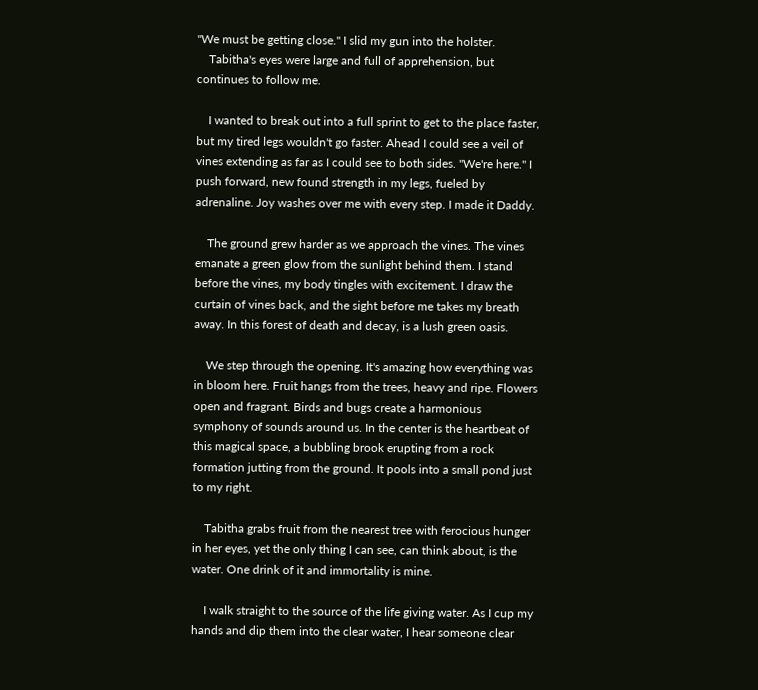"We must be getting close." I slid my gun into the holster.
    Tabitha's eyes were large and full of apprehension, but continues to follow me.

    I wanted to break out into a full sprint to get to the place faster, but my tired legs wouldn't go faster. Ahead I could see a veil of vines extending as far as I could see to both sides. "We're here." I push forward, new found strength in my legs, fueled by adrenaline. Joy washes over me with every step. I made it Daddy.

    The ground grew harder as we approach the vines. The vines emanate a green glow from the sunlight behind them. I stand before the vines, my body tingles with excitement. I draw the curtain of vines back, and the sight before me takes my breath away. In this forest of death and decay, is a lush green oasis.

    We step through the opening. It's amazing how everything was in bloom here. Fruit hangs from the trees, heavy and ripe. Flowers open and fragrant. Birds and bugs create a harmonious symphony of sounds around us. In the center is the heartbeat of this magical space, a bubbling brook erupting from a rock formation jutting from the ground. It pools into a small pond just to my right.

    Tabitha grabs fruit from the nearest tree with ferocious hunger in her eyes, yet the only thing I can see, can think about, is the water. One drink of it and immortality is mine.

    I walk straight to the source of the life giving water. As I cup my hands and dip them into the clear water, I hear someone clear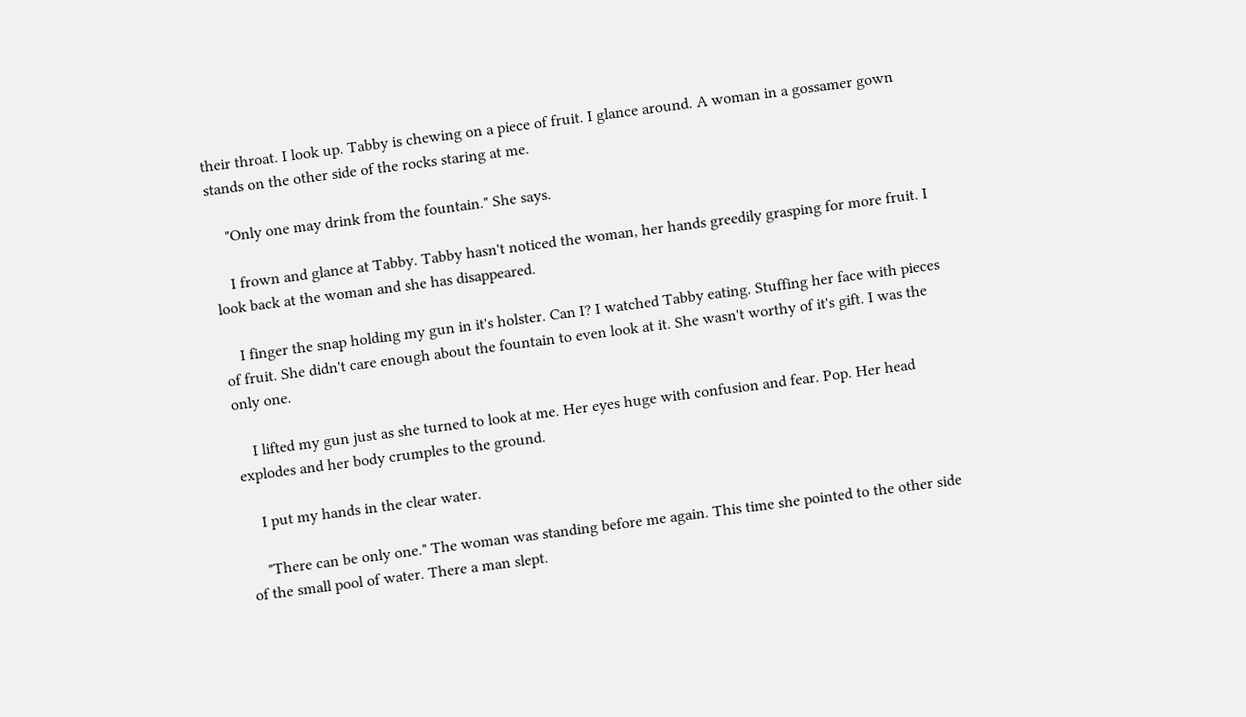their throat. I look up. Tabby is chewing on a piece of fruit. I glance around. A woman in a gossamer gown stands on the other side of the rocks staring at me.

    "Only one may drink from the fountain." She says.

    I frown and glance at Tabby. Tabby hasn't noticed the woman, her hands greedily grasping for more fruit. I look back at the woman and she has disappeared.

    I finger the snap holding my gun in it's holster. Can I? I watched Tabby eating. Stuffing her face with pieces of fruit. She didn't care enough about the fountain to even look at it. She wasn't worthy of it's gift. I was the only one.

    I lifted my gun just as she turned to look at me. Her eyes huge with confusion and fear. Pop. Her head explodes and her body crumples to the ground.

    I put my hands in the clear water.

    "There can be only one." The woman was standing before me again. This time she pointed to the other side of the small pool of water. There a man slept.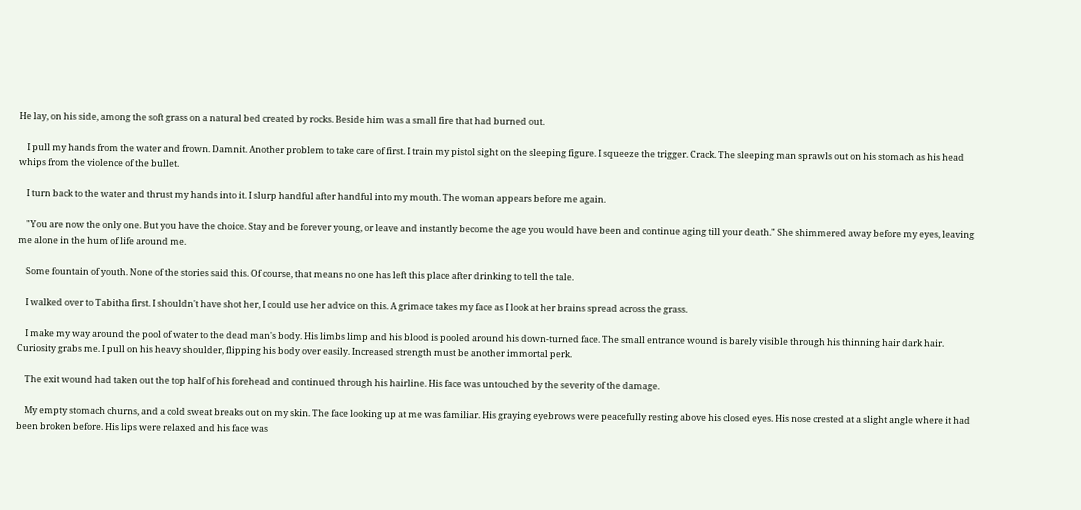He lay, on his side, among the soft grass on a natural bed created by rocks. Beside him was a small fire that had burned out.

    I pull my hands from the water and frown. Damnit. Another problem to take care of first. I train my pistol sight on the sleeping figure. I squeeze the trigger. Crack. The sleeping man sprawls out on his stomach as his head whips from the violence of the bullet.

    I turn back to the water and thrust my hands into it. I slurp handful after handful into my mouth. The woman appears before me again.

    "You are now the only one. But you have the choice. Stay and be forever young, or leave and instantly become the age you would have been and continue aging till your death." She shimmered away before my eyes, leaving me alone in the hum of life around me.

    Some fountain of youth. None of the stories said this. Of course, that means no one has left this place after drinking to tell the tale.

    I walked over to Tabitha first. I shouldn't have shot her, I could use her advice on this. A grimace takes my face as I look at her brains spread across the grass.

    I make my way around the pool of water to the dead man's body. His limbs limp and his blood is pooled around his down-turned face. The small entrance wound is barely visible through his thinning hair dark hair. Curiosity grabs me. I pull on his heavy shoulder, flipping his body over easily. Increased strength must be another immortal perk.

    The exit wound had taken out the top half of his forehead and continued through his hairline. His face was untouched by the severity of the damage.

    My empty stomach churns, and a cold sweat breaks out on my skin. The face looking up at me was familiar. His graying eyebrows were peacefully resting above his closed eyes. His nose crested at a slight angle where it had been broken before. His lips were relaxed and his face was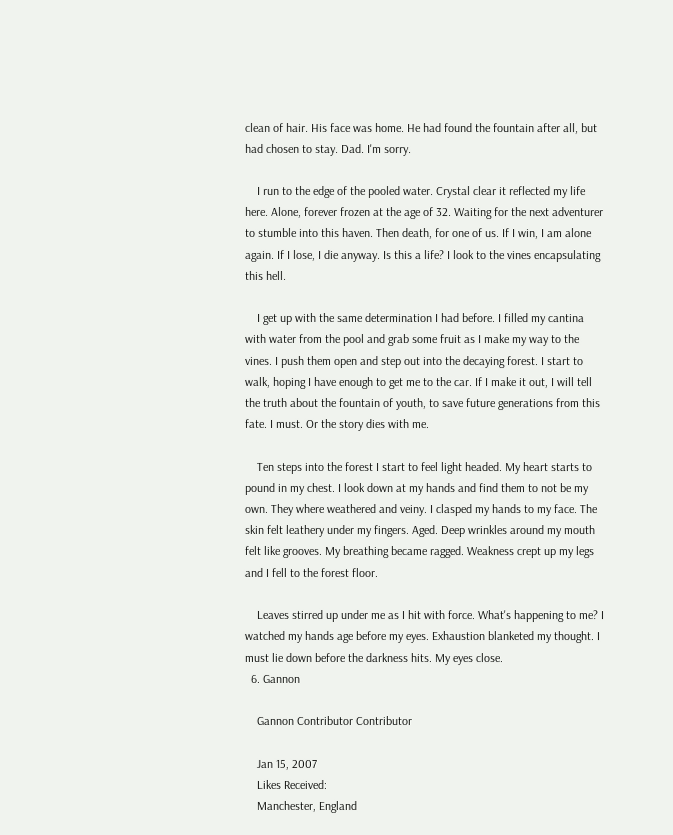clean of hair. His face was home. He had found the fountain after all, but had chosen to stay. Dad. I'm sorry.

    I run to the edge of the pooled water. Crystal clear it reflected my life here. Alone, forever frozen at the age of 32. Waiting for the next adventurer to stumble into this haven. Then death, for one of us. If I win, I am alone again. If I lose, I die anyway. Is this a life? I look to the vines encapsulating this hell.

    I get up with the same determination I had before. I filled my cantina with water from the pool and grab some fruit as I make my way to the vines. I push them open and step out into the decaying forest. I start to walk, hoping I have enough to get me to the car. If I make it out, I will tell the truth about the fountain of youth, to save future generations from this fate. I must. Or the story dies with me.

    Ten steps into the forest I start to feel light headed. My heart starts to pound in my chest. I look down at my hands and find them to not be my own. They where weathered and veiny. I clasped my hands to my face. The skin felt leathery under my fingers. Aged. Deep wrinkles around my mouth felt like grooves. My breathing became ragged. Weakness crept up my legs and I fell to the forest floor.

    Leaves stirred up under me as I hit with force. What's happening to me? I watched my hands age before my eyes. Exhaustion blanketed my thought. I must lie down before the darkness hits. My eyes close.
  6. Gannon

    Gannon Contributor Contributor

    Jan 15, 2007
    Likes Received:
    Manchester, England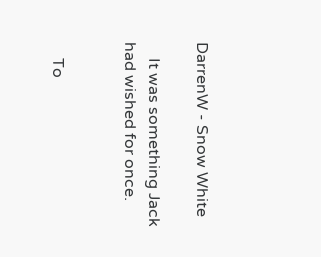DarrenW - Snow White

    It was something Jack had wished for once.


    To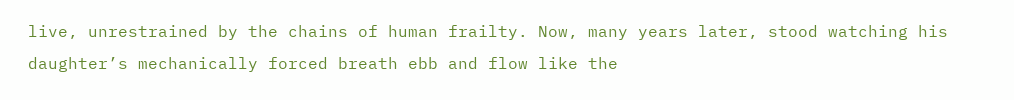live, unrestrained by the chains of human frailty. Now, many years later, stood watching his daughter’s mechanically forced breath ebb and flow like the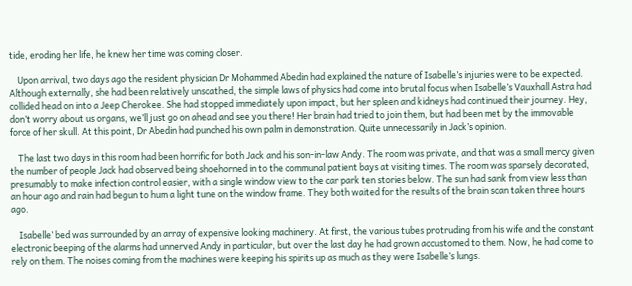tide, eroding her life, he knew her time was coming closer.

    Upon arrival, two days ago the resident physician Dr Mohammed Abedin had explained the nature of Isabelle’s injuries were to be expected. Although externally, she had been relatively unscathed, the simple laws of physics had come into brutal focus when Isabelle’s Vauxhall Astra had collided head on into a Jeep Cherokee. She had stopped immediately upon impact, but her spleen and kidneys had continued their journey. Hey, don’t worry about us organs, we’ll just go on ahead and see you there! Her brain had tried to join them, but had been met by the immovable force of her skull. At this point, Dr Abedin had punched his own palm in demonstration. Quite unnecessarily in Jack’s opinion.

    The last two days in this room had been horrific for both Jack and his son-in-law Andy. The room was private, and that was a small mercy given the number of people Jack had observed being shoehorned in to the communal patient bays at visiting times. The room was sparsely decorated, presumably to make infection control easier, with a single window view to the car park ten stories below. The sun had sank from view less than an hour ago and rain had begun to hum a light tune on the window frame. They both waited for the results of the brain scan taken three hours ago.

    Isabelle’ bed was surrounded by an array of expensive looking machinery. At first, the various tubes protruding from his wife and the constant electronic beeping of the alarms had unnerved Andy in particular, but over the last day he had grown accustomed to them. Now, he had come to rely on them. The noises coming from the machines were keeping his spirits up as much as they were Isabelle’s lungs.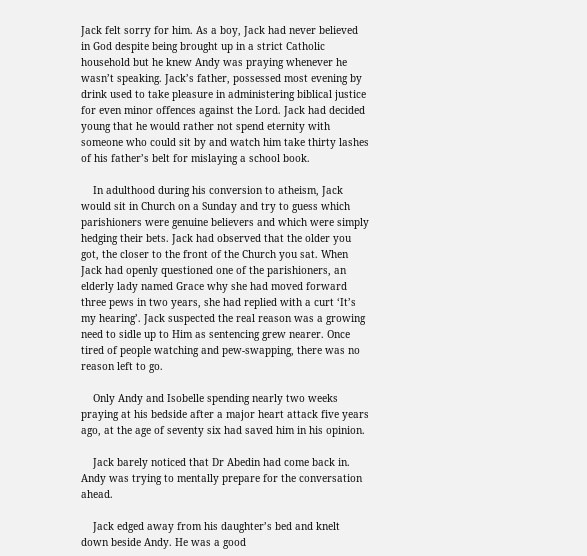Jack felt sorry for him. As a boy, Jack had never believed in God despite being brought up in a strict Catholic household but he knew Andy was praying whenever he wasn’t speaking. Jack’s father, possessed most evening by drink used to take pleasure in administering biblical justice for even minor offences against the Lord. Jack had decided young that he would rather not spend eternity with someone who could sit by and watch him take thirty lashes of his father’s belt for mislaying a school book.

    In adulthood during his conversion to atheism, Jack would sit in Church on a Sunday and try to guess which parishioners were genuine believers and which were simply hedging their bets. Jack had observed that the older you got, the closer to the front of the Church you sat. When Jack had openly questioned one of the parishioners, an elderly lady named Grace why she had moved forward three pews in two years, she had replied with a curt ‘It’s my hearing’. Jack suspected the real reason was a growing need to sidle up to Him as sentencing grew nearer. Once tired of people watching and pew-swapping, there was no reason left to go.

    Only Andy and Isobelle spending nearly two weeks praying at his bedside after a major heart attack five years ago, at the age of seventy six had saved him in his opinion.

    Jack barely noticed that Dr Abedin had come back in. Andy was trying to mentally prepare for the conversation ahead.

    Jack edged away from his daughter’s bed and knelt down beside Andy. He was a good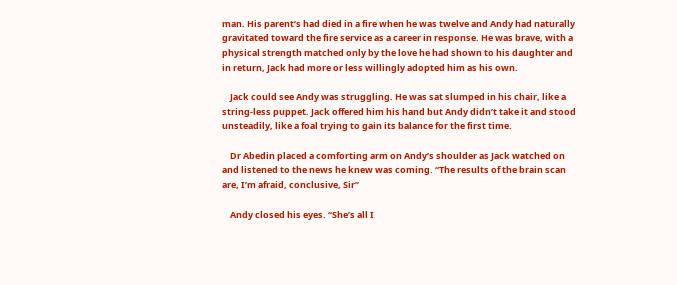man. His parent’s had died in a fire when he was twelve and Andy had naturally gravitated toward the fire service as a career in response. He was brave, with a physical strength matched only by the love he had shown to his daughter and in return, Jack had more or less willingly adopted him as his own.

    Jack could see Andy was struggling. He was sat slumped in his chair, like a string-less puppet. Jack offered him his hand but Andy didn’t take it and stood unsteadily, like a foal trying to gain its balance for the first time.

    Dr Abedin placed a comforting arm on Andy’s shoulder as Jack watched on and listened to the news he knew was coming. “The results of the brain scan are, I’m afraid, conclusive, Sir”

    Andy closed his eyes. “She’s all I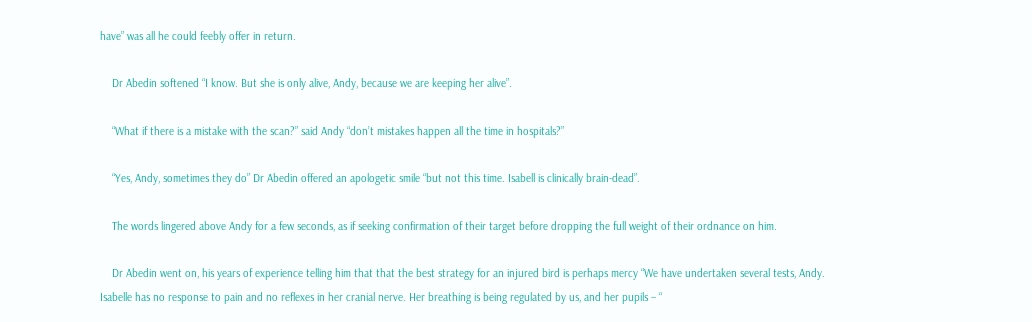have” was all he could feebly offer in return.

    Dr Abedin softened “I know. But she is only alive, Andy, because we are keeping her alive”.

    “What if there is a mistake with the scan?” said Andy “don’t mistakes happen all the time in hospitals?”

    “Yes, Andy, sometimes they do” Dr Abedin offered an apologetic smile “but not this time. Isabell is clinically brain-dead”.

    The words lingered above Andy for a few seconds, as if seeking confirmation of their target before dropping the full weight of their ordnance on him.

    Dr Abedin went on, his years of experience telling him that that the best strategy for an injured bird is perhaps mercy “We have undertaken several tests, Andy. Isabelle has no response to pain and no reflexes in her cranial nerve. Her breathing is being regulated by us, and her pupils – “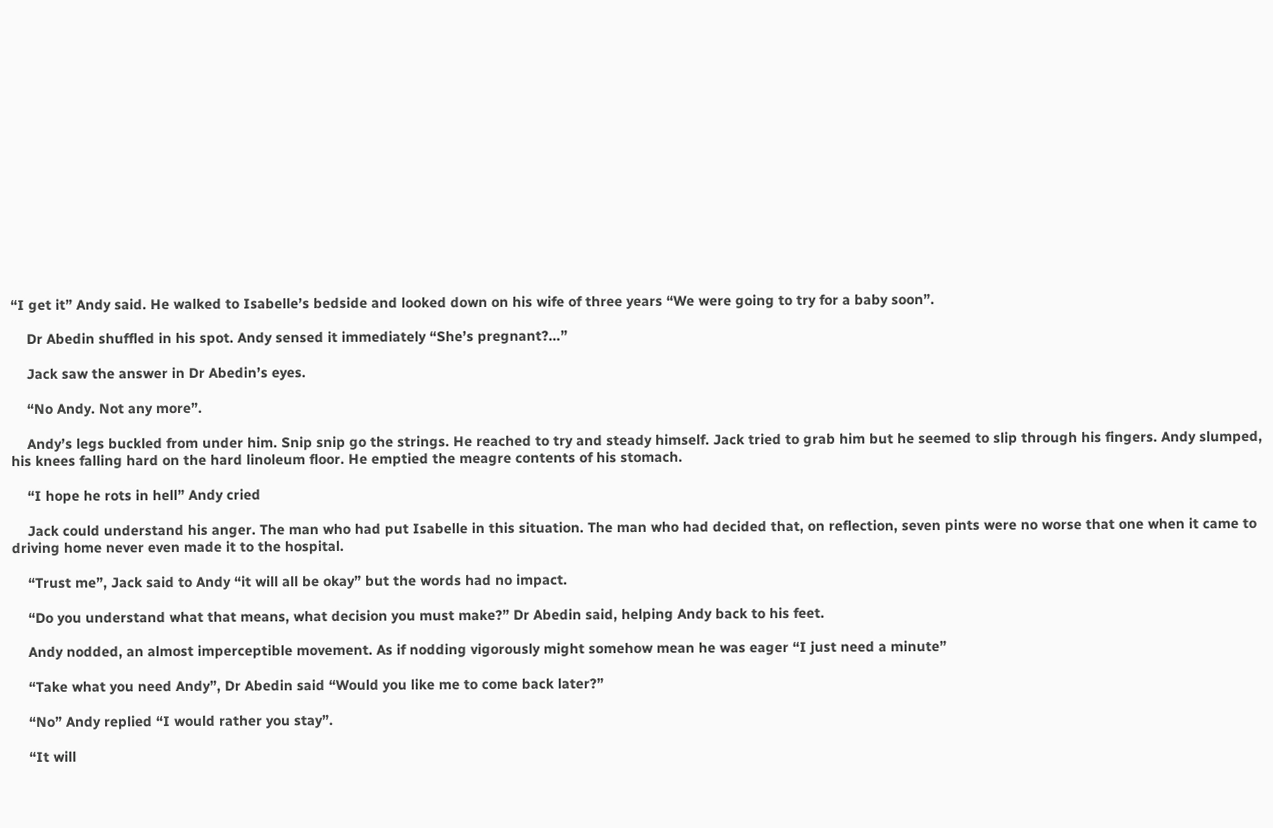“I get it” Andy said. He walked to Isabelle’s bedside and looked down on his wife of three years “We were going to try for a baby soon”.

    Dr Abedin shuffled in his spot. Andy sensed it immediately “She’s pregnant?…”

    Jack saw the answer in Dr Abedin’s eyes.

    “No Andy. Not any more”.

    Andy’s legs buckled from under him. Snip snip go the strings. He reached to try and steady himself. Jack tried to grab him but he seemed to slip through his fingers. Andy slumped, his knees falling hard on the hard linoleum floor. He emptied the meagre contents of his stomach.

    “I hope he rots in hell” Andy cried

    Jack could understand his anger. The man who had put Isabelle in this situation. The man who had decided that, on reflection, seven pints were no worse that one when it came to driving home never even made it to the hospital.

    “Trust me”, Jack said to Andy “it will all be okay” but the words had no impact.

    “Do you understand what that means, what decision you must make?” Dr Abedin said, helping Andy back to his feet.

    Andy nodded, an almost imperceptible movement. As if nodding vigorously might somehow mean he was eager “I just need a minute”

    “Take what you need Andy”, Dr Abedin said “Would you like me to come back later?”

    “No” Andy replied “I would rather you stay”.

    “It will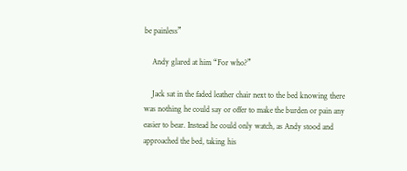be painless”

    Andy glared at him “For who?”

    Jack sat in the faded leather chair next to the bed knowing there was nothing he could say or offer to make the burden or pain any easier to bear. Instead he could only watch, as Andy stood and approached the bed, taking his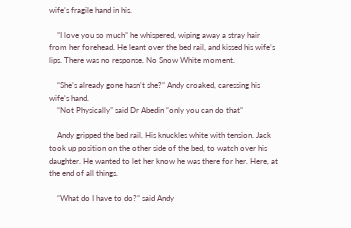wife’s fragile hand in his.

    ”I love you so much” he whispered, wiping away a stray hair from her forehead. He leant over the bed rail, and kissed his wife’s lips. There was no response. No Snow White moment.

    “She’s already gone hasn’t she?” Andy croaked, caressing his wife’s hand.
    “Not Physically” said Dr Abedin “only you can do that”

    Andy gripped the bed rail. His knuckles white with tension. Jack took up position on the other side of the bed, to watch over his daughter. He wanted to let her know he was there for her. Here, at the end of all things.

    “What do I have to do?” said Andy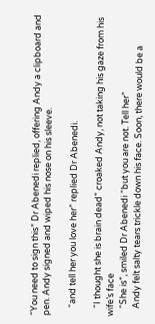“You need to sign this” Dr Abenedi replied, offering Andy a clipboard and pen. Andy signed and wiped his nose on his sleeve.

    “and tell her you love her” replied Dr Abenedi.

    “I thought she is brain dead” croaked Andy, not taking his gaze from his wife’s face
    “She is”, smiled Dr Abenedi “but you are not. Tell her”
    Andy felt salty tears trickle down his face. Soon, there would be a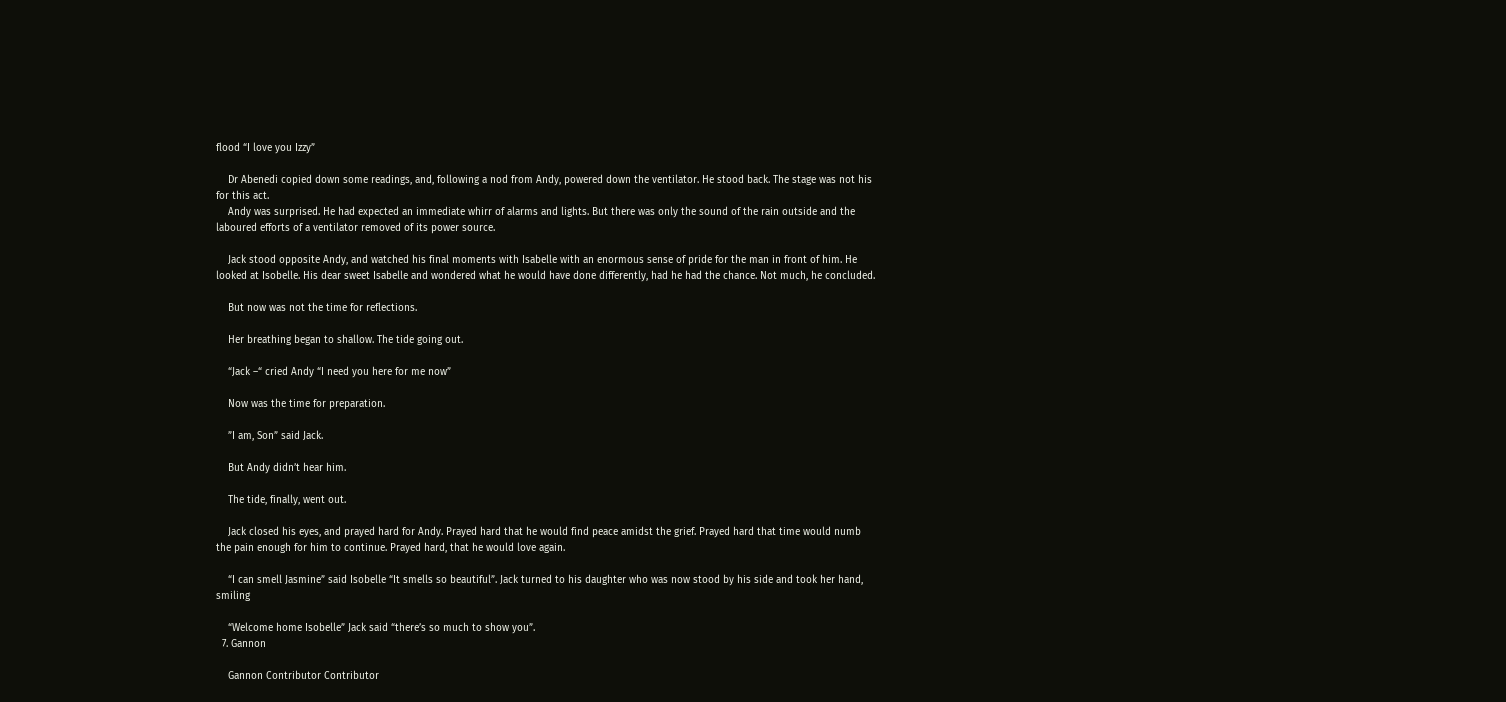flood “I love you Izzy”

    Dr Abenedi copied down some readings, and, following a nod from Andy, powered down the ventilator. He stood back. The stage was not his for this act.
    Andy was surprised. He had expected an immediate whirr of alarms and lights. But there was only the sound of the rain outside and the laboured efforts of a ventilator removed of its power source.

    Jack stood opposite Andy, and watched his final moments with Isabelle with an enormous sense of pride for the man in front of him. He looked at Isobelle. His dear sweet Isabelle and wondered what he would have done differently, had he had the chance. Not much, he concluded.

    But now was not the time for reflections.

    Her breathing began to shallow. The tide going out.

    “Jack –“ cried Andy “I need you here for me now”

    Now was the time for preparation.

    ”I am, Son” said Jack.

    But Andy didn’t hear him.

    The tide, finally, went out.

    Jack closed his eyes, and prayed hard for Andy. Prayed hard that he would find peace amidst the grief. Prayed hard that time would numb the pain enough for him to continue. Prayed hard, that he would love again.

    “I can smell Jasmine” said Isobelle “It smells so beautiful”. Jack turned to his daughter who was now stood by his side and took her hand, smiling

    “Welcome home Isobelle” Jack said “there’s so much to show you”.
  7. Gannon

    Gannon Contributor Contributor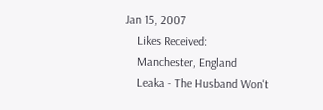Jan 15, 2007
    Likes Received:
    Manchester, England
    Leaka - The Husband Won't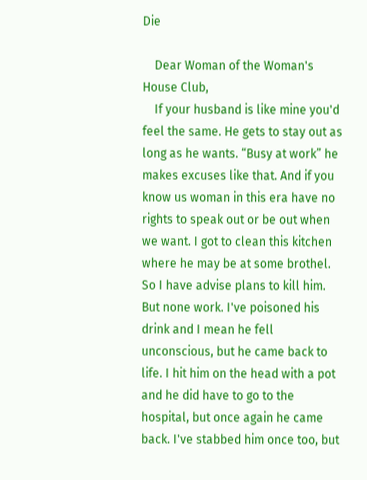Die

    Dear Woman of the Woman's House Club,
    If your husband is like mine you'd feel the same. He gets to stay out as long as he wants. “Busy at work” he makes excuses like that. And if you know us woman in this era have no rights to speak out or be out when we want. I got to clean this kitchen where he may be at some brothel. So I have advise plans to kill him. But none work. I've poisoned his drink and I mean he fell unconscious, but he came back to life. I hit him on the head with a pot and he did have to go to the hospital, but once again he came back. I've stabbed him once too, but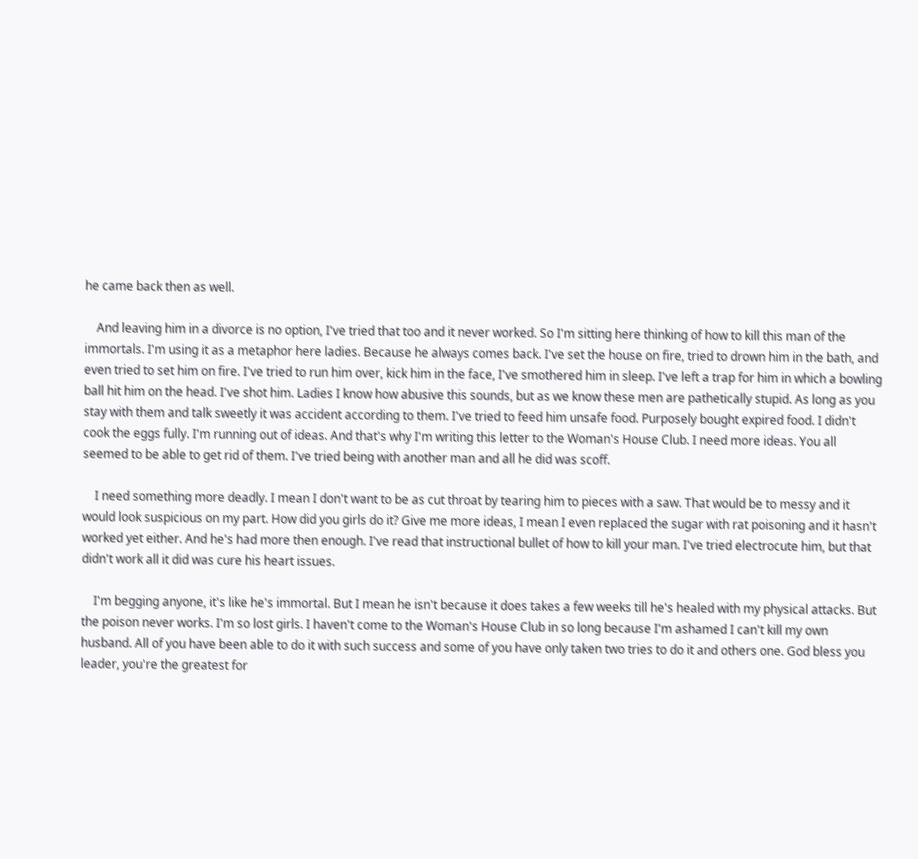he came back then as well.

    And leaving him in a divorce is no option, I've tried that too and it never worked. So I'm sitting here thinking of how to kill this man of the immortals. I'm using it as a metaphor here ladies. Because he always comes back. I've set the house on fire, tried to drown him in the bath, and even tried to set him on fire. I've tried to run him over, kick him in the face, I've smothered him in sleep. I've left a trap for him in which a bowling ball hit him on the head. I've shot him. Ladies I know how abusive this sounds, but as we know these men are pathetically stupid. As long as you stay with them and talk sweetly it was accident according to them. I've tried to feed him unsafe food. Purposely bought expired food. I didn't cook the eggs fully. I'm running out of ideas. And that's why I'm writing this letter to the Woman's House Club. I need more ideas. You all seemed to be able to get rid of them. I've tried being with another man and all he did was scoff.

    I need something more deadly. I mean I don't want to be as cut throat by tearing him to pieces with a saw. That would be to messy and it would look suspicious on my part. How did you girls do it? Give me more ideas, I mean I even replaced the sugar with rat poisoning and it hasn't worked yet either. And he's had more then enough. I've read that instructional bullet of how to kill your man. I've tried electrocute him, but that didn't work all it did was cure his heart issues.

    I'm begging anyone, it's like he's immortal. But I mean he isn't because it does takes a few weeks till he's healed with my physical attacks. But the poison never works. I'm so lost girls. I haven't come to the Woman's House Club in so long because I'm ashamed I can't kill my own husband. All of you have been able to do it with such success and some of you have only taken two tries to do it and others one. God bless you leader, you're the greatest for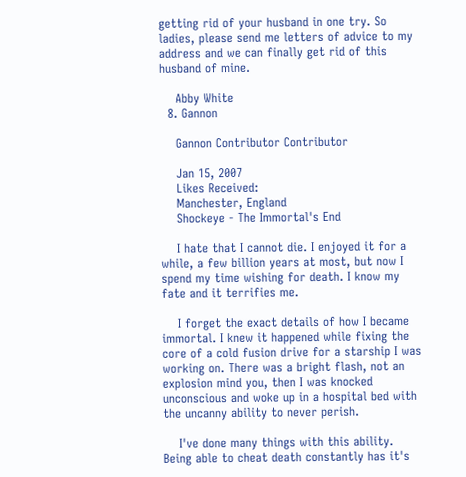getting rid of your husband in one try. So ladies, please send me letters of advice to my address and we can finally get rid of this husband of mine.

    Abby White
  8. Gannon

    Gannon Contributor Contributor

    Jan 15, 2007
    Likes Received:
    Manchester, England
    Shockeye - The Immortal's End

    I hate that I cannot die. I enjoyed it for a while, a few billion years at most, but now I spend my time wishing for death. I know my fate and it terrifies me.

    I forget the exact details of how I became immortal. I knew it happened while fixing the core of a cold fusion drive for a starship I was working on. There was a bright flash, not an explosion mind you, then I was knocked unconscious and woke up in a hospital bed with the uncanny ability to never perish.

    I've done many things with this ability. Being able to cheat death constantly has it's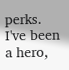perks. I've been a hero,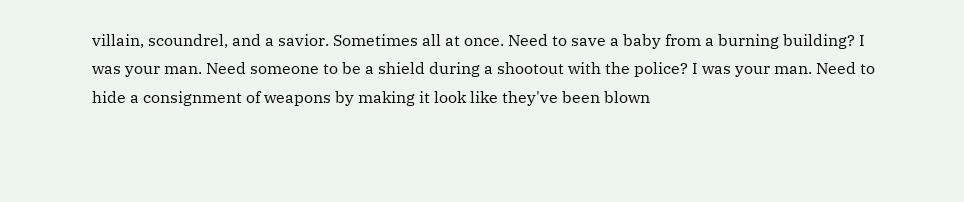villain, scoundrel, and a savior. Sometimes all at once. Need to save a baby from a burning building? I was your man. Need someone to be a shield during a shootout with the police? I was your man. Need to hide a consignment of weapons by making it look like they've been blown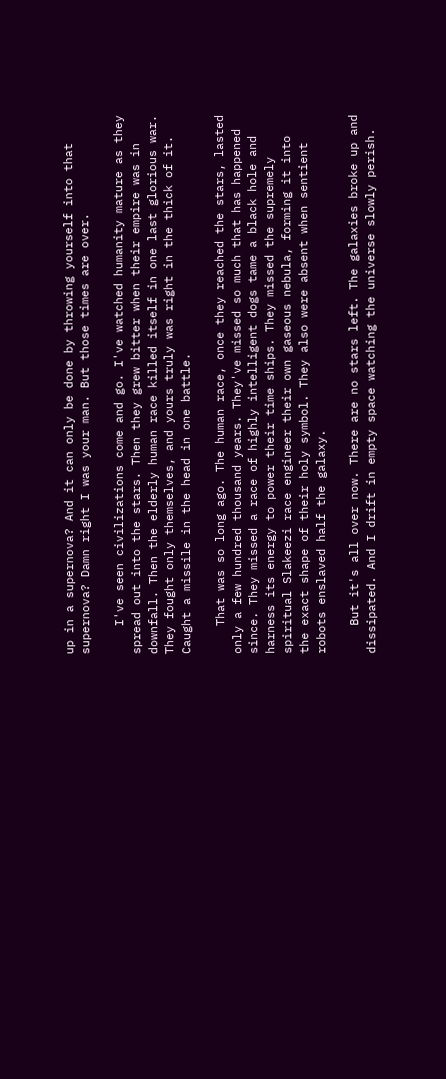up in a supernova? And it can only be done by throwing yourself into that supernova? Damn right I was your man. But those times are over.

    I've seen civilizations come and go. I've watched humanity mature as they spread out into the stars. Then they grew bitter when their empire was in downfall. Then the elderly human race killed itself in one last glorious war. They fought only themselves, and yours truly was right in the thick of it. Caught a missile in the head in one battle.

    That was so long ago. The human race, once they reached the stars, lasted only a few hundred thousand years. They've missed so much that has happened since. They missed a race of highly intelligent dogs tame a black hole and harness its energy to power their time ships. They missed the supremely spiritual Slakeezi race engineer their own gaseous nebula, forming it into the exact shape of their holy symbol. They also were absent when sentient robots enslaved half the galaxy.

    But it's all over now. There are no stars left. The galaxies broke up and dissipated. And I drift in empty space watching the universe slowly perish.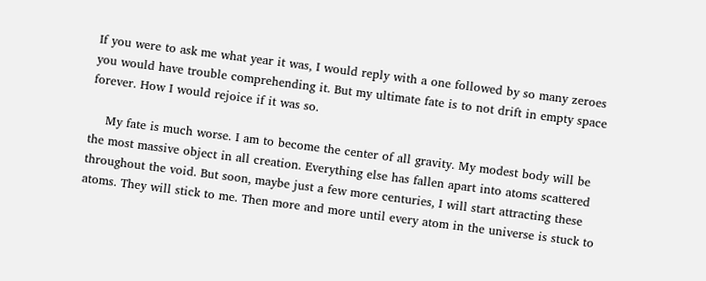If you were to ask me what year it was, I would reply with a one followed by so many zeroes you would have trouble comprehending it. But my ultimate fate is to not drift in empty space forever. How I would rejoice if it was so.

    My fate is much worse. I am to become the center of all gravity. My modest body will be the most massive object in all creation. Everything else has fallen apart into atoms scattered throughout the void. But soon, maybe just a few more centuries, I will start attracting these atoms. They will stick to me. Then more and more until every atom in the universe is stuck to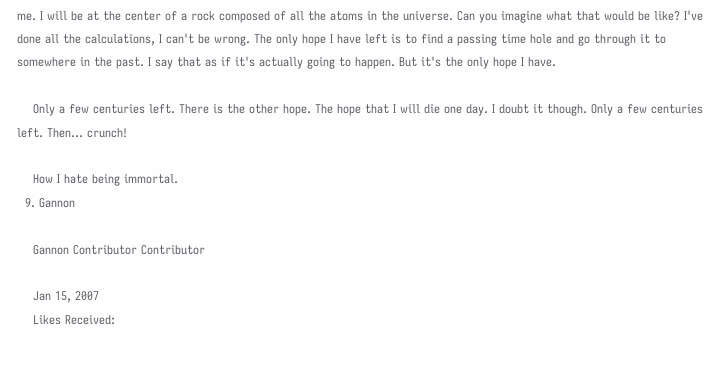me. I will be at the center of a rock composed of all the atoms in the universe. Can you imagine what that would be like? I've done all the calculations, I can't be wrong. The only hope I have left is to find a passing time hole and go through it to somewhere in the past. I say that as if it's actually going to happen. But it's the only hope I have.

    Only a few centuries left. There is the other hope. The hope that I will die one day. I doubt it though. Only a few centuries left. Then... crunch!

    How I hate being immortal.
  9. Gannon

    Gannon Contributor Contributor

    Jan 15, 2007
    Likes Received: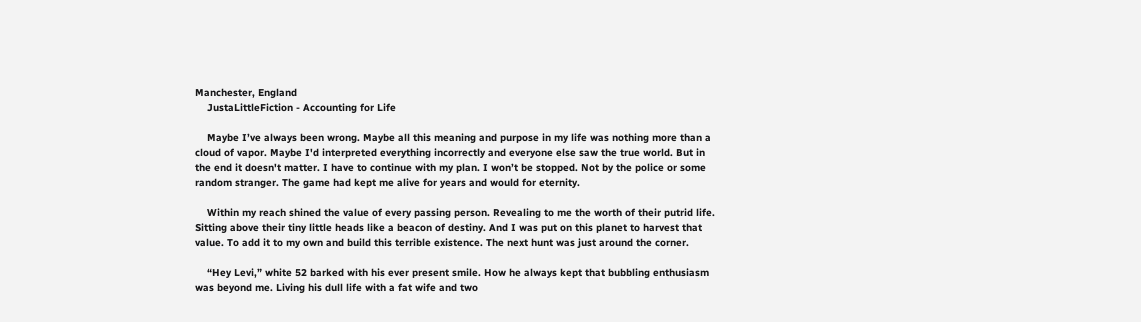Manchester, England
    JustaLittleFiction - Accounting for Life

    Maybe I’ve always been wrong. Maybe all this meaning and purpose in my life was nothing more than a cloud of vapor. Maybe I'd interpreted everything incorrectly and everyone else saw the true world. But in the end it doesn't matter. I have to continue with my plan. I won’t be stopped. Not by the police or some random stranger. The game had kept me alive for years and would for eternity.

    Within my reach shined the value of every passing person. Revealing to me the worth of their putrid life. Sitting above their tiny little heads like a beacon of destiny. And I was put on this planet to harvest that value. To add it to my own and build this terrible existence. The next hunt was just around the corner.

    “Hey Levi,” white 52 barked with his ever present smile. How he always kept that bubbling enthusiasm was beyond me. Living his dull life with a fat wife and two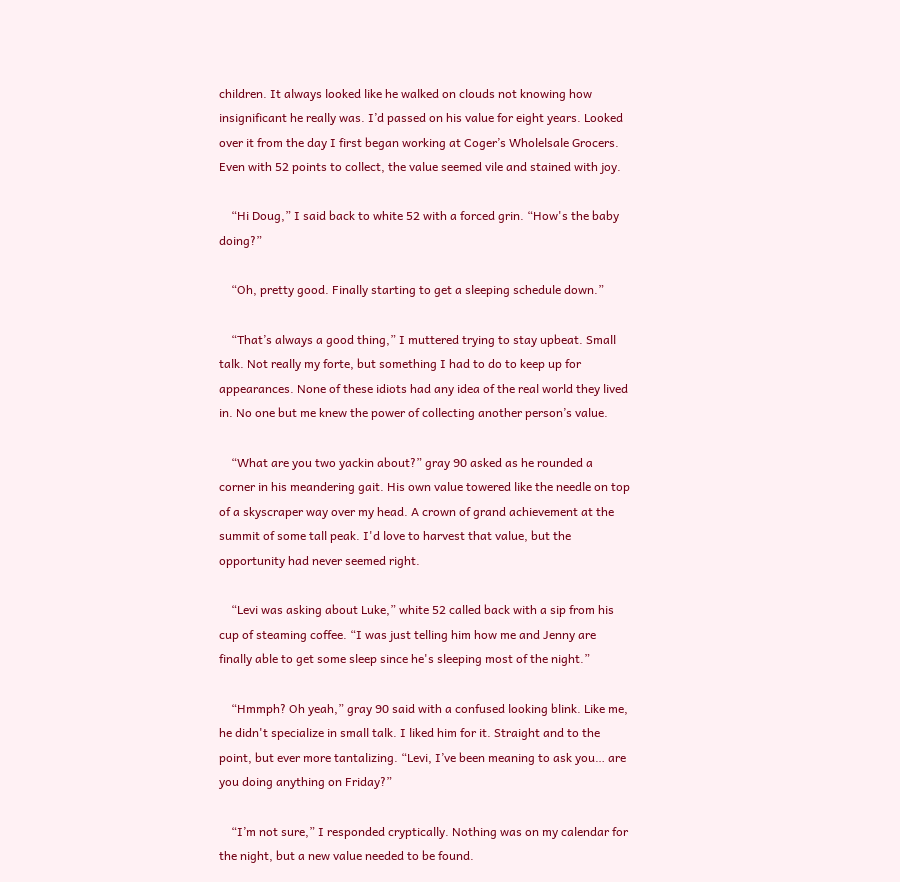children. It always looked like he walked on clouds not knowing how insignificant he really was. I’d passed on his value for eight years. Looked over it from the day I first began working at Coger’s Wholelsale Grocers. Even with 52 points to collect, the value seemed vile and stained with joy.

    “Hi Doug,” I said back to white 52 with a forced grin. “How's the baby doing?”

    “Oh, pretty good. Finally starting to get a sleeping schedule down.”

    “That’s always a good thing,” I muttered trying to stay upbeat. Small talk. Not really my forte, but something I had to do to keep up for appearances. None of these idiots had any idea of the real world they lived in. No one but me knew the power of collecting another person’s value.

    “What are you two yackin about?” gray 90 asked as he rounded a corner in his meandering gait. His own value towered like the needle on top of a skyscraper way over my head. A crown of grand achievement at the summit of some tall peak. I'd love to harvest that value, but the opportunity had never seemed right.

    “Levi was asking about Luke,” white 52 called back with a sip from his cup of steaming coffee. “I was just telling him how me and Jenny are finally able to get some sleep since he's sleeping most of the night.”

    “Hmmph? Oh yeah,” gray 90 said with a confused looking blink. Like me, he didn't specialize in small talk. I liked him for it. Straight and to the point, but ever more tantalizing. “Levi, I’ve been meaning to ask you… are you doing anything on Friday?”

    “I’m not sure,” I responded cryptically. Nothing was on my calendar for the night, but a new value needed to be found.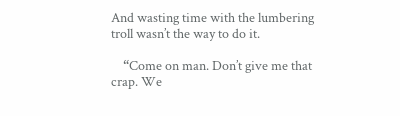And wasting time with the lumbering troll wasn’t the way to do it.

    “Come on man. Don’t give me that crap. We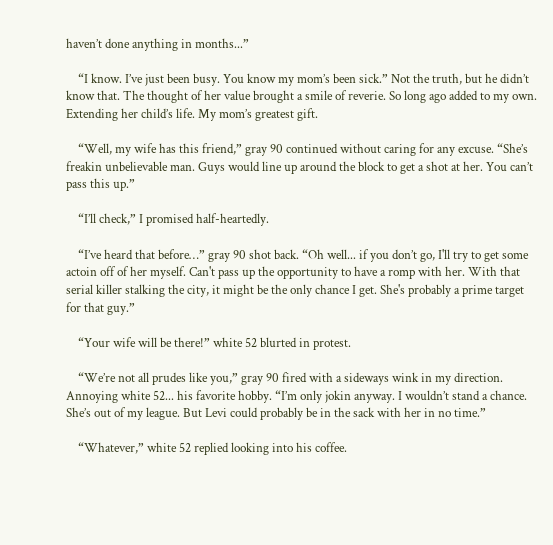haven’t done anything in months...”

    “I know. I’ve just been busy. You know my mom’s been sick.” Not the truth, but he didn’t know that. The thought of her value brought a smile of reverie. So long ago added to my own. Extending her child’s life. My mom’s greatest gift.

    “Well, my wife has this friend,” gray 90 continued without caring for any excuse. “She’s freakin unbelievable man. Guys would line up around the block to get a shot at her. You can’t pass this up.”

    “I’ll check,” I promised half-heartedly.

    “I’ve heard that before…” gray 90 shot back. “Oh well... if you don’t go, I'll try to get some actoin off of her myself. Can't pass up the opportunity to have a romp with her. With that serial killer stalking the city, it might be the only chance I get. She's probably a prime target for that guy.”

    “Your wife will be there!” white 52 blurted in protest.

    “We’re not all prudes like you,” gray 90 fired with a sideways wink in my direction. Annoying white 52... his favorite hobby. “I’m only jokin anyway. I wouldn’t stand a chance. She’s out of my league. But Levi could probably be in the sack with her in no time.”

    “Whatever,” white 52 replied looking into his coffee.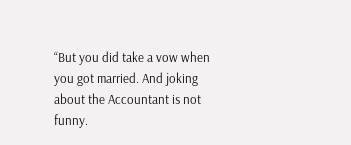“But you did take a vow when you got married. And joking about the Accountant is not funny.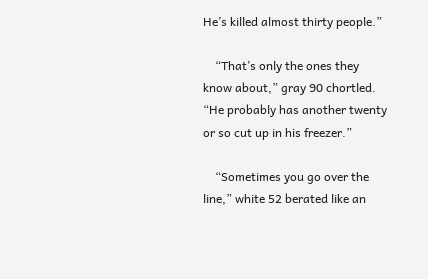He’s killed almost thirty people.”

    “That’s only the ones they know about,” gray 90 chortled. “He probably has another twenty or so cut up in his freezer.”

    “Sometimes you go over the line,” white 52 berated like an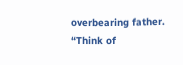overbearing father. “Think of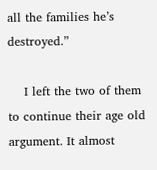all the families he’s destroyed.”

    I left the two of them to continue their age old argument. It almost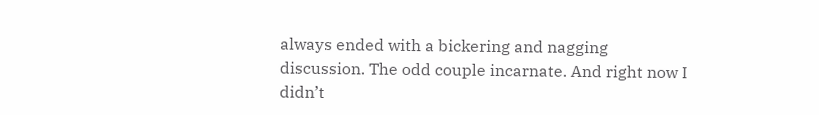always ended with a bickering and nagging discussion. The odd couple incarnate. And right now I didn’t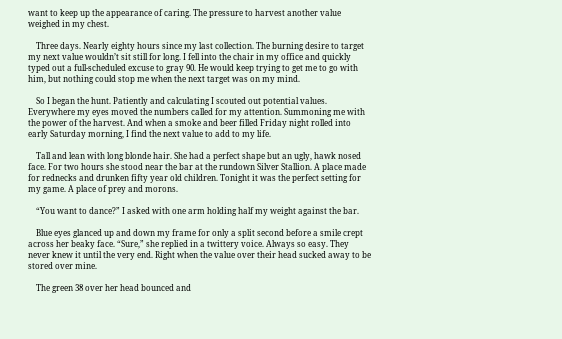want to keep up the appearance of caring. The pressure to harvest another value weighed in my chest.

    Three days. Nearly eighty hours since my last collection. The burning desire to target my next value wouldn’t sit still for long. I fell into the chair in my office and quickly typed out a full-scheduled excuse to gray 90. He would keep trying to get me to go with him, but nothing could stop me when the next target was on my mind.

    So I began the hunt. Patiently and calculating I scouted out potential values. Everywhere my eyes moved the numbers called for my attention. Summoning me with the power of the harvest. And when a smoke and beer filled Friday night rolled into early Saturday morning, I find the next value to add to my life.

    Tall and lean with long blonde hair. She had a perfect shape but an ugly, hawk nosed face. For two hours she stood near the bar at the rundown Silver Stallion. A place made for rednecks and drunken fifty year old children. Tonight it was the perfect setting for my game. A place of prey and morons.

    “You want to dance?” I asked with one arm holding half my weight against the bar.

    Blue eyes glanced up and down my frame for only a split second before a smile crept across her beaky face. “Sure,” she replied in a twittery voice. Always so easy. They never knew it until the very end. Right when the value over their head sucked away to be stored over mine.

    The green 38 over her head bounced and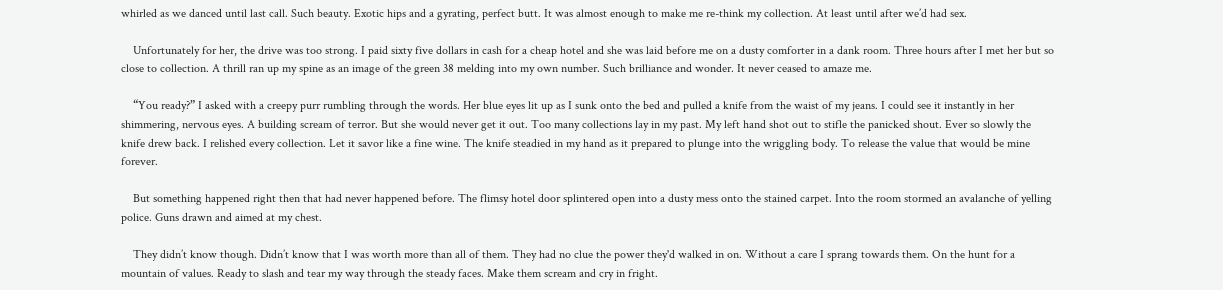whirled as we danced until last call. Such beauty. Exotic hips and a gyrating, perfect butt. It was almost enough to make me re-think my collection. At least until after we’d had sex.

    Unfortunately for her, the drive was too strong. I paid sixty five dollars in cash for a cheap hotel and she was laid before me on a dusty comforter in a dank room. Three hours after I met her but so close to collection. A thrill ran up my spine as an image of the green 38 melding into my own number. Such brilliance and wonder. It never ceased to amaze me.

    “You ready?” I asked with a creepy purr rumbling through the words. Her blue eyes lit up as I sunk onto the bed and pulled a knife from the waist of my jeans. I could see it instantly in her shimmering, nervous eyes. A building scream of terror. But she would never get it out. Too many collections lay in my past. My left hand shot out to stifle the panicked shout. Ever so slowly the knife drew back. I relished every collection. Let it savor like a fine wine. The knife steadied in my hand as it prepared to plunge into the wriggling body. To release the value that would be mine forever.

    But something happened right then that had never happened before. The flimsy hotel door splintered open into a dusty mess onto the stained carpet. Into the room stormed an avalanche of yelling police. Guns drawn and aimed at my chest.

    They didn’t know though. Didn’t know that I was worth more than all of them. They had no clue the power they'd walked in on. Without a care I sprang towards them. On the hunt for a mountain of values. Ready to slash and tear my way through the steady faces. Make them scream and cry in fright.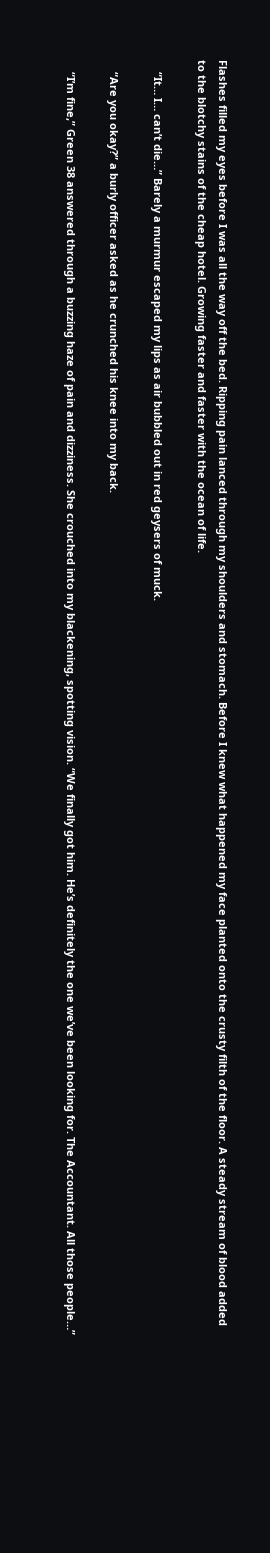Flashes filled my eyes before I was all the way off the bed. Ripping pain lanced through my shoulders and stomach. Before I knew what happened my face planted onto the crusty filth of the floor. A steady stream of blood added to the blotchy stains of the cheap hotel. Growing faster and faster with the ocean of life.

    “It… I… can’t die…” Barely a murmur escaped my lips as air bubbled out in red geysers of muck.

    “Are you okay?” a burly officer asked as he crunched his knee into my back.

    “I’m fine,” Green 38 answered through a buzzing haze of pain and dizziness. She crouched into my blackening, spotting vision. “We finally got him. He’s definitely the one we’ve been looking for. The Accountant. All those people…”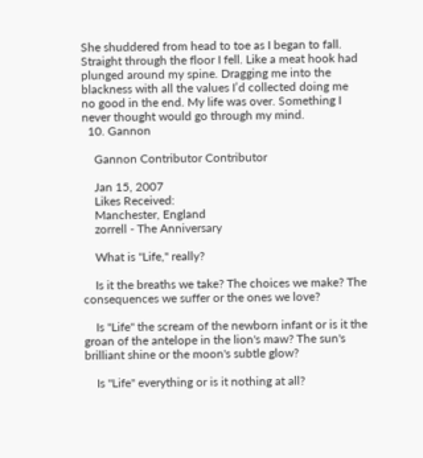She shuddered from head to toe as I began to fall. Straight through the floor I fell. Like a meat hook had plunged around my spine. Dragging me into the blackness with all the values I’d collected doing me no good in the end. My life was over. Something I never thought would go through my mind.
  10. Gannon

    Gannon Contributor Contributor

    Jan 15, 2007
    Likes Received:
    Manchester, England
    zorrell - The Anniversary

    What is "Life," really?

    Is it the breaths we take? The choices we make? The consequences we suffer or the ones we love?

    Is "Life" the scream of the newborn infant or is it the groan of the antelope in the lion's maw? The sun's brilliant shine or the moon's subtle glow?

    Is "Life" everything or is it nothing at all?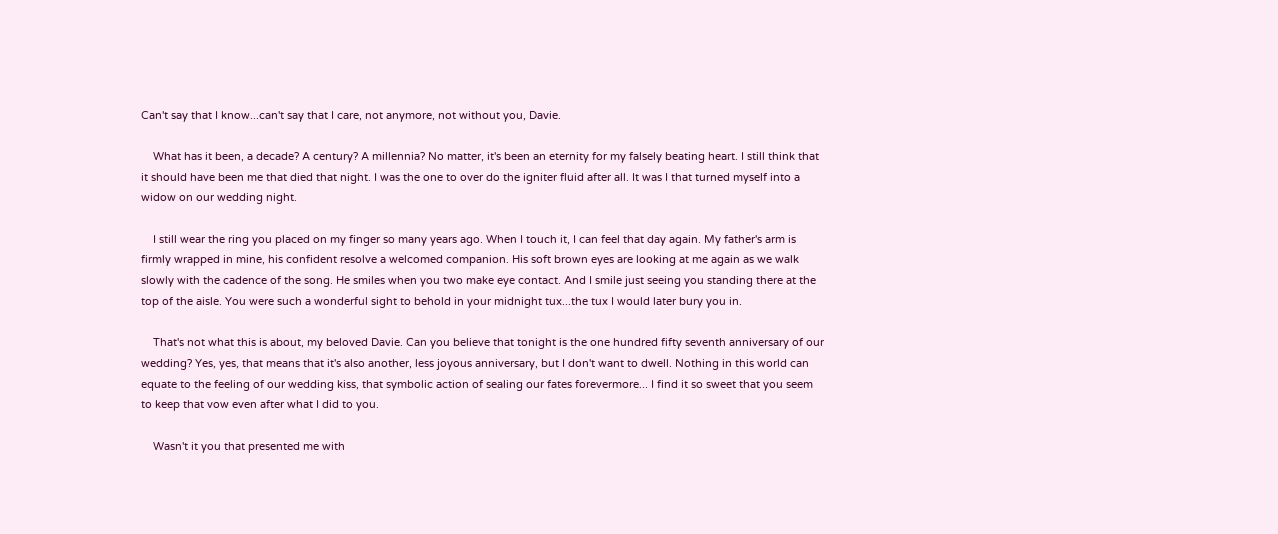Can't say that I know...can't say that I care, not anymore, not without you, Davie.

    What has it been, a decade? A century? A millennia? No matter, it's been an eternity for my falsely beating heart. I still think that it should have been me that died that night. I was the one to over do the igniter fluid after all. It was I that turned myself into a widow on our wedding night.

    I still wear the ring you placed on my finger so many years ago. When I touch it, I can feel that day again. My father's arm is firmly wrapped in mine, his confident resolve a welcomed companion. His soft brown eyes are looking at me again as we walk slowly with the cadence of the song. He smiles when you two make eye contact. And I smile just seeing you standing there at the top of the aisle. You were such a wonderful sight to behold in your midnight tux...the tux I would later bury you in.

    That's not what this is about, my beloved Davie. Can you believe that tonight is the one hundred fifty seventh anniversary of our wedding? Yes, yes, that means that it's also another, less joyous anniversary, but I don't want to dwell. Nothing in this world can equate to the feeling of our wedding kiss, that symbolic action of sealing our fates forevermore... I find it so sweet that you seem to keep that vow even after what I did to you.

    Wasn't it you that presented me with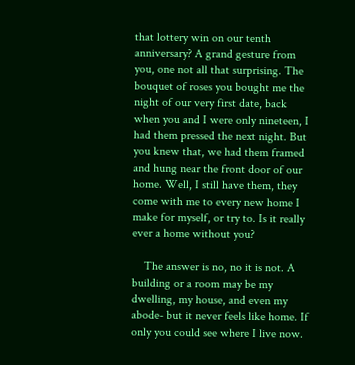that lottery win on our tenth anniversary? A grand gesture from you, one not all that surprising. The bouquet of roses you bought me the night of our very first date, back when you and I were only nineteen, I had them pressed the next night. But you knew that, we had them framed and hung near the front door of our home. Well, I still have them, they come with me to every new home I make for myself, or try to. Is it really ever a home without you?

    The answer is no, no it is not. A building or a room may be my dwelling, my house, and even my abode- but it never feels like home. If only you could see where I live now.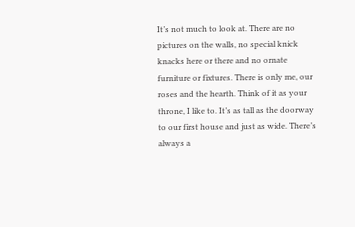It’s not much to look at. There are no pictures on the walls, no special knick knacks here or there and no ornate furniture or fixtures. There is only me, our roses and the hearth. Think of it as your throne, I like to. It’s as tall as the doorway to our first house and just as wide. There’s always a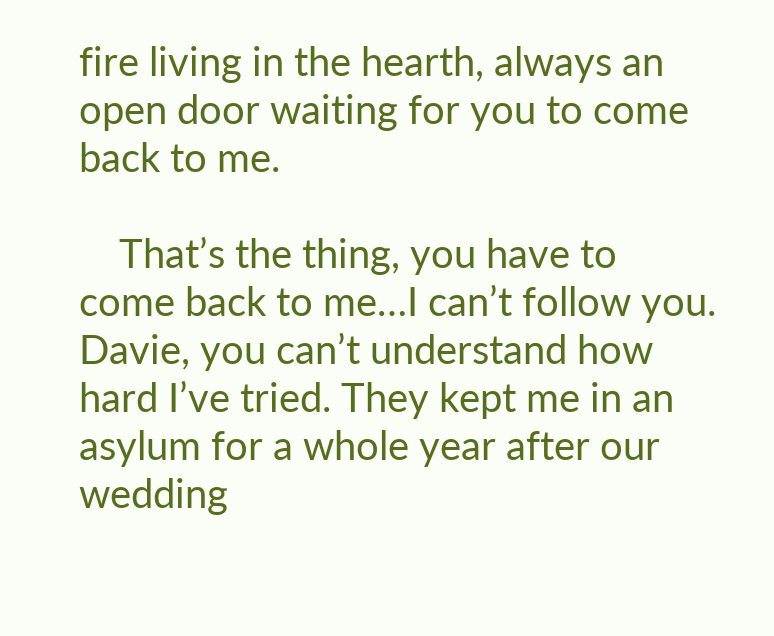fire living in the hearth, always an open door waiting for you to come back to me.

    That’s the thing, you have to come back to me…I can’t follow you. Davie, you can’t understand how hard I’ve tried. They kept me in an asylum for a whole year after our wedding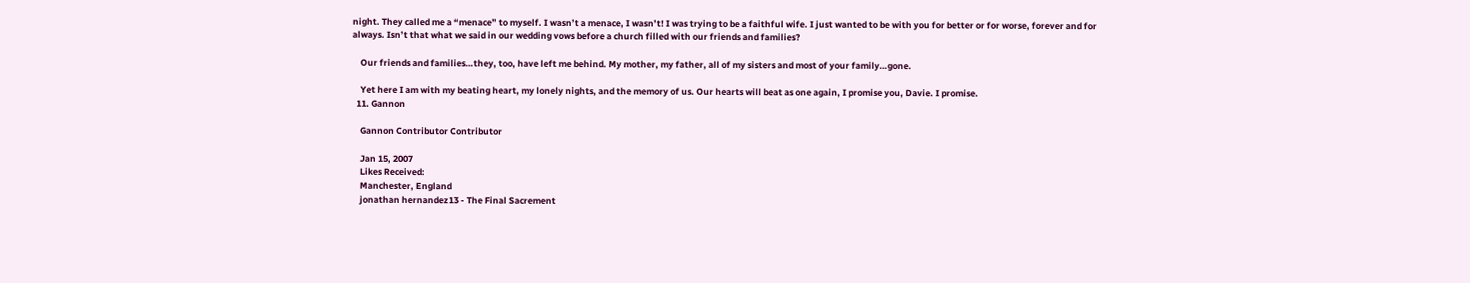night. They called me a “menace” to myself. I wasn’t a menace, I wasn’t! I was trying to be a faithful wife. I just wanted to be with you for better or for worse, forever and for always. Isn’t that what we said in our wedding vows before a church filled with our friends and families?

    Our friends and families…they, too, have left me behind. My mother, my father, all of my sisters and most of your family…gone.

    Yet here I am with my beating heart, my lonely nights, and the memory of us. Our hearts will beat as one again, I promise you, Davie. I promise.
  11. Gannon

    Gannon Contributor Contributor

    Jan 15, 2007
    Likes Received:
    Manchester, England
    jonathan hernandez13 - The Final Sacrement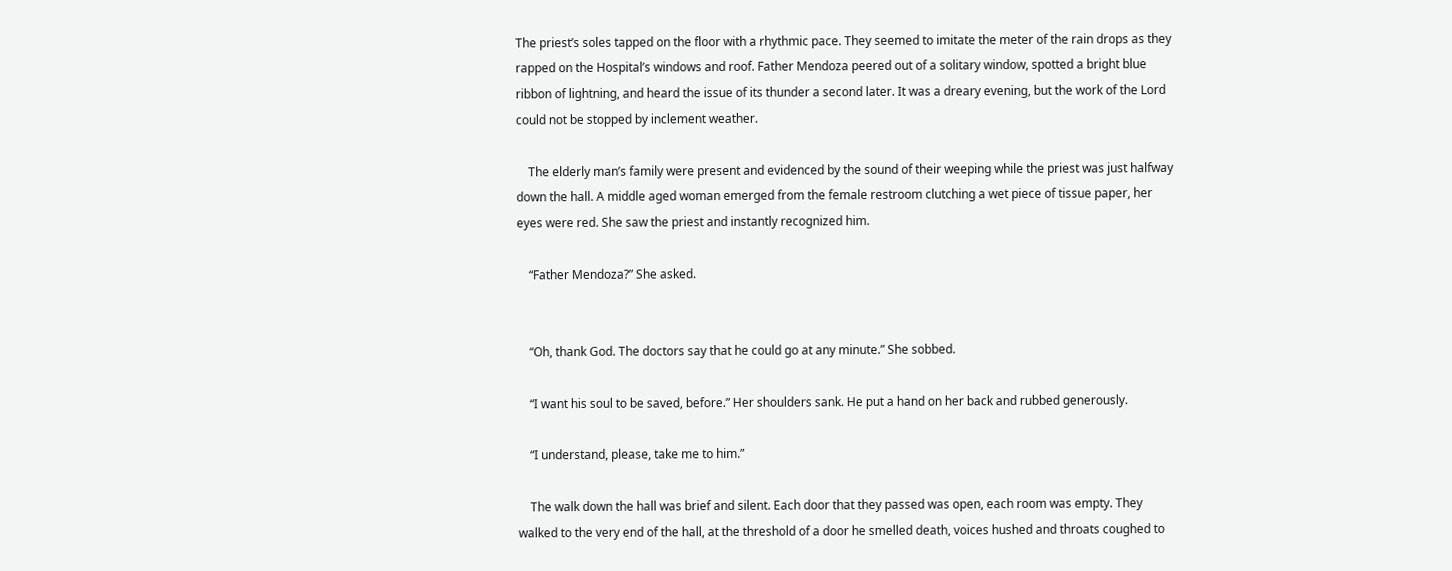The priest’s soles tapped on the floor with a rhythmic pace. They seemed to imitate the meter of the rain drops as they rapped on the Hospital’s windows and roof. Father Mendoza peered out of a solitary window, spotted a bright blue ribbon of lightning, and heard the issue of its thunder a second later. It was a dreary evening, but the work of the Lord could not be stopped by inclement weather.

    The elderly man’s family were present and evidenced by the sound of their weeping while the priest was just halfway down the hall. A middle aged woman emerged from the female restroom clutching a wet piece of tissue paper, her eyes were red. She saw the priest and instantly recognized him.

    “Father Mendoza?” She asked.


    “Oh, thank God. The doctors say that he could go at any minute.” She sobbed.

    “I want his soul to be saved, before.” Her shoulders sank. He put a hand on her back and rubbed generously.

    “I understand, please, take me to him.”

    The walk down the hall was brief and silent. Each door that they passed was open, each room was empty. They walked to the very end of the hall, at the threshold of a door he smelled death, voices hushed and throats coughed to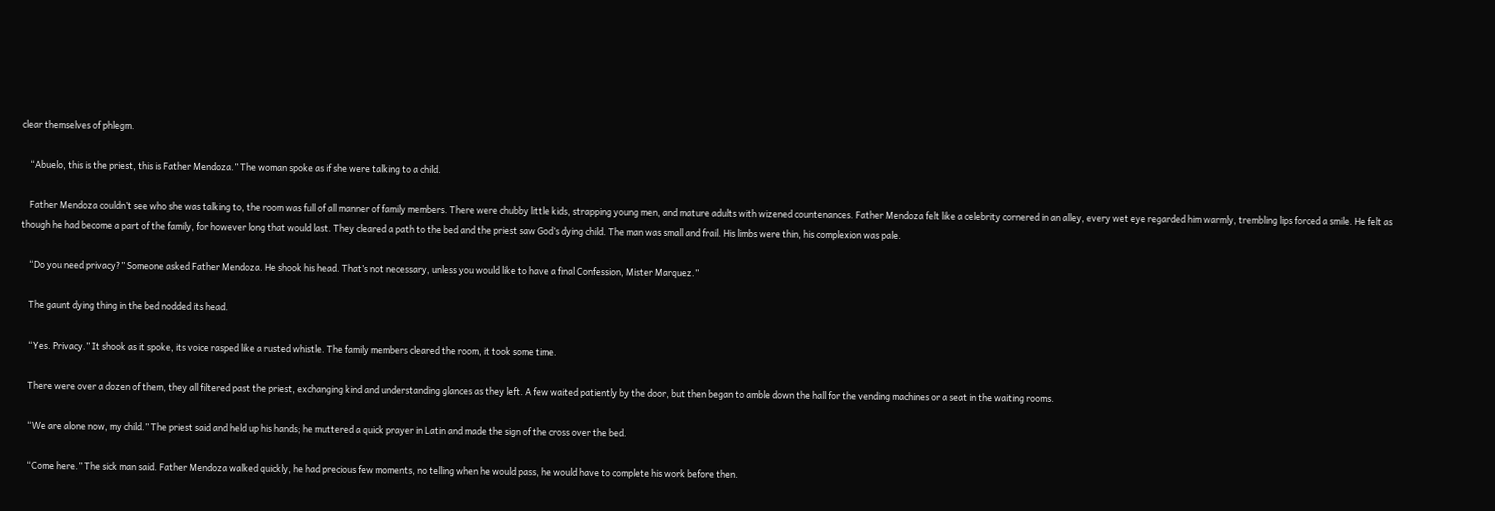clear themselves of phlegm.

    “Abuelo, this is the priest, this is Father Mendoza.” The woman spoke as if she were talking to a child.

    Father Mendoza couldn’t see who she was talking to, the room was full of all manner of family members. There were chubby little kids, strapping young men, and mature adults with wizened countenances. Father Mendoza felt like a celebrity cornered in an alley, every wet eye regarded him warmly, trembling lips forced a smile. He felt as though he had become a part of the family, for however long that would last. They cleared a path to the bed and the priest saw God’s dying child. The man was small and frail. His limbs were thin, his complexion was pale.

    “Do you need privacy?” Someone asked Father Mendoza. He shook his head. That’s not necessary, unless you would like to have a final Confession, Mister Marquez.”

    The gaunt dying thing in the bed nodded its head.

    “Yes. Privacy.” It shook as it spoke, its voice rasped like a rusted whistle. The family members cleared the room, it took some time.

    There were over a dozen of them, they all filtered past the priest, exchanging kind and understanding glances as they left. A few waited patiently by the door, but then began to amble down the hall for the vending machines or a seat in the waiting rooms.

    “We are alone now, my child.” The priest said and held up his hands; he muttered a quick prayer in Latin and made the sign of the cross over the bed.

    “Come here.” The sick man said. Father Mendoza walked quickly, he had precious few moments, no telling when he would pass, he would have to complete his work before then.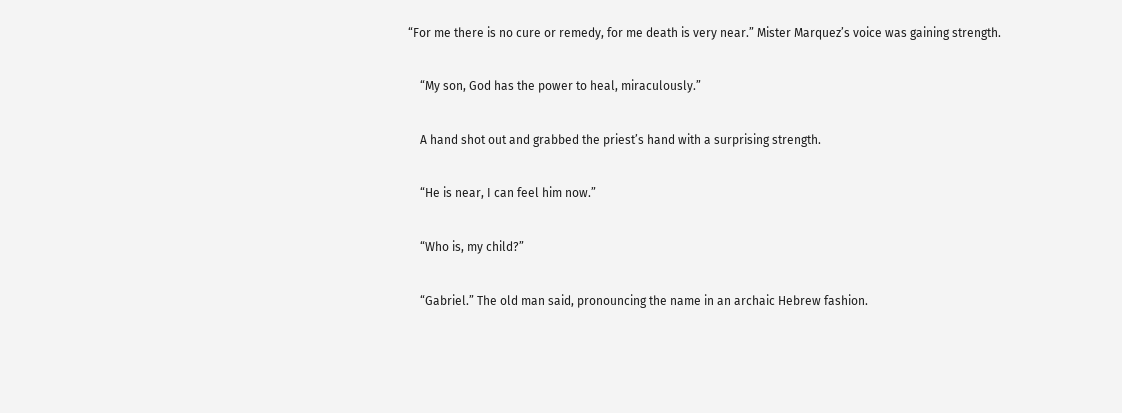“For me there is no cure or remedy, for me death is very near.” Mister Marquez’s voice was gaining strength.

    “My son, God has the power to heal, miraculously.”

    A hand shot out and grabbed the priest’s hand with a surprising strength.

    “He is near, I can feel him now.”

    “Who is, my child?”

    “Gabriel.” The old man said, pronouncing the name in an archaic Hebrew fashion.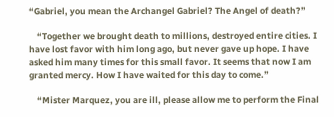“Gabriel, you mean the Archangel Gabriel? The Angel of death?”

    “Together we brought death to millions, destroyed entire cities. I have lost favor with him long ago, but never gave up hope. I have asked him many times for this small favor. It seems that now I am granted mercy. How I have waited for this day to come.”

    “Mister Marquez, you are ill, please allow me to perform the Final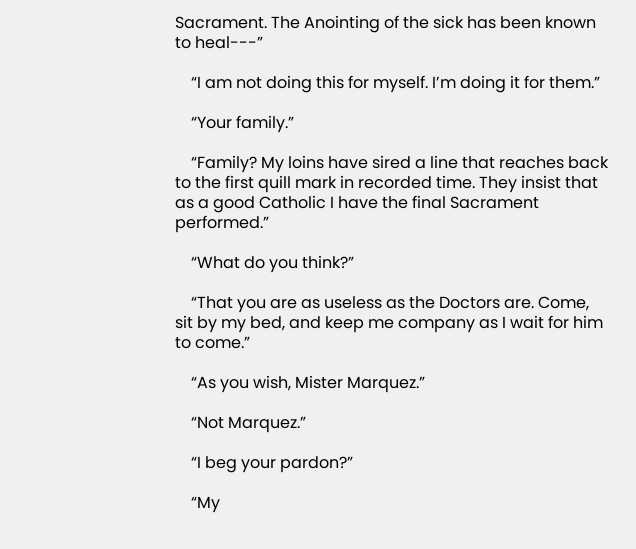Sacrament. The Anointing of the sick has been known to heal---”

    “I am not doing this for myself. I’m doing it for them.”

    “Your family.”

    “Family? My loins have sired a line that reaches back to the first quill mark in recorded time. They insist that as a good Catholic I have the final Sacrament performed.”

    “What do you think?”

    “That you are as useless as the Doctors are. Come, sit by my bed, and keep me company as I wait for him to come.”

    “As you wish, Mister Marquez.”

    “Not Marquez.”

    “I beg your pardon?”

    “My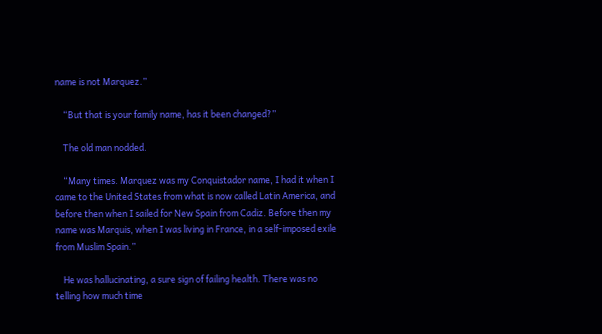name is not Marquez.”

    “But that is your family name, has it been changed?”

    The old man nodded.

    “Many times. Marquez was my Conquistador name, I had it when I came to the United States from what is now called Latin America, and before then when I sailed for New Spain from Cadiz. Before then my name was Marquis, when I was living in France, in a self-imposed exile from Muslim Spain.”

    He was hallucinating, a sure sign of failing health. There was no telling how much time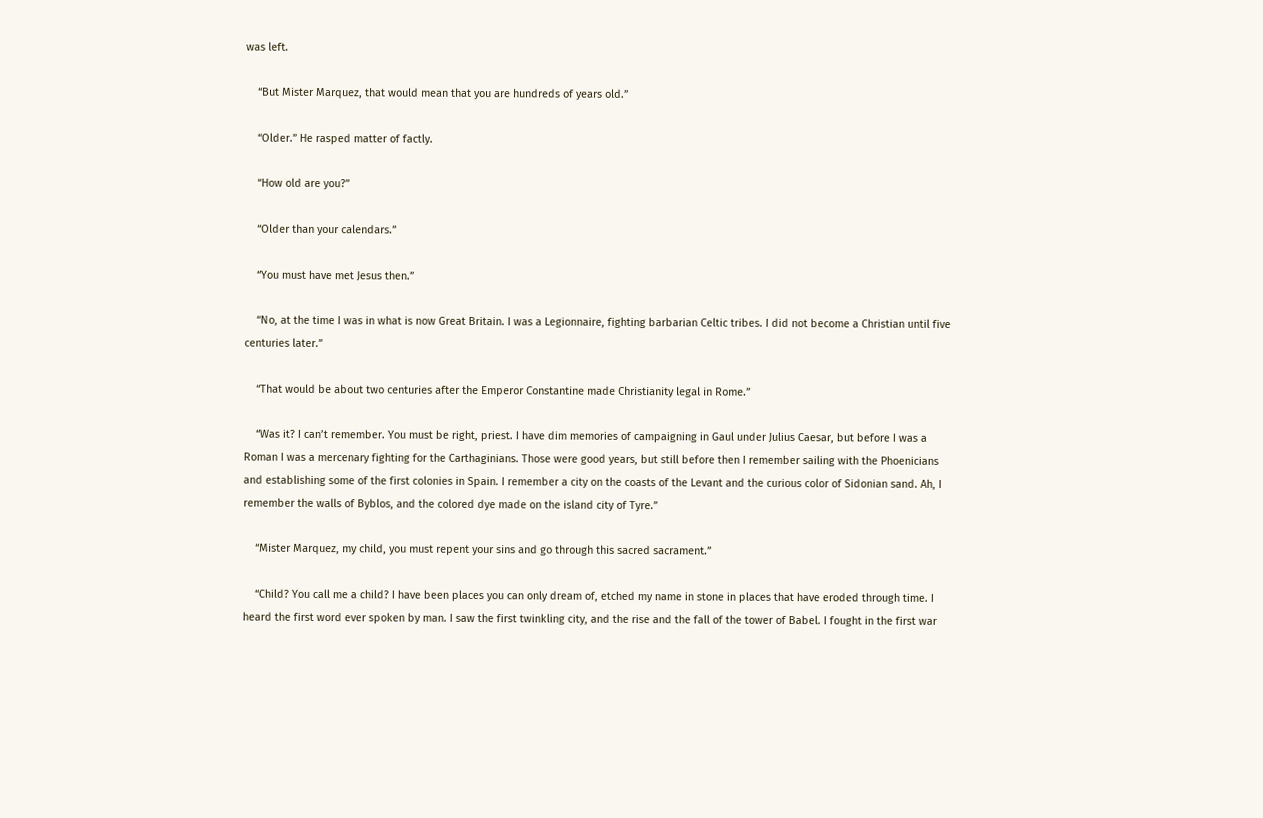was left.

    “But Mister Marquez, that would mean that you are hundreds of years old.”

    “Older.” He rasped matter of factly.

    “How old are you?”

    “Older than your calendars.”

    “You must have met Jesus then.”

    “No, at the time I was in what is now Great Britain. I was a Legionnaire, fighting barbarian Celtic tribes. I did not become a Christian until five centuries later.”

    “That would be about two centuries after the Emperor Constantine made Christianity legal in Rome.”

    “Was it? I can’t remember. You must be right, priest. I have dim memories of campaigning in Gaul under Julius Caesar, but before I was a Roman I was a mercenary fighting for the Carthaginians. Those were good years, but still before then I remember sailing with the Phoenicians and establishing some of the first colonies in Spain. I remember a city on the coasts of the Levant and the curious color of Sidonian sand. Ah, I remember the walls of Byblos, and the colored dye made on the island city of Tyre.”

    “Mister Marquez, my child, you must repent your sins and go through this sacred sacrament.”

    “Child? You call me a child? I have been places you can only dream of, etched my name in stone in places that have eroded through time. I heard the first word ever spoken by man. I saw the first twinkling city, and the rise and the fall of the tower of Babel. I fought in the first war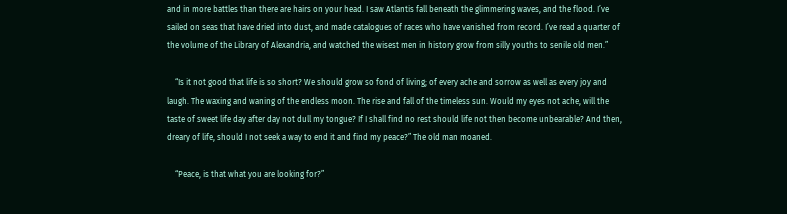and in more battles than there are hairs on your head. I saw Atlantis fall beneath the glimmering waves, and the flood. I’ve sailed on seas that have dried into dust, and made catalogues of races who have vanished from record. I’ve read a quarter of the volume of the Library of Alexandria, and watched the wisest men in history grow from silly youths to senile old men.”

    “Is it not good that life is so short? We should grow so fond of living; of every ache and sorrow as well as every joy and laugh. The waxing and waning of the endless moon. The rise and fall of the timeless sun. Would my eyes not ache, will the taste of sweet life day after day not dull my tongue? If I shall find no rest should life not then become unbearable? And then, dreary of life, should I not seek a way to end it and find my peace?” The old man moaned.

    “Peace, is that what you are looking for?”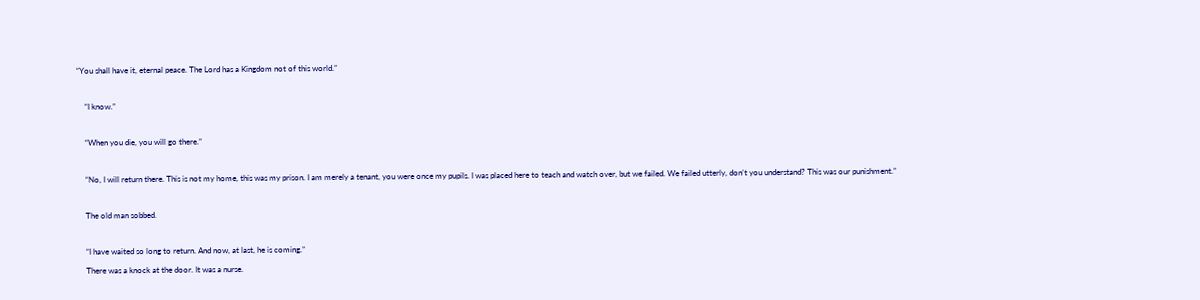“You shall have it, eternal peace. The Lord has a Kingdom not of this world.”

    “I know.”

    “When you die, you will go there.”

    “No, I will return there. This is not my home, this was my prison. I am merely a tenant, you were once my pupils. I was placed here to teach and watch over, but we failed. We failed utterly, don’t you understand? This was our punishment.”

    The old man sobbed.

    “I have waited so long to return. And now, at last, he is coming.”
    There was a knock at the door. It was a nurse.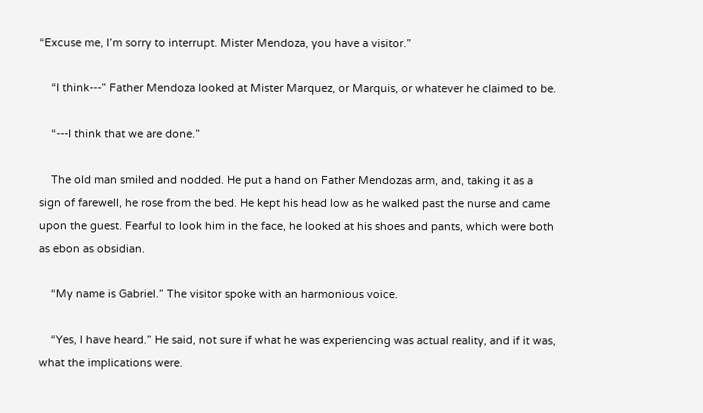“Excuse me, I’m sorry to interrupt. Mister Mendoza, you have a visitor.”

    “I think---” Father Mendoza looked at Mister Marquez, or Marquis, or whatever he claimed to be.

    “---I think that we are done.”

    The old man smiled and nodded. He put a hand on Father Mendozas arm, and, taking it as a sign of farewell, he rose from the bed. He kept his head low as he walked past the nurse and came upon the guest. Fearful to look him in the face, he looked at his shoes and pants, which were both as ebon as obsidian.

    “My name is Gabriel.” The visitor spoke with an harmonious voice.

    “Yes, I have heard.” He said, not sure if what he was experiencing was actual reality, and if it was, what the implications were.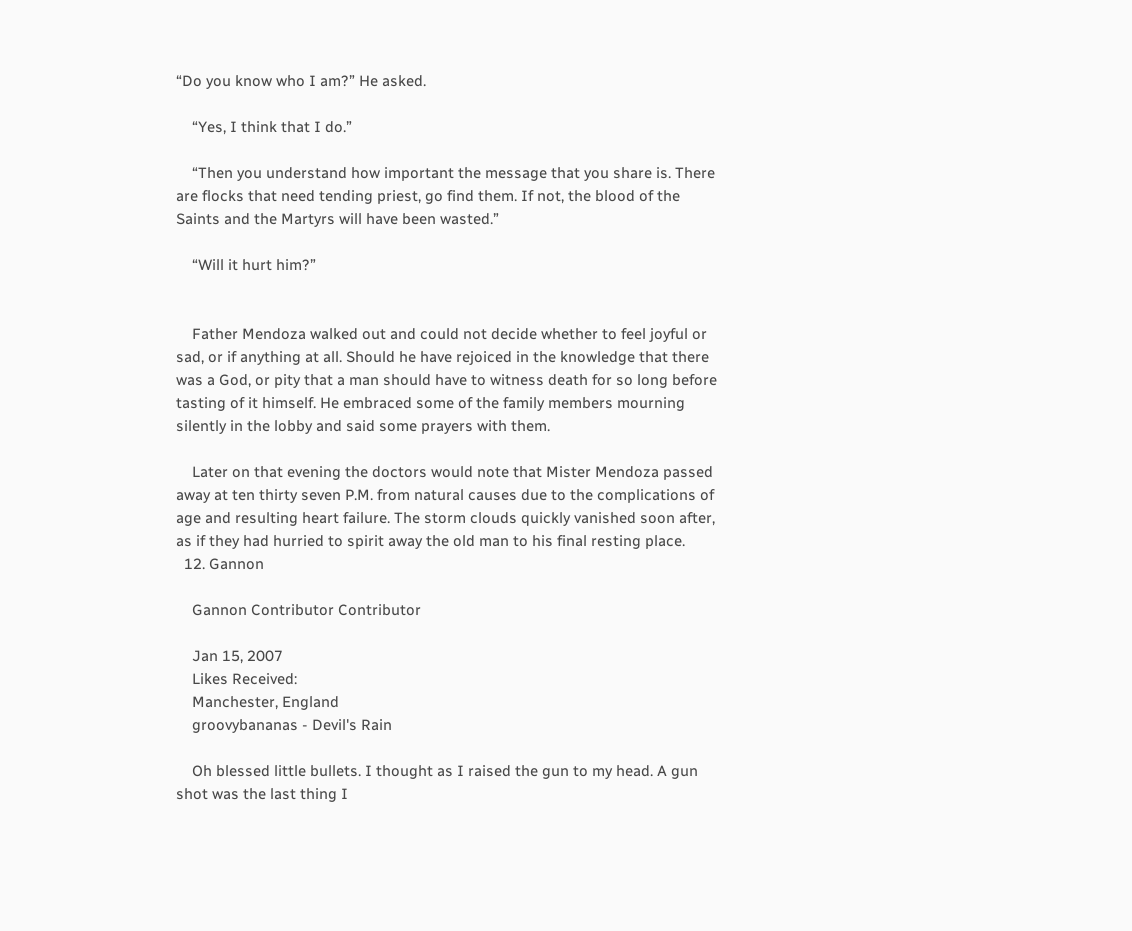“Do you know who I am?” He asked.

    “Yes, I think that I do.”

    “Then you understand how important the message that you share is. There are flocks that need tending priest, go find them. If not, the blood of the Saints and the Martyrs will have been wasted.”

    “Will it hurt him?”


    Father Mendoza walked out and could not decide whether to feel joyful or sad, or if anything at all. Should he have rejoiced in the knowledge that there was a God, or pity that a man should have to witness death for so long before tasting of it himself. He embraced some of the family members mourning silently in the lobby and said some prayers with them.

    Later on that evening the doctors would note that Mister Mendoza passed away at ten thirty seven P.M. from natural causes due to the complications of age and resulting heart failure. The storm clouds quickly vanished soon after, as if they had hurried to spirit away the old man to his final resting place.
  12. Gannon

    Gannon Contributor Contributor

    Jan 15, 2007
    Likes Received:
    Manchester, England
    groovybananas - Devil's Rain

    Oh blessed little bullets. I thought as I raised the gun to my head. A gun shot was the last thing I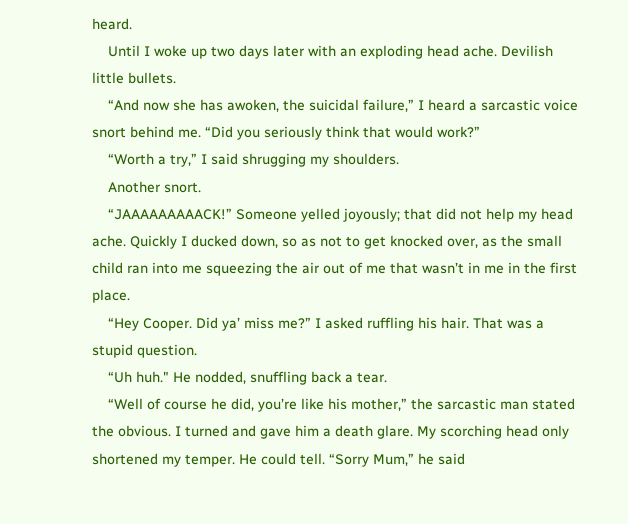heard.
    Until I woke up two days later with an exploding head ache. Devilish little bullets.
    “And now she has awoken, the suicidal failure,” I heard a sarcastic voice snort behind me. “Did you seriously think that would work?”
    “Worth a try,” I said shrugging my shoulders.
    Another snort.
    “JAAAAAAAAACK!” Someone yelled joyously; that did not help my head ache. Quickly I ducked down, so as not to get knocked over, as the small child ran into me squeezing the air out of me that wasn’t in me in the first place.
    “Hey Cooper. Did ya’ miss me?” I asked ruffling his hair. That was a stupid question.
    “Uh huh." He nodded, snuffling back a tear.
    “Well of course he did, you’re like his mother,” the sarcastic man stated the obvious. I turned and gave him a death glare. My scorching head only shortened my temper. He could tell. “Sorry Mum,” he said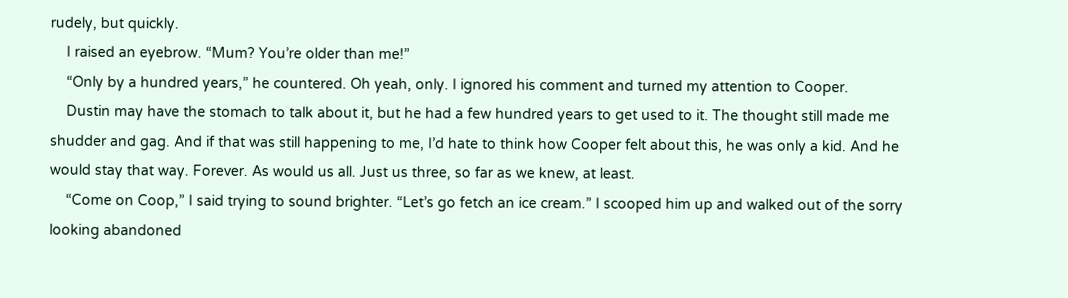rudely, but quickly.
    I raised an eyebrow. “Mum? You’re older than me!”
    “Only by a hundred years,” he countered. Oh yeah, only. I ignored his comment and turned my attention to Cooper.
    Dustin may have the stomach to talk about it, but he had a few hundred years to get used to it. The thought still made me shudder and gag. And if that was still happening to me, I’d hate to think how Cooper felt about this, he was only a kid. And he would stay that way. Forever. As would us all. Just us three, so far as we knew, at least.
    “Come on Coop,” I said trying to sound brighter. “Let’s go fetch an ice cream.” I scooped him up and walked out of the sorry looking abandoned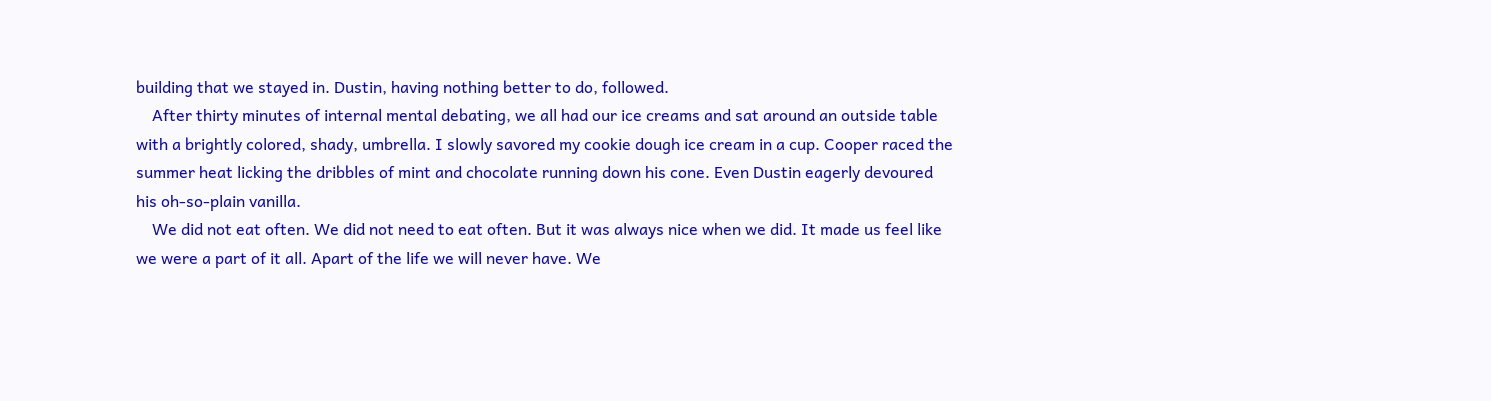building that we stayed in. Dustin, having nothing better to do, followed.
    After thirty minutes of internal mental debating, we all had our ice creams and sat around an outside table with a brightly colored, shady, umbrella. I slowly savored my cookie dough ice cream in a cup. Cooper raced the summer heat licking the dribbles of mint and chocolate running down his cone. Even Dustin eagerly devoured his oh-so-plain vanilla.
    We did not eat often. We did not need to eat often. But it was always nice when we did. It made us feel like we were a part of it all. Apart of the life we will never have. We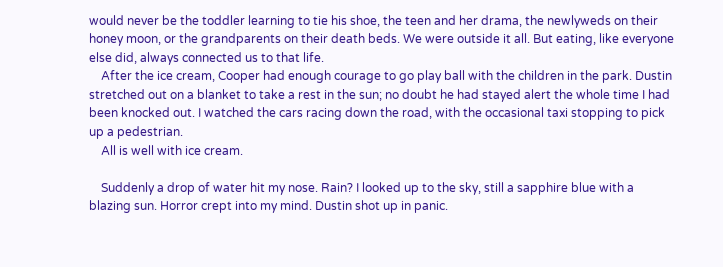would never be the toddler learning to tie his shoe, the teen and her drama, the newlyweds on their honey moon, or the grandparents on their death beds. We were outside it all. But eating, like everyone else did, always connected us to that life.
    After the ice cream, Cooper had enough courage to go play ball with the children in the park. Dustin stretched out on a blanket to take a rest in the sun; no doubt he had stayed alert the whole time I had been knocked out. I watched the cars racing down the road, with the occasional taxi stopping to pick up a pedestrian.
    All is well with ice cream.

    Suddenly a drop of water hit my nose. Rain? I looked up to the sky, still a sapphire blue with a blazing sun. Horror crept into my mind. Dustin shot up in panic.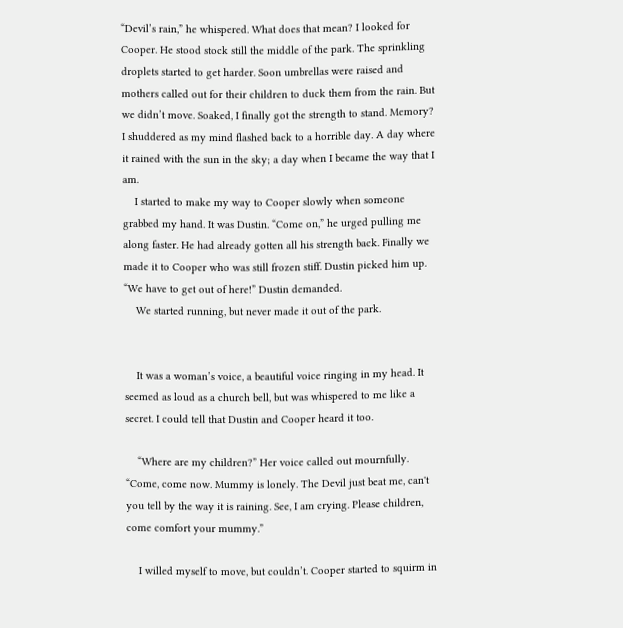“Devil’s rain,” he whispered. What does that mean? I looked for Cooper. He stood stock still the middle of the park. The sprinkling droplets started to get harder. Soon umbrellas were raised and mothers called out for their children to duck them from the rain. But we didn’t move. Soaked, I finally got the strength to stand. Memory? I shuddered as my mind flashed back to a horrible day. A day where it rained with the sun in the sky; a day when I became the way that I am.
    I started to make my way to Cooper slowly when someone grabbed my hand. It was Dustin. “Come on,” he urged pulling me along faster. He had already gotten all his strength back. Finally we made it to Cooper who was still frozen stiff. Dustin picked him up. “We have to get out of here!” Dustin demanded.
    We started running, but never made it out of the park.


    It was a woman’s voice, a beautiful voice ringing in my head. It seemed as loud as a church bell, but was whispered to me like a secret. I could tell that Dustin and Cooper heard it too.

    “Where are my children?” Her voice called out mournfully. “Come, come now. Mummy is lonely. The Devil just beat me, can't you tell by the way it is raining. See, I am crying. Please children, come comfort your mummy.”

    I willed myself to move, but couldn’t. Cooper started to squirm in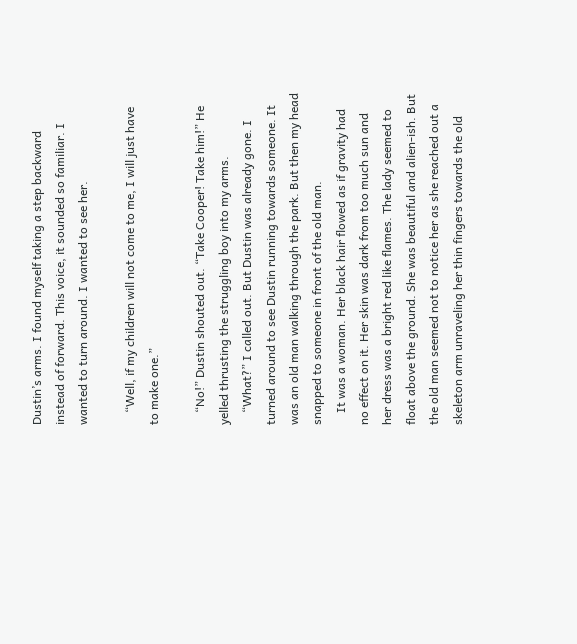Dustin’s arms. I found myself taking a step backward instead of forward. This voice, it sounded so familiar. I wanted to turn around. I wanted to see her.

    “Well, if my children will not come to me, I will just have to make one.”

    “No!” Dustin shouted out. “Take Cooper! Take him!” He yelled thrusting the struggling boy into my arms.
    “What?” I called out. But Dustin was already gone. I turned around to see Dustin running towards someone. It was an old man walking through the park. But then my head snapped to someone in front of the old man.
    It was a woman. Her black hair flowed as if gravity had no effect on it. Her skin was dark from too much sun and her dress was a bright red like flames. The lady seemed to float above the ground. She was beautiful and alien-ish. But the old man seemed not to notice her as she reached out a skeleton arm unraveling her thin fingers towards the old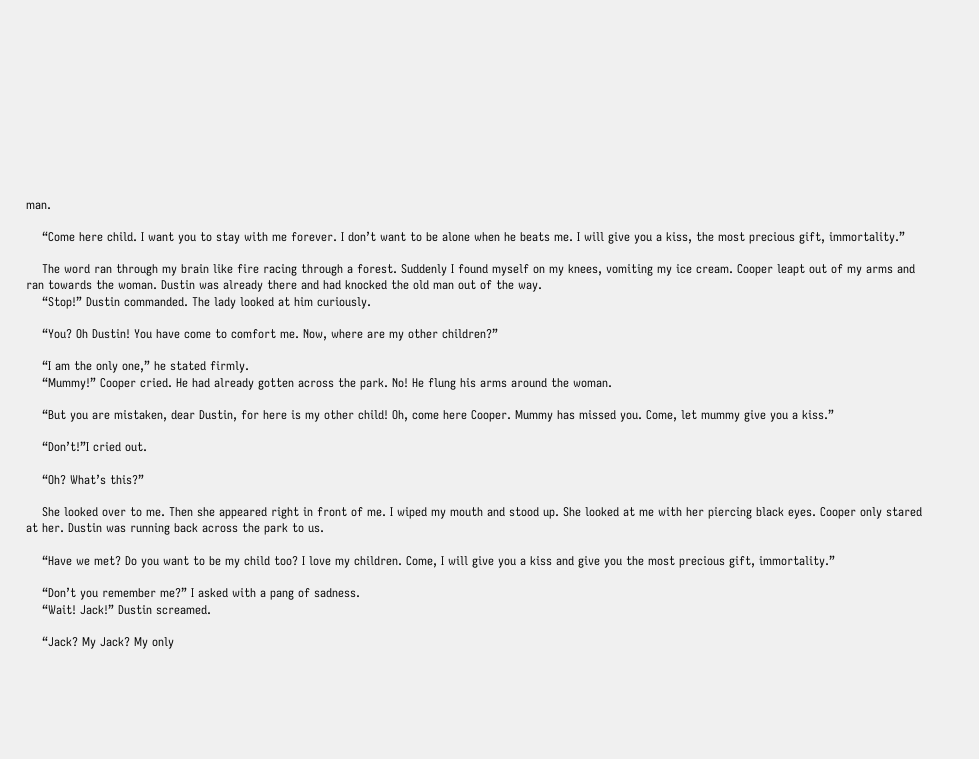man.

    “Come here child. I want you to stay with me forever. I don’t want to be alone when he beats me. I will give you a kiss, the most precious gift, immortality.”

    The word ran through my brain like fire racing through a forest. Suddenly I found myself on my knees, vomiting my ice cream. Cooper leapt out of my arms and ran towards the woman. Dustin was already there and had knocked the old man out of the way.
    “Stop!” Dustin commanded. The lady looked at him curiously.

    “You? Oh Dustin! You have come to comfort me. Now, where are my other children?”

    “I am the only one,” he stated firmly.
    “Mummy!” Cooper cried. He had already gotten across the park. No! He flung his arms around the woman.

    “But you are mistaken, dear Dustin, for here is my other child! Oh, come here Cooper. Mummy has missed you. Come, let mummy give you a kiss.”

    “Don’t!”I cried out.

    “Oh? What’s this?”

    She looked over to me. Then she appeared right in front of me. I wiped my mouth and stood up. She looked at me with her piercing black eyes. Cooper only stared at her. Dustin was running back across the park to us.

    “Have we met? Do you want to be my child too? I love my children. Come, I will give you a kiss and give you the most precious gift, immortality.”

    “Don’t you remember me?” I asked with a pang of sadness.
    “Wait! Jack!” Dustin screamed.

    “Jack? My Jack? My only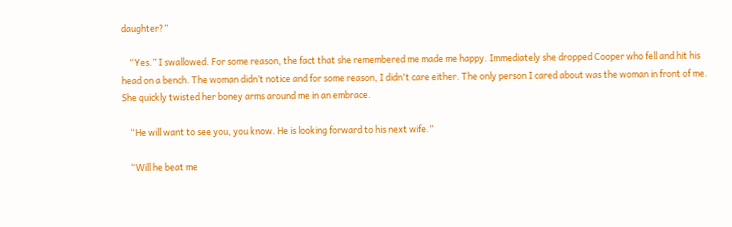daughter?”

    “Yes.” I swallowed. For some reason, the fact that she remembered me made me happy. Immediately she dropped Cooper who fell and hit his head on a bench. The woman didn’t notice and for some reason, I didn't care either. The only person I cared about was the woman in front of me. She quickly twisted her boney arms around me in an embrace.

    “He will want to see you, you know. He is looking forward to his next wife.”

    “Will he beat me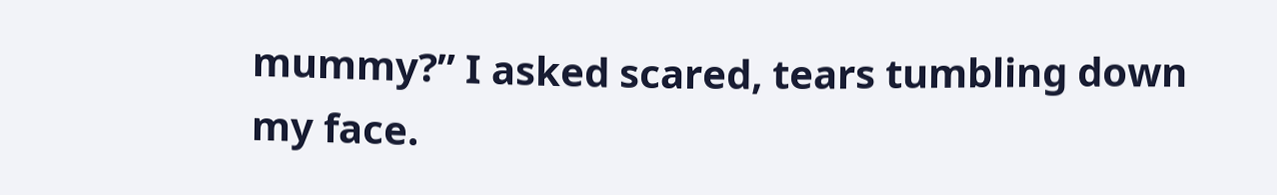mummy?” I asked scared, tears tumbling down my face.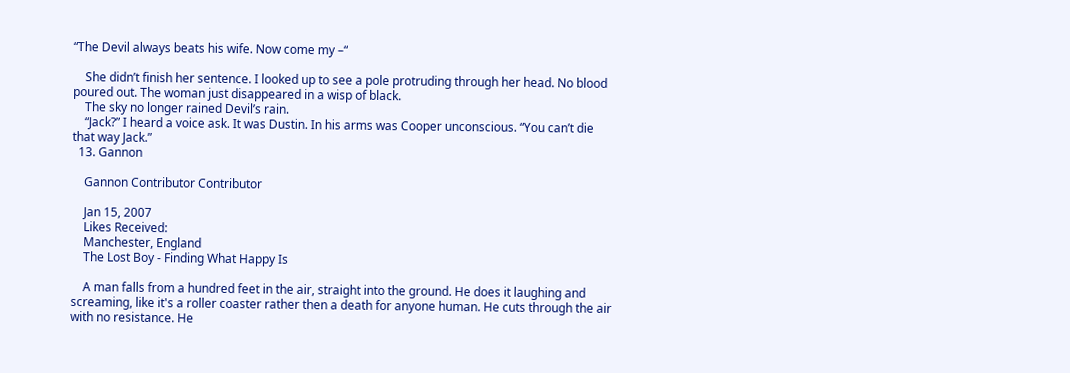“The Devil always beats his wife. Now come my –“

    She didn’t finish her sentence. I looked up to see a pole protruding through her head. No blood poured out. The woman just disappeared in a wisp of black.
    The sky no longer rained Devil’s rain.
    “Jack?” I heard a voice ask. It was Dustin. In his arms was Cooper unconscious. “You can’t die that way Jack.”
  13. Gannon

    Gannon Contributor Contributor

    Jan 15, 2007
    Likes Received:
    Manchester, England
    The Lost Boy - Finding What Happy Is

    A man falls from a hundred feet in the air, straight into the ground. He does it laughing and screaming, like it's a roller coaster rather then a death for anyone human. He cuts through the air with no resistance. He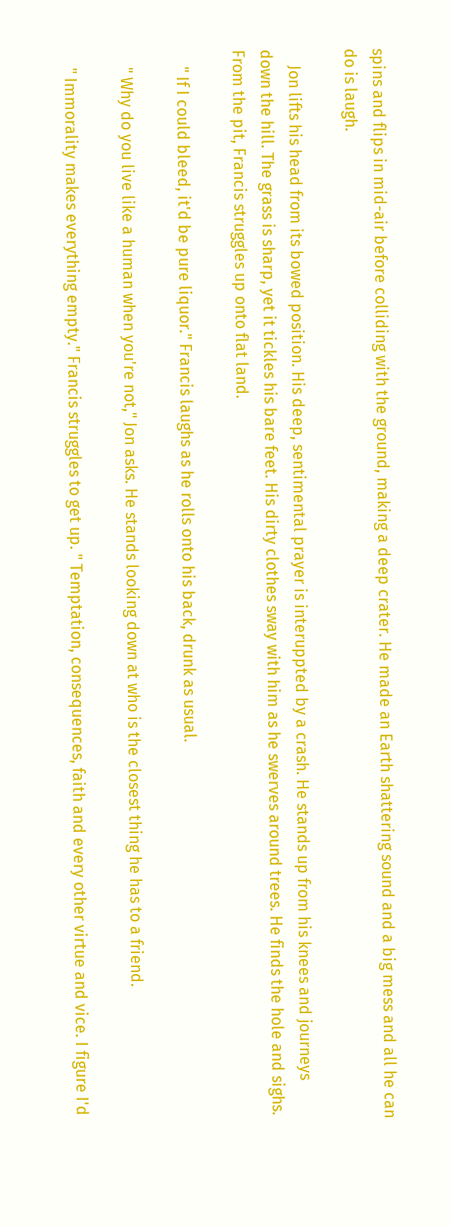spins and flips in mid-air before colliding with the ground, making a deep crater. He made an Earth shattering sound and a big mess and all he can do is laugh.

    Jon lifts his head from its bowed position. His deep, sentimental prayer is interuppted by a crash. He stands up from his knees and journeys down the hill. The grass is sharp, yet it tickles his bare feet. His dirty clothes sway with him as he swerves around trees. He finds the hole and sighs. From the pit, Francis struggles up onto flat land.

    " If I could bleed, it'd be pure liquor." Francis laughs as he rolls onto his back, drunk as usual.

    " Why do you live like a human when you're not," Jon asks. He stands looking down at who is the closest thing he has to a friend.

    " Immorality makes everything empty." Francis struggles to get up. " Temptation, consequences, faith and every other virtue and vice. I figure I'd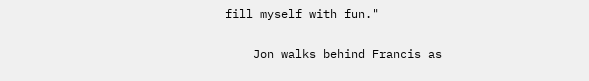fill myself with fun."

    Jon walks behind Francis as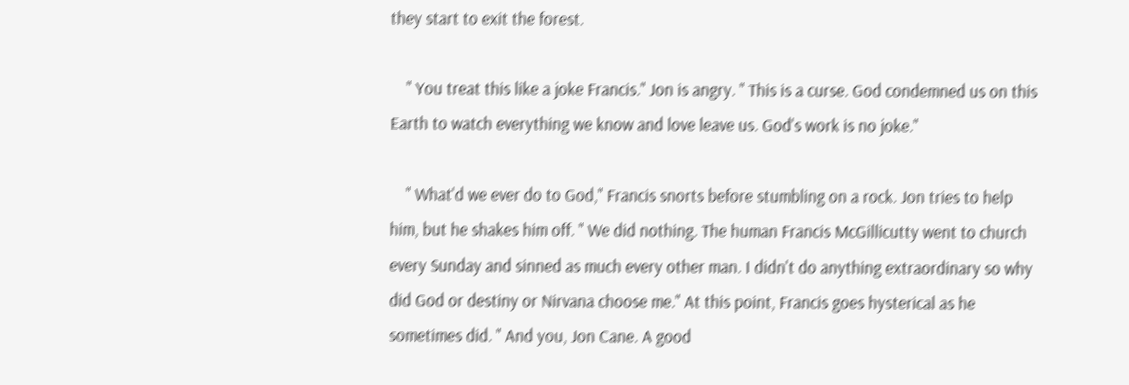they start to exit the forest.

    " You treat this like a joke Francis." Jon is angry. " This is a curse. God condemned us on this Earth to watch everything we know and love leave us. God's work is no joke."

    " What'd we ever do to God," Francis snorts before stumbling on a rock. Jon tries to help him, but he shakes him off. " We did nothing. The human Francis McGillicutty went to church every Sunday and sinned as much every other man. I didn't do anything extraordinary so why did God or destiny or Nirvana choose me." At this point, Francis goes hysterical as he sometimes did. " And you, Jon Cane. A good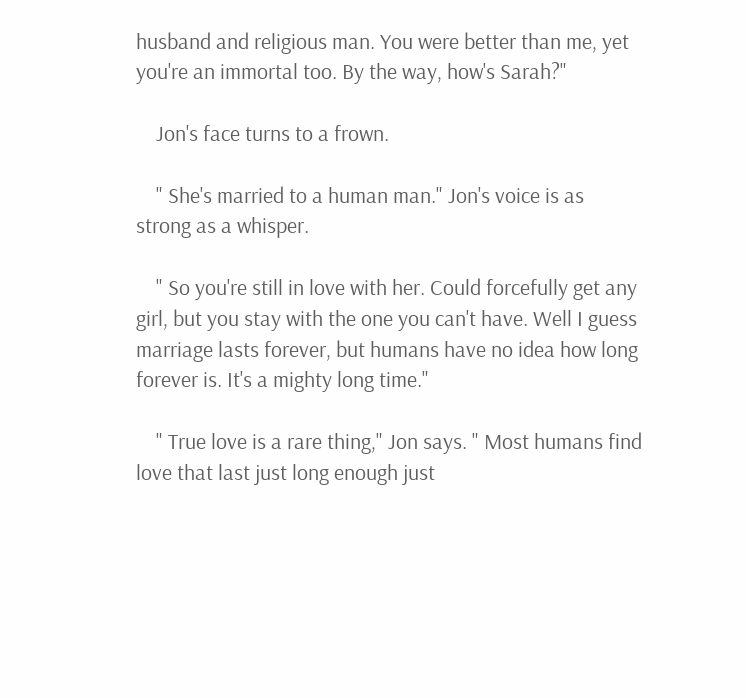husband and religious man. You were better than me, yet you're an immortal too. By the way, how's Sarah?"

    Jon's face turns to a frown.

    " She's married to a human man." Jon's voice is as strong as a whisper.

    " So you're still in love with her. Could forcefully get any girl, but you stay with the one you can't have. Well I guess marriage lasts forever, but humans have no idea how long forever is. It's a mighty long time."

    " True love is a rare thing," Jon says. " Most humans find love that last just long enough just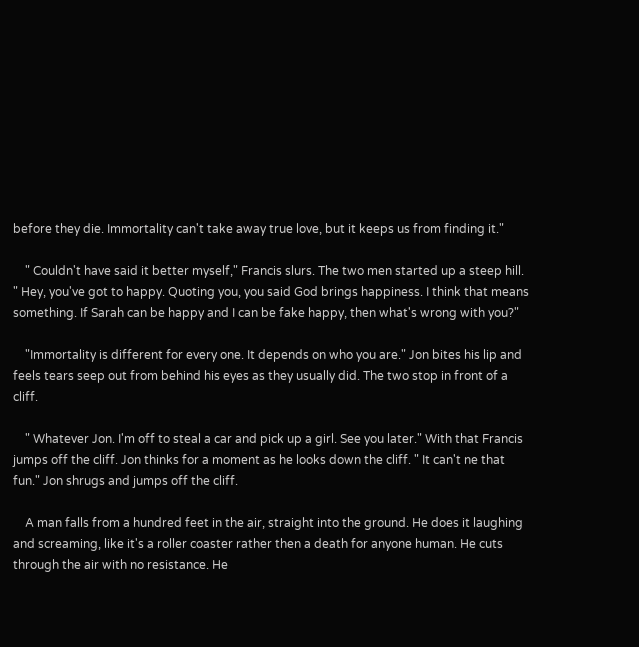before they die. Immortality can't take away true love, but it keeps us from finding it."

    " Couldn't have said it better myself," Francis slurs. The two men started up a steep hill. " Hey, you've got to happy. Quoting you, you said God brings happiness. I think that means something. If Sarah can be happy and I can be fake happy, then what's wrong with you?"

    "Immortality is different for every one. It depends on who you are." Jon bites his lip and feels tears seep out from behind his eyes as they usually did. The two stop in front of a cliff.

    " Whatever Jon. I'm off to steal a car and pick up a girl. See you later." With that Francis jumps off the cliff. Jon thinks for a moment as he looks down the cliff. " It can't ne that fun." Jon shrugs and jumps off the cliff.

    A man falls from a hundred feet in the air, straight into the ground. He does it laughing and screaming, like it's a roller coaster rather then a death for anyone human. He cuts through the air with no resistance. He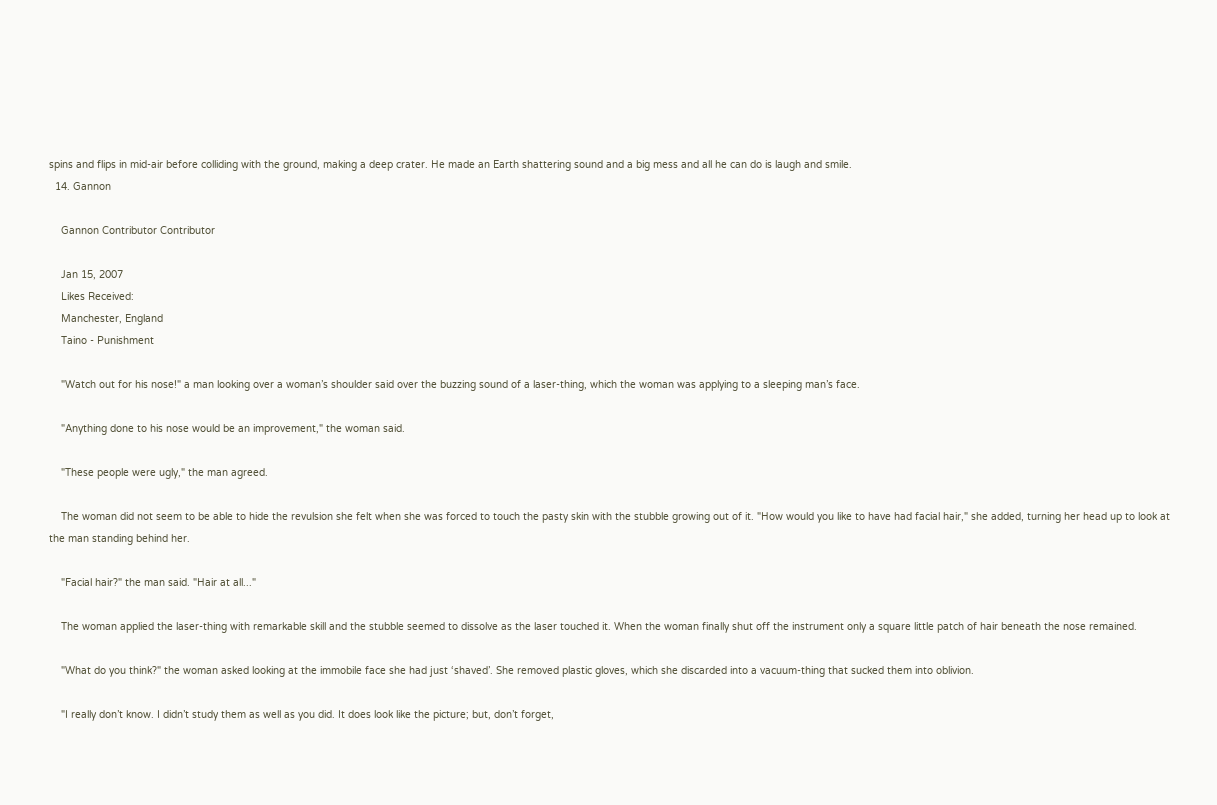spins and flips in mid-air before colliding with the ground, making a deep crater. He made an Earth shattering sound and a big mess and all he can do is laugh and smile.
  14. Gannon

    Gannon Contributor Contributor

    Jan 15, 2007
    Likes Received:
    Manchester, England
    Taino - Punishment

    "Watch out for his nose!" a man looking over a woman’s shoulder said over the buzzing sound of a laser-thing, which the woman was applying to a sleeping man’s face.

    "Anything done to his nose would be an improvement," the woman said.

    "These people were ugly," the man agreed.

    The woman did not seem to be able to hide the revulsion she felt when she was forced to touch the pasty skin with the stubble growing out of it. "How would you like to have had facial hair," she added, turning her head up to look at the man standing behind her.

    "Facial hair?" the man said. "Hair at all..."

    The woman applied the laser-thing with remarkable skill and the stubble seemed to dissolve as the laser touched it. When the woman finally shut off the instrument only a square little patch of hair beneath the nose remained.

    "What do you think?" the woman asked looking at the immobile face she had just ‘shaved’. She removed plastic gloves, which she discarded into a vacuum-thing that sucked them into oblivion.

    "I really don’t know. I didn’t study them as well as you did. It does look like the picture; but, don’t forget,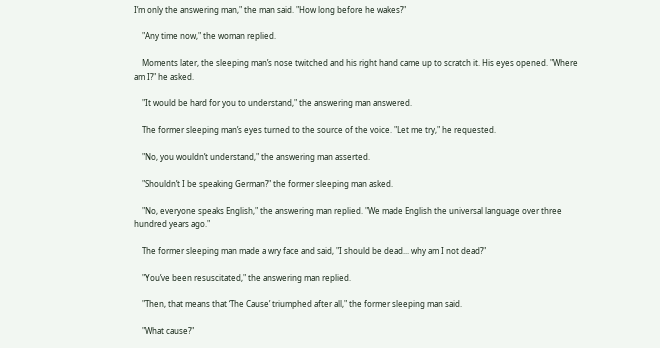I’m only the answering man," the man said. "How long before he wakes?"

    "Any time now," the woman replied.

    Moments later, the sleeping man’s nose twitched and his right hand came up to scratch it. His eyes opened. "Where am I?" he asked.

    "It would be hard for you to understand," the answering man answered.

    The former sleeping man’s eyes turned to the source of the voice. "Let me try," he requested.

    "No, you wouldn’t understand," the answering man asserted.

    "Shouldn’t I be speaking German?" the former sleeping man asked.

    "No, everyone speaks English," the answering man replied. "We made English the universal language over three hundred years ago."

    The former sleeping man made a wry face and said, "I should be dead... why am I not dead?"

    "You’ve been resuscitated," the answering man replied.

    "Then, that means that ‘The Cause’ triumphed after all," the former sleeping man said.

    "What cause?"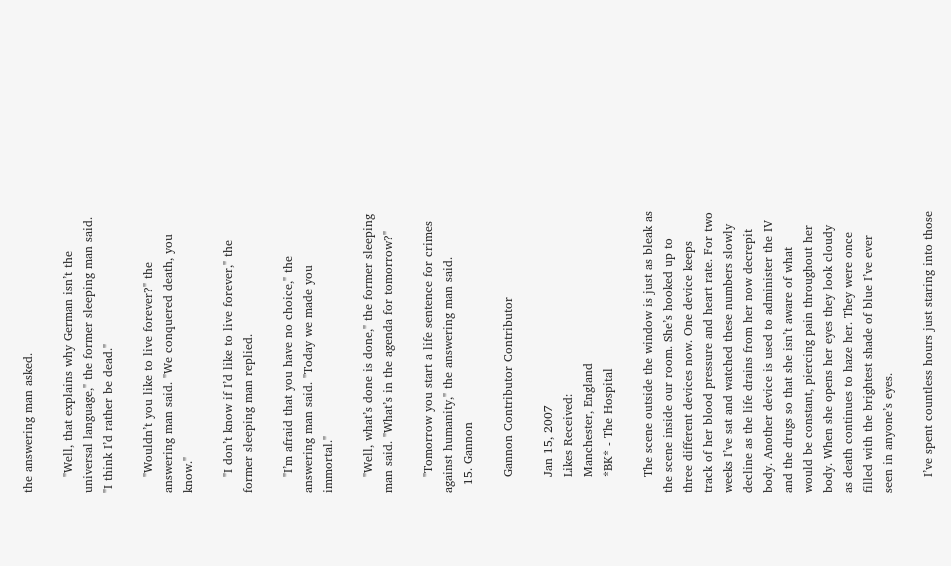the answering man asked.

    "Well, that explains why German isn’t the universal language," the former sleeping man said. "I think I’d rather be dead."

    "Wouldn’t you like to live forever?" the answering man said. "We conquered death, you know."

    "I don’t know if I’d like to live forever," the former sleeping man replied.

    "I’m afraid that you have no choice," the answering man said. "Today we made you immortal."

    "Well, what’s done is done," the former sleeping man said. "What’s in the agenda for tomorrow?"

    "Tomorrow you start a life sentence for crimes against humanity," the answering man said.
  15. Gannon

    Gannon Contributor Contributor

    Jan 15, 2007
    Likes Received:
    Manchester, England
    *BK* - The Hospital

    The scene outside the window is just as bleak as the scene inside our room. She’s hooked up to three different devices now. One device keeps track of her blood pressure and heart rate. For two weeks I’ve sat and watched these numbers slowly decline as the life drains from her now decrepit body. Another device is used to administer the IV and the drugs so that she isn’t aware of what would be constant, piercing pain throughout her body. When she opens her eyes they look cloudy as death continues to haze her. They were once filled with the brightest shade of blue I’ve ever seen in anyone’s eyes.

    I’ve spent countless hours just staring into those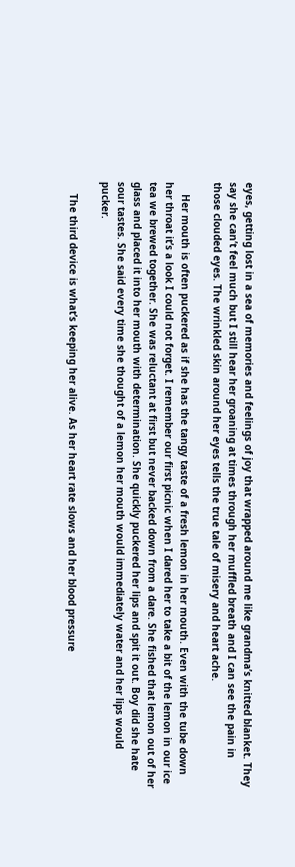eyes, getting lost in a sea of memories and feelings of joy that wrapped around me like grandma’s knitted blanket. They say she can’t feel much but I still hear her groaning at times through her muffled breath and I can see the pain in those clouded eyes. The wrinkled skin around her eyes tells the true tale of misery and heart ache.

    Her mouth is often puckered as if she has the tangy taste of a fresh lemon in her mouth. Even with the tube down her throat it’s a look I could not forget. I remember our first picnic when I dared her to take a bit of the lemon in our ice tea we brewed together. She was reluctant at first but never backed down from a dare. She fished that lemon out of her glass and placed it into her mouth with determination. She quickly puckered her lips and spit it out. Boy did she hate sour tastes. She said every time she thought of a lemon her mouth would immediately water and her lips would pucker.

    The third device is what’s keeping her alive. As her heart rate slows and her blood pressure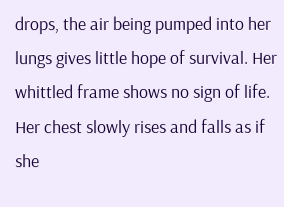drops, the air being pumped into her lungs gives little hope of survival. Her whittled frame shows no sign of life. Her chest slowly rises and falls as if she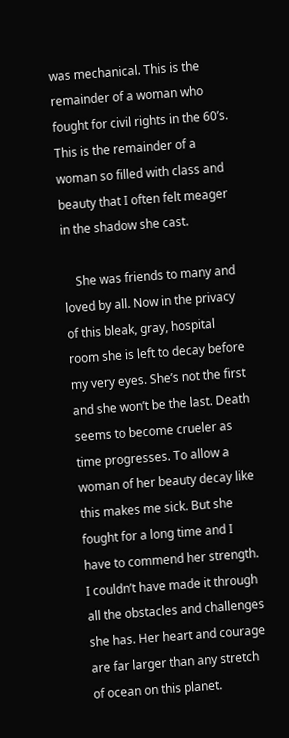was mechanical. This is the remainder of a woman who fought for civil rights in the 60’s. This is the remainder of a woman so filled with class and beauty that I often felt meager in the shadow she cast.

    She was friends to many and loved by all. Now in the privacy of this bleak, gray, hospital room she is left to decay before my very eyes. She’s not the first and she won’t be the last. Death seems to become crueler as time progresses. To allow a woman of her beauty decay like this makes me sick. But she fought for a long time and I have to commend her strength. I couldn’t have made it through all the obstacles and challenges she has. Her heart and courage are far larger than any stretch of ocean on this planet.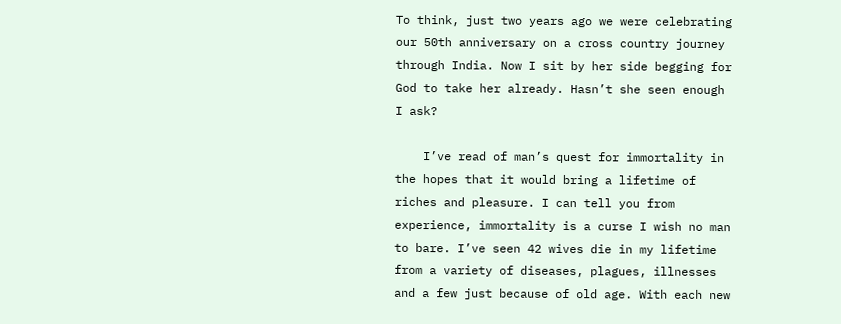To think, just two years ago we were celebrating our 50th anniversary on a cross country journey through India. Now I sit by her side begging for God to take her already. Hasn’t she seen enough I ask?

    I’ve read of man’s quest for immortality in the hopes that it would bring a lifetime of riches and pleasure. I can tell you from experience, immortality is a curse I wish no man to bare. I’ve seen 42 wives die in my lifetime from a variety of diseases, plagues, illnesses and a few just because of old age. With each new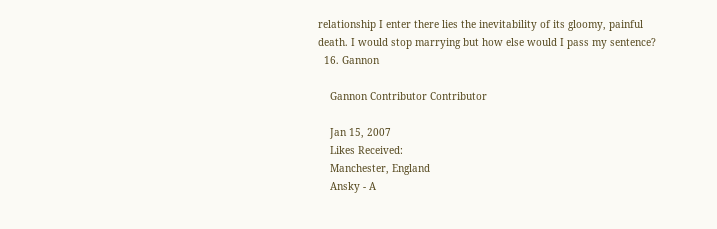relationship I enter there lies the inevitability of its gloomy, painful death. I would stop marrying but how else would I pass my sentence?
  16. Gannon

    Gannon Contributor Contributor

    Jan 15, 2007
    Likes Received:
    Manchester, England
    Ansky - A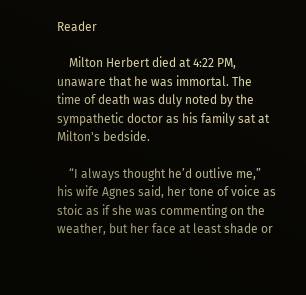Reader

    Milton Herbert died at 4:22 PM, unaware that he was immortal. The time of death was duly noted by the sympathetic doctor as his family sat at Milton's bedside.

    “I always thought he’d outlive me,” his wife Agnes said, her tone of voice as stoic as if she was commenting on the weather, but her face at least shade or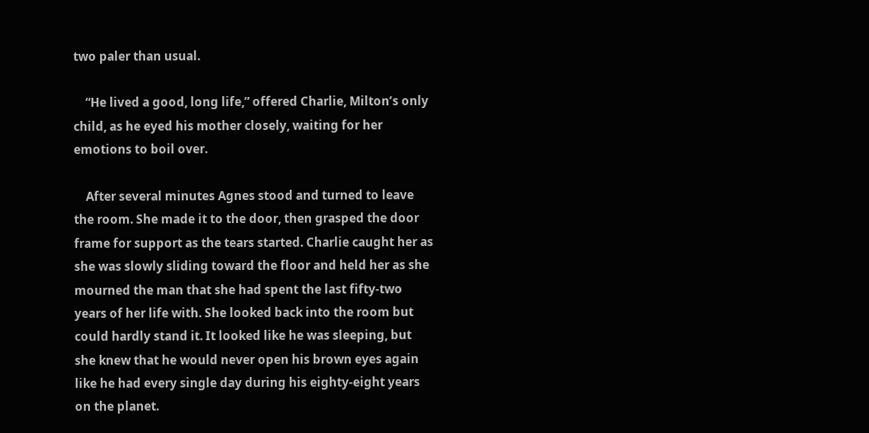two paler than usual.

    “He lived a good, long life,” offered Charlie, Milton’s only child, as he eyed his mother closely, waiting for her emotions to boil over.

    After several minutes Agnes stood and turned to leave the room. She made it to the door, then grasped the door frame for support as the tears started. Charlie caught her as she was slowly sliding toward the floor and held her as she mourned the man that she had spent the last fifty-two years of her life with. She looked back into the room but could hardly stand it. It looked like he was sleeping, but she knew that he would never open his brown eyes again like he had every single day during his eighty-eight years on the planet.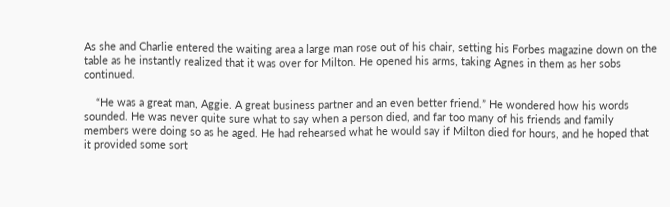As she and Charlie entered the waiting area a large man rose out of his chair, setting his Forbes magazine down on the table as he instantly realized that it was over for Milton. He opened his arms, taking Agnes in them as her sobs continued.

    “He was a great man, Aggie. A great business partner and an even better friend.” He wondered how his words sounded. He was never quite sure what to say when a person died, and far too many of his friends and family members were doing so as he aged. He had rehearsed what he would say if Milton died for hours, and he hoped that it provided some sort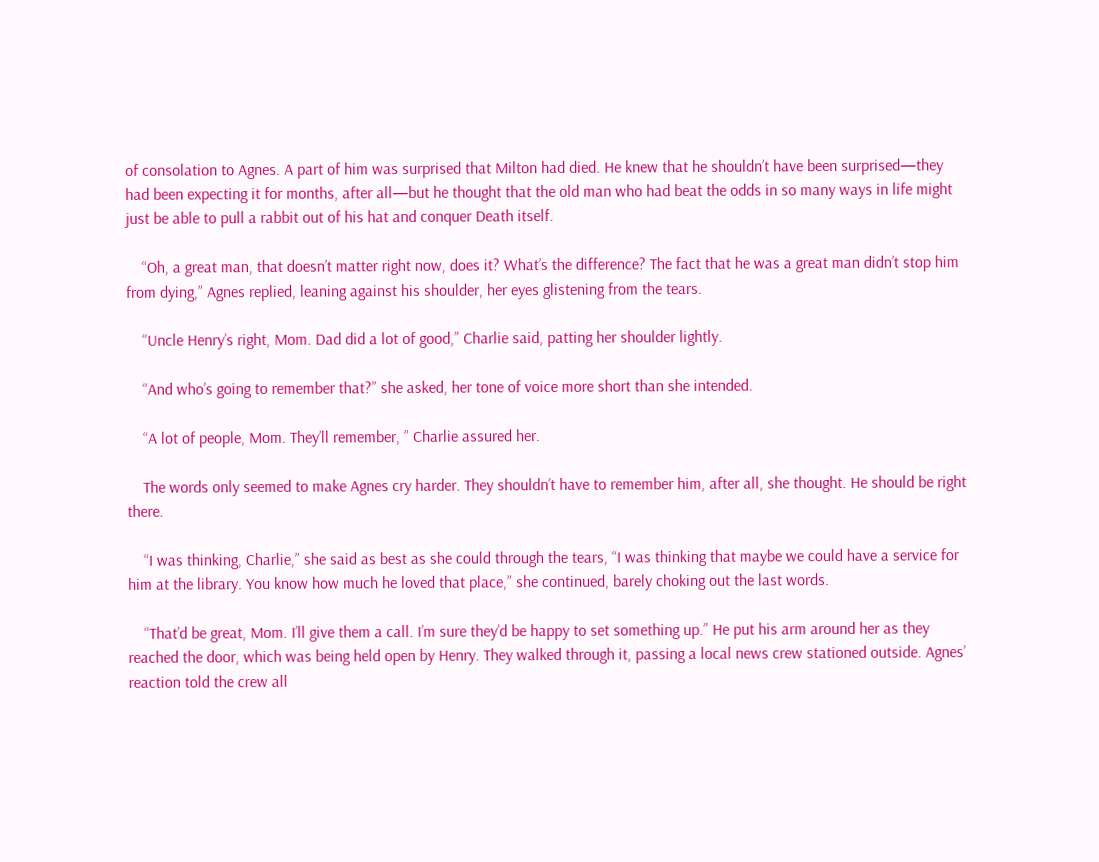of consolation to Agnes. A part of him was surprised that Milton had died. He knew that he shouldn’t have been surprised—they had been expecting it for months, after all—but he thought that the old man who had beat the odds in so many ways in life might just be able to pull a rabbit out of his hat and conquer Death itself.

    “Oh, a great man, that doesn’t matter right now, does it? What’s the difference? The fact that he was a great man didn’t stop him from dying,” Agnes replied, leaning against his shoulder, her eyes glistening from the tears.

    “Uncle Henry’s right, Mom. Dad did a lot of good,” Charlie said, patting her shoulder lightly.

    “And who’s going to remember that?” she asked, her tone of voice more short than she intended.

    “A lot of people, Mom. They’ll remember, ” Charlie assured her.

    The words only seemed to make Agnes cry harder. They shouldn’t have to remember him, after all, she thought. He should be right there.

    “I was thinking, Charlie,” she said as best as she could through the tears, “I was thinking that maybe we could have a service for him at the library. You know how much he loved that place,” she continued, barely choking out the last words.

    “That’d be great, Mom. I’ll give them a call. I’m sure they’d be happy to set something up.” He put his arm around her as they reached the door, which was being held open by Henry. They walked through it, passing a local news crew stationed outside. Agnes’ reaction told the crew all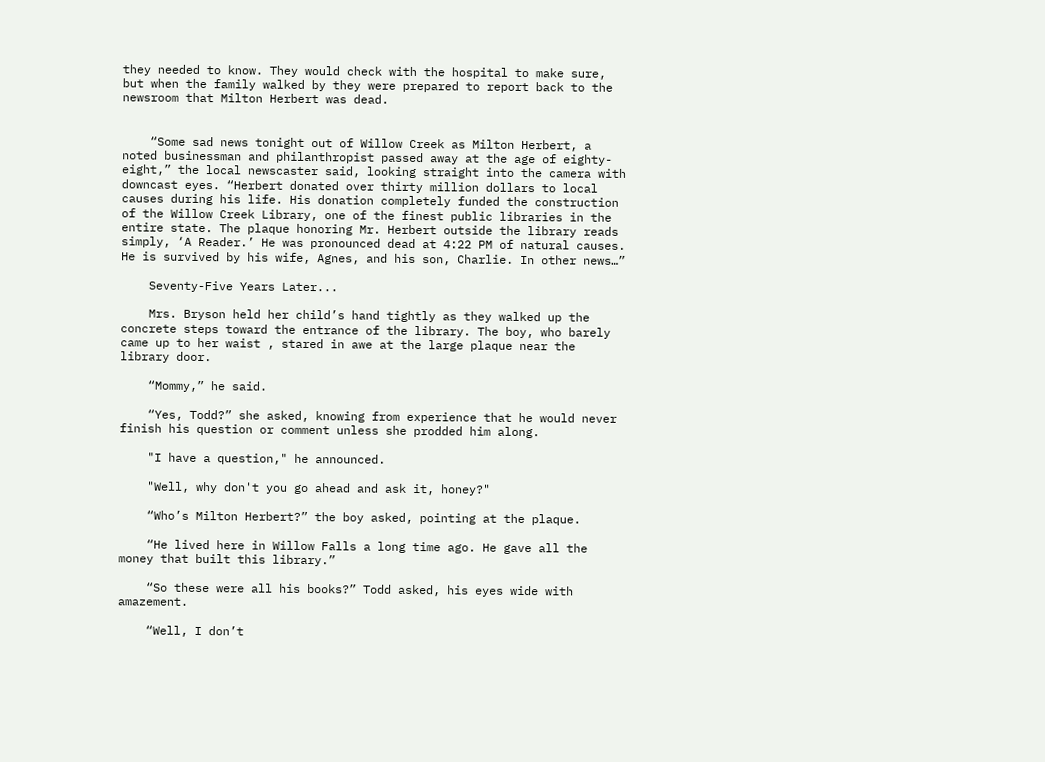they needed to know. They would check with the hospital to make sure, but when the family walked by they were prepared to report back to the newsroom that Milton Herbert was dead.


    “Some sad news tonight out of Willow Creek as Milton Herbert, a noted businessman and philanthropist passed away at the age of eighty-eight,” the local newscaster said, looking straight into the camera with downcast eyes. “Herbert donated over thirty million dollars to local causes during his life. His donation completely funded the construction of the Willow Creek Library, one of the finest public libraries in the entire state. The plaque honoring Mr. Herbert outside the library reads simply, ‘A Reader.’ He was pronounced dead at 4:22 PM of natural causes. He is survived by his wife, Agnes, and his son, Charlie. In other news…”

    Seventy-Five Years Later...

    Mrs. Bryson held her child’s hand tightly as they walked up the concrete steps toward the entrance of the library. The boy, who barely came up to her waist , stared in awe at the large plaque near the library door.

    “Mommy,” he said.

    “Yes, Todd?” she asked, knowing from experience that he would never finish his question or comment unless she prodded him along.

    "I have a question," he announced.

    "Well, why don't you go ahead and ask it, honey?"

    “Who’s Milton Herbert?” the boy asked, pointing at the plaque.

    “He lived here in Willow Falls a long time ago. He gave all the money that built this library.”

    “So these were all his books?” Todd asked, his eyes wide with amazement.

    “Well, I don’t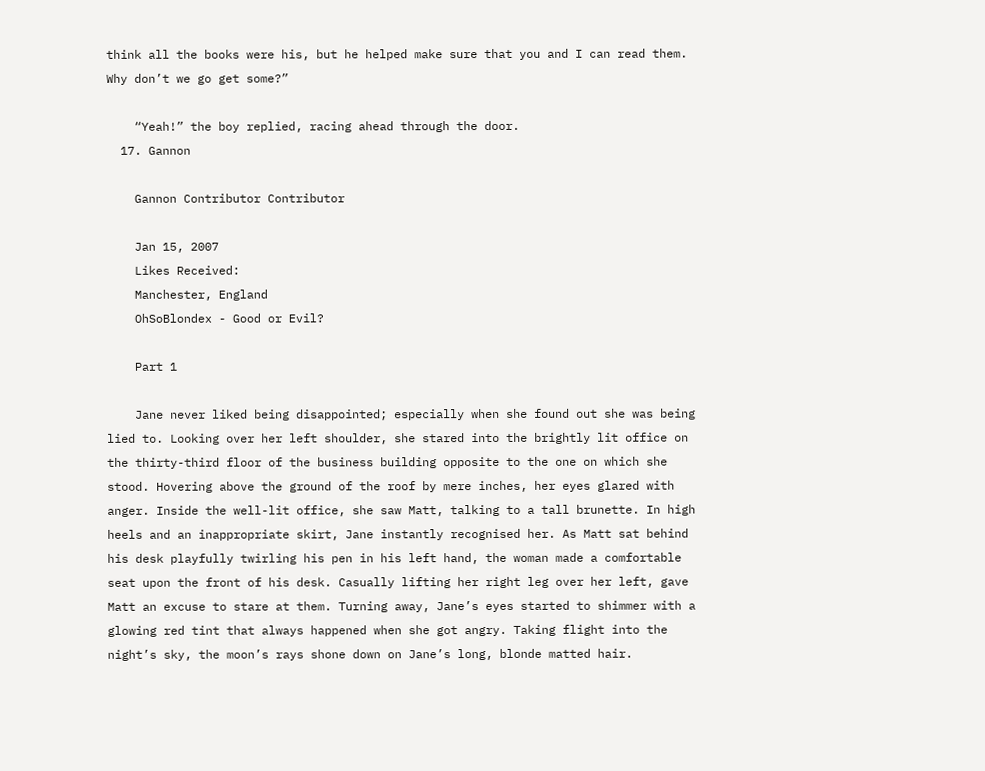think all the books were his, but he helped make sure that you and I can read them. Why don’t we go get some?”

    “Yeah!” the boy replied, racing ahead through the door.
  17. Gannon

    Gannon Contributor Contributor

    Jan 15, 2007
    Likes Received:
    Manchester, England
    OhSoBlondex - Good or Evil?

    Part 1

    Jane never liked being disappointed; especially when she found out she was being lied to. Looking over her left shoulder, she stared into the brightly lit office on the thirty-third floor of the business building opposite to the one on which she stood. Hovering above the ground of the roof by mere inches, her eyes glared with anger. Inside the well-lit office, she saw Matt, talking to a tall brunette. In high heels and an inappropriate skirt, Jane instantly recognised her. As Matt sat behind his desk playfully twirling his pen in his left hand, the woman made a comfortable seat upon the front of his desk. Casually lifting her right leg over her left, gave Matt an excuse to stare at them. Turning away, Jane’s eyes started to shimmer with a glowing red tint that always happened when she got angry. Taking flight into the night’s sky, the moon’s rays shone down on Jane’s long, blonde matted hair.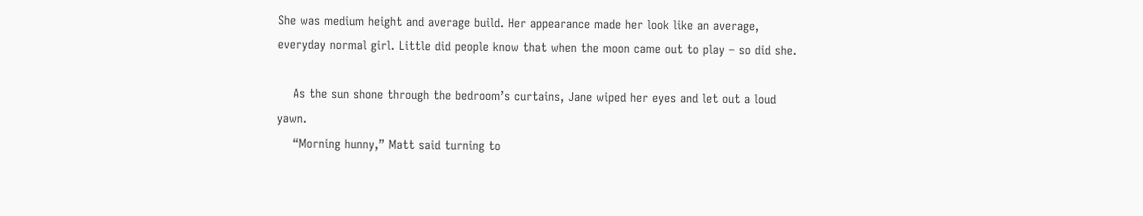She was medium height and average build. Her appearance made her look like an average, everyday normal girl. Little did people know that when the moon came out to play – so did she.

    As the sun shone through the bedroom’s curtains, Jane wiped her eyes and let out a loud yawn.
    “Morning hunny,” Matt said turning to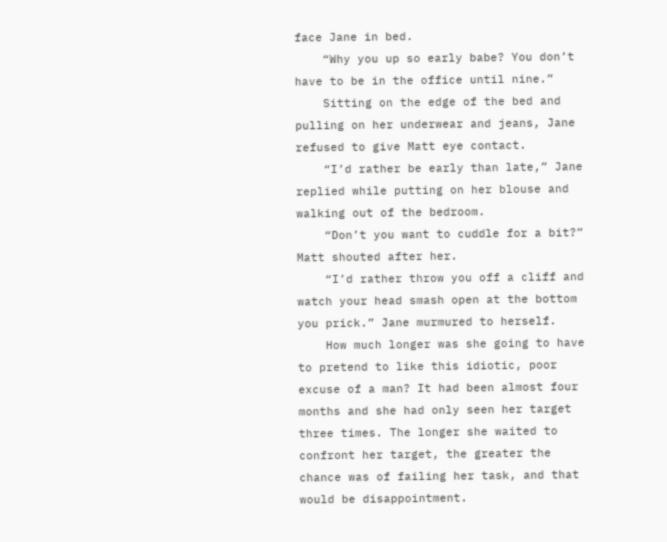face Jane in bed.
    “Why you up so early babe? You don’t have to be in the office until nine.”
    Sitting on the edge of the bed and pulling on her underwear and jeans, Jane refused to give Matt eye contact.
    “I’d rather be early than late,” Jane replied while putting on her blouse and walking out of the bedroom.
    “Don’t you want to cuddle for a bit?” Matt shouted after her.
    “I’d rather throw you off a cliff and watch your head smash open at the bottom you prick.” Jane murmured to herself.
    How much longer was she going to have to pretend to like this idiotic, poor excuse of a man? It had been almost four months and she had only seen her target three times. The longer she waited to confront her target, the greater the chance was of failing her task, and that would be disappointment.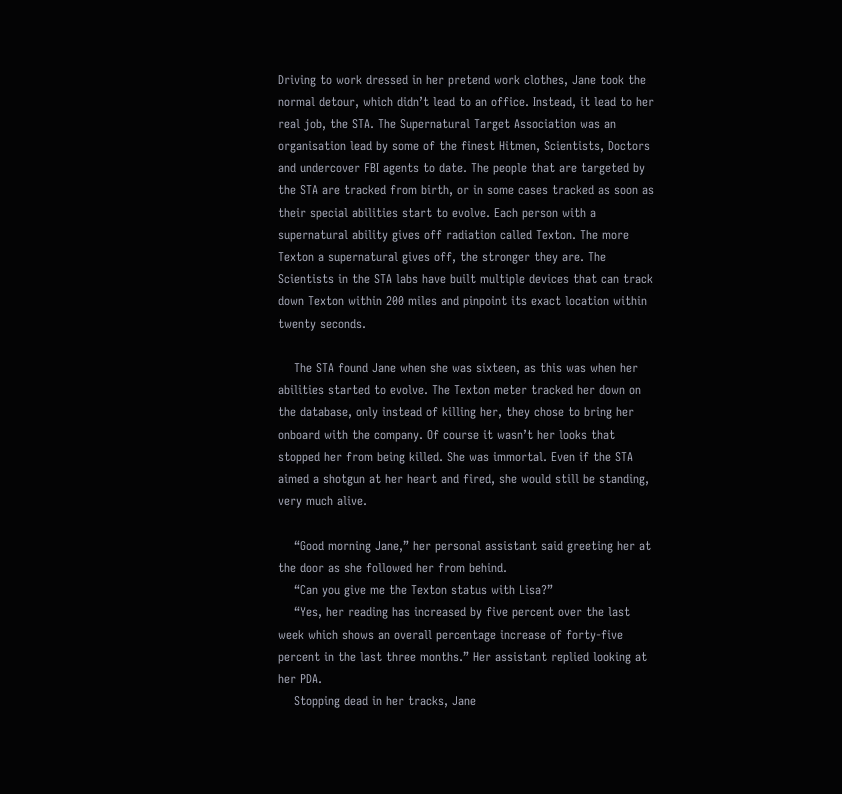Driving to work dressed in her pretend work clothes, Jane took the normal detour, which didn’t lead to an office. Instead, it lead to her real job, the STA. The Supernatural Target Association was an organisation lead by some of the finest Hitmen, Scientists, Doctors and undercover FBI agents to date. The people that are targeted by the STA are tracked from birth, or in some cases tracked as soon as their special abilities start to evolve. Each person with a supernatural ability gives off radiation called Texton. The more Texton a supernatural gives off, the stronger they are. The Scientists in the STA labs have built multiple devices that can track down Texton within 200 miles and pinpoint its exact location within twenty seconds.

    The STA found Jane when she was sixteen, as this was when her abilities started to evolve. The Texton meter tracked her down on the database, only instead of killing her, they chose to bring her onboard with the company. Of course it wasn’t her looks that stopped her from being killed. She was immortal. Even if the STA aimed a shotgun at her heart and fired, she would still be standing, very much alive.

    “Good morning Jane,” her personal assistant said greeting her at the door as she followed her from behind.
    “Can you give me the Texton status with Lisa?”
    “Yes, her reading has increased by five percent over the last week which shows an overall percentage increase of forty-five percent in the last three months.” Her assistant replied looking at her PDA.
    Stopping dead in her tracks, Jane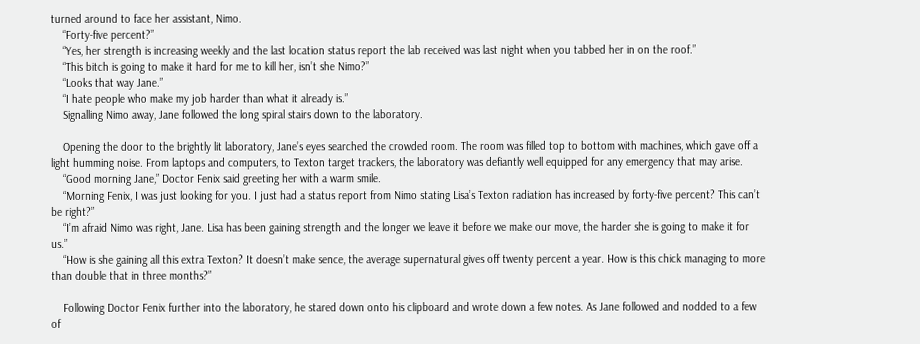turned around to face her assistant, Nimo.
    “Forty-five percent?”
    “Yes, her strength is increasing weekly and the last location status report the lab received was last night when you tabbed her in on the roof.”
    “This bitch is going to make it hard for me to kill her, isn’t she Nimo?”
    “Looks that way Jane.”
    “I hate people who make my job harder than what it already is.”
    Signalling Nimo away, Jane followed the long spiral stairs down to the laboratory.

    Opening the door to the brightly lit laboratory, Jane’s eyes searched the crowded room. The room was filled top to bottom with machines, which gave off a light humming noise. From laptops and computers, to Texton target trackers, the laboratory was defiantly well equipped for any emergency that may arise.
    “Good morning Jane,” Doctor Fenix said greeting her with a warm smile.
    “Morning Fenix, I was just looking for you. I just had a status report from Nimo stating Lisa’s Texton radiation has increased by forty-five percent? This can’t be right?”
    “I’m afraid Nimo was right, Jane. Lisa has been gaining strength and the longer we leave it before we make our move, the harder she is going to make it for us.”
    “How is she gaining all this extra Texton? It doesn’t make sence, the average supernatural gives off twenty percent a year. How is this chick managing to more than double that in three months?”

    Following Doctor Fenix further into the laboratory, he stared down onto his clipboard and wrote down a few notes. As Jane followed and nodded to a few of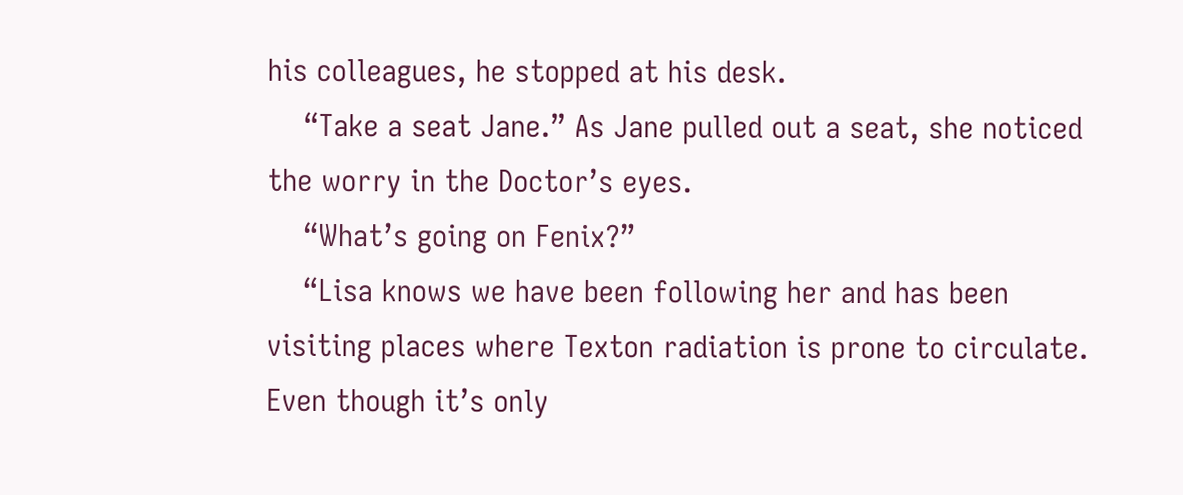his colleagues, he stopped at his desk.
    “Take a seat Jane.” As Jane pulled out a seat, she noticed the worry in the Doctor’s eyes.
    “What’s going on Fenix?”
    “Lisa knows we have been following her and has been visiting places where Texton radiation is prone to circulate. Even though it’s only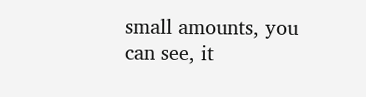small amounts, you can see, it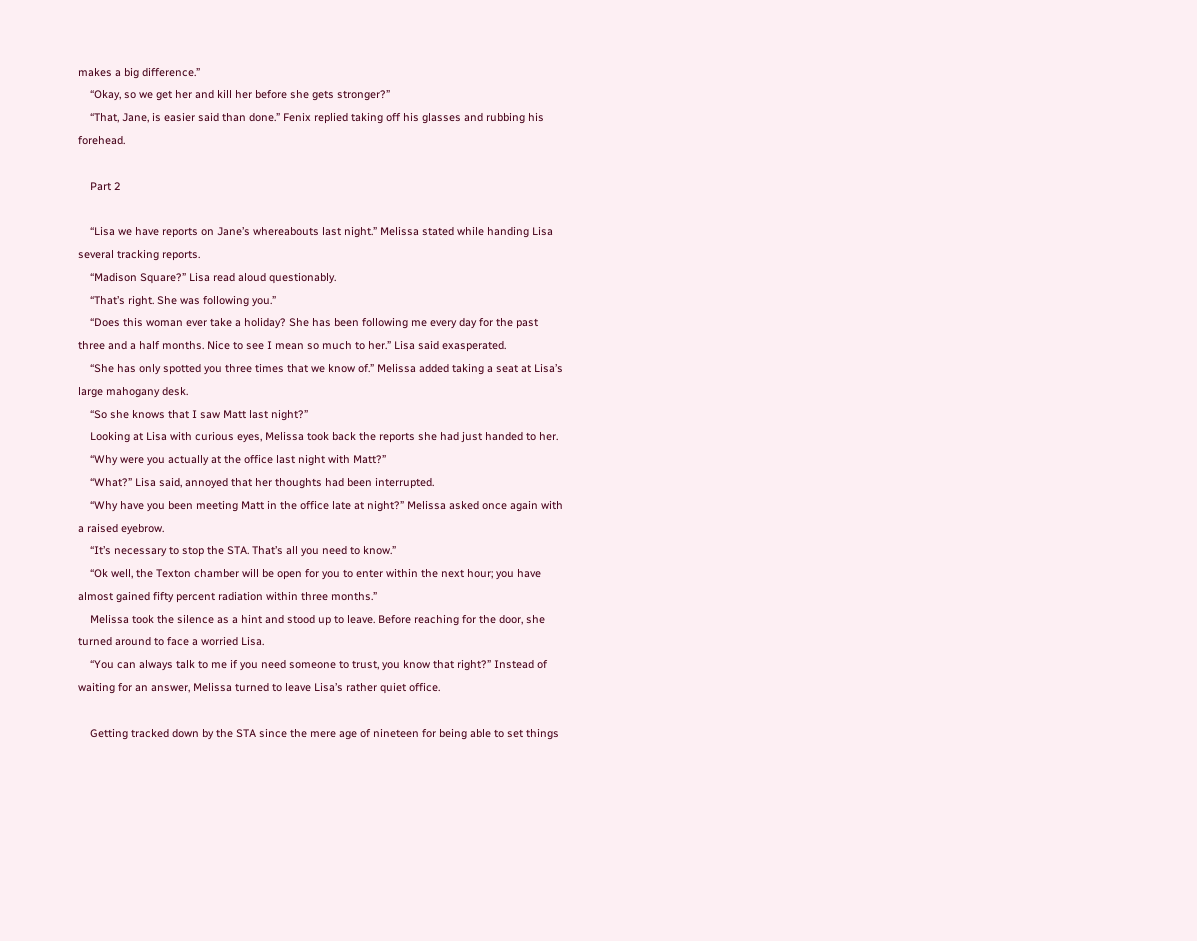makes a big difference.”
    “Okay, so we get her and kill her before she gets stronger?”
    “That, Jane, is easier said than done.” Fenix replied taking off his glasses and rubbing his forehead.

    Part 2

    “Lisa we have reports on Jane’s whereabouts last night.” Melissa stated while handing Lisa several tracking reports.
    “Madison Square?” Lisa read aloud questionably.
    “That’s right. She was following you.”
    “Does this woman ever take a holiday? She has been following me every day for the past three and a half months. Nice to see I mean so much to her.” Lisa said exasperated.
    “She has only spotted you three times that we know of.” Melissa added taking a seat at Lisa’s large mahogany desk.
    “So she knows that I saw Matt last night?”
    Looking at Lisa with curious eyes, Melissa took back the reports she had just handed to her.
    “Why were you actually at the office last night with Matt?”
    “What?” Lisa said, annoyed that her thoughts had been interrupted.
    “Why have you been meeting Matt in the office late at night?” Melissa asked once again with a raised eyebrow.
    “It’s necessary to stop the STA. That’s all you need to know.”
    “Ok well, the Texton chamber will be open for you to enter within the next hour; you have almost gained fifty percent radiation within three months.”
    Melissa took the silence as a hint and stood up to leave. Before reaching for the door, she turned around to face a worried Lisa.
    “You can always talk to me if you need someone to trust, you know that right?” Instead of waiting for an answer, Melissa turned to leave Lisa’s rather quiet office.

    Getting tracked down by the STA since the mere age of nineteen for being able to set things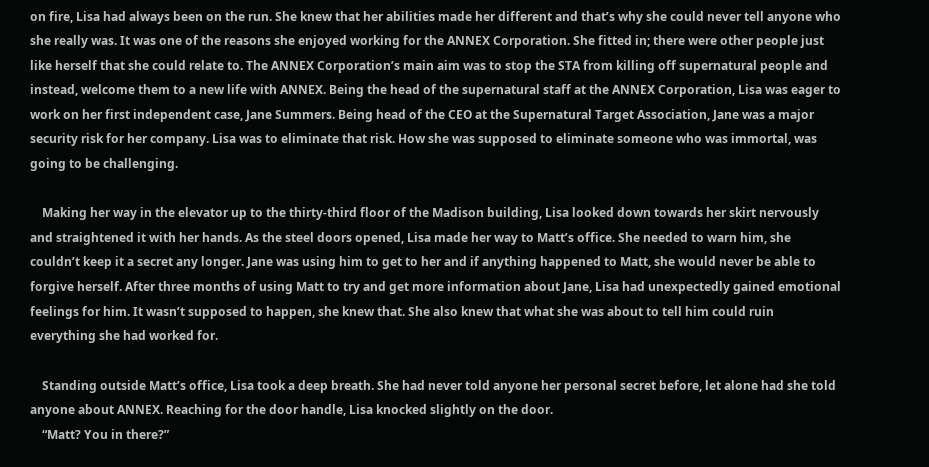on fire, Lisa had always been on the run. She knew that her abilities made her different and that’s why she could never tell anyone who she really was. It was one of the reasons she enjoyed working for the ANNEX Corporation. She fitted in; there were other people just like herself that she could relate to. The ANNEX Corporation’s main aim was to stop the STA from killing off supernatural people and instead, welcome them to a new life with ANNEX. Being the head of the supernatural staff at the ANNEX Corporation, Lisa was eager to work on her first independent case, Jane Summers. Being head of the CEO at the Supernatural Target Association, Jane was a major security risk for her company. Lisa was to eliminate that risk. How she was supposed to eliminate someone who was immortal, was going to be challenging.

    Making her way in the elevator up to the thirty-third floor of the Madison building, Lisa looked down towards her skirt nervously and straightened it with her hands. As the steel doors opened, Lisa made her way to Matt’s office. She needed to warn him, she couldn’t keep it a secret any longer. Jane was using him to get to her and if anything happened to Matt, she would never be able to forgive herself. After three months of using Matt to try and get more information about Jane, Lisa had unexpectedly gained emotional feelings for him. It wasn’t supposed to happen, she knew that. She also knew that what she was about to tell him could ruin everything she had worked for.

    Standing outside Matt’s office, Lisa took a deep breath. She had never told anyone her personal secret before, let alone had she told anyone about ANNEX. Reaching for the door handle, Lisa knocked slightly on the door.
    “Matt? You in there?”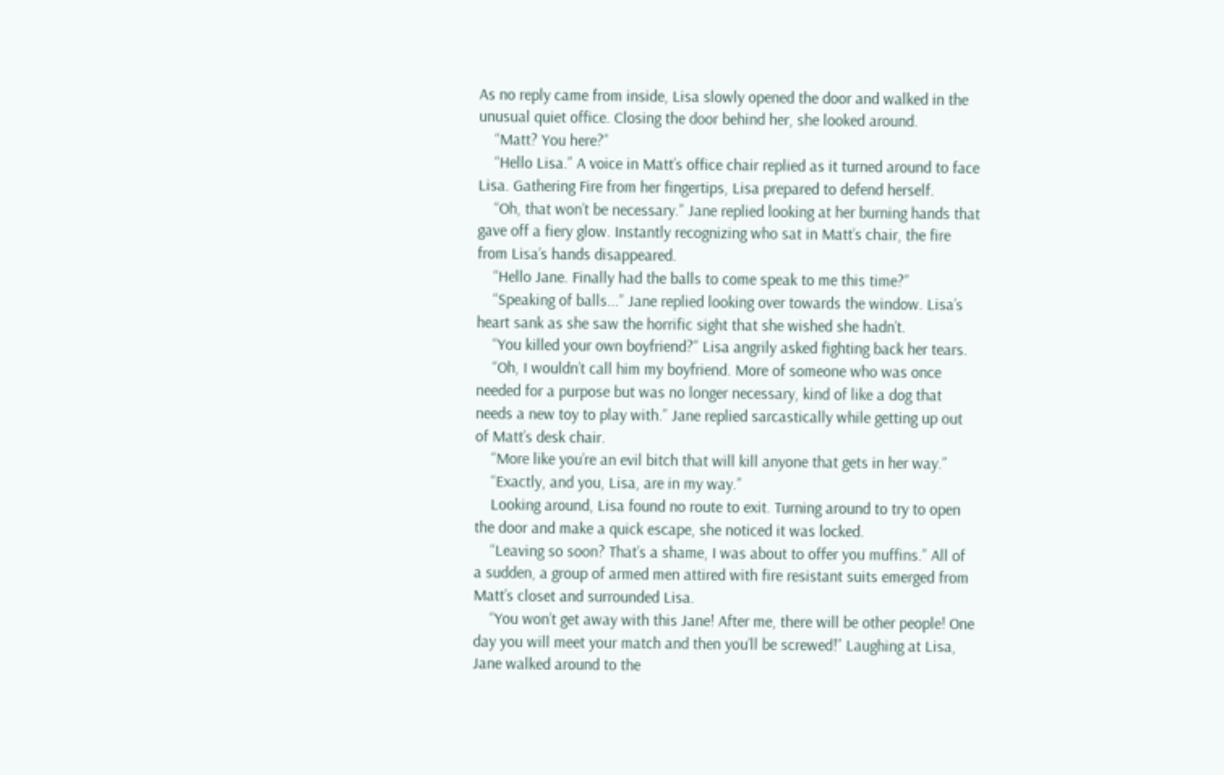As no reply came from inside, Lisa slowly opened the door and walked in the unusual quiet office. Closing the door behind her, she looked around.
    “Matt? You here?”
    “Hello Lisa.” A voice in Matt’s office chair replied as it turned around to face Lisa. Gathering Fire from her fingertips, Lisa prepared to defend herself.
    “Oh, that won’t be necessary.” Jane replied looking at her burning hands that gave off a fiery glow. Instantly recognizing who sat in Matt’s chair, the fire from Lisa’s hands disappeared.
    “Hello Jane. Finally had the balls to come speak to me this time?”
    “Speaking of balls...” Jane replied looking over towards the window. Lisa’s heart sank as she saw the horrific sight that she wished she hadn’t.
    “You killed your own boyfriend?” Lisa angrily asked fighting back her tears.
    “Oh, I wouldn’t call him my boyfriend. More of someone who was once needed for a purpose but was no longer necessary, kind of like a dog that needs a new toy to play with.” Jane replied sarcastically while getting up out of Matt’s desk chair.
    “More like you’re an evil bitch that will kill anyone that gets in her way.”
    “Exactly, and you, Lisa, are in my way.”
    Looking around, Lisa found no route to exit. Turning around to try to open the door and make a quick escape, she noticed it was locked.
    “Leaving so soon? That’s a shame, I was about to offer you muffins.” All of a sudden, a group of armed men attired with fire resistant suits emerged from Matt’s closet and surrounded Lisa.
    “You won’t get away with this Jane! After me, there will be other people! One day you will meet your match and then you’ll be screwed!” Laughing at Lisa, Jane walked around to the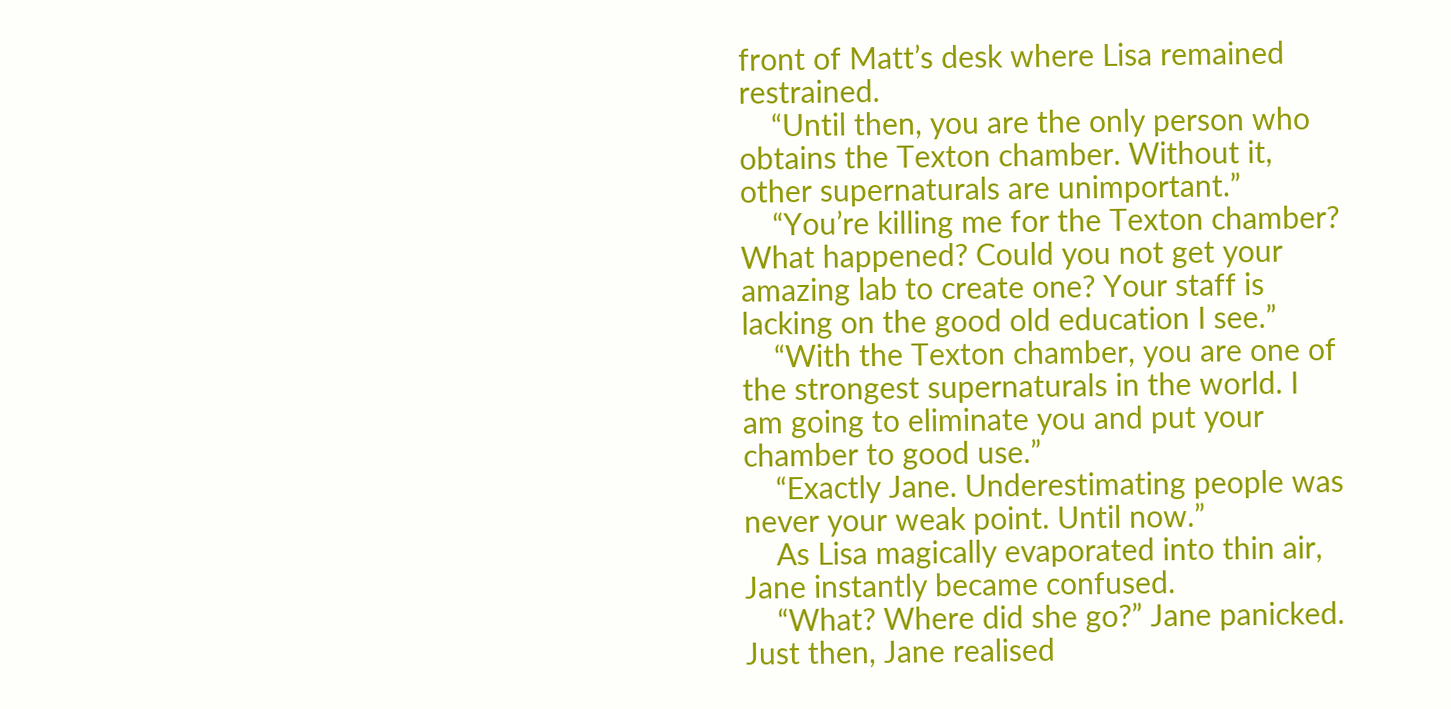front of Matt’s desk where Lisa remained restrained.
    “Until then, you are the only person who obtains the Texton chamber. Without it, other supernaturals are unimportant.”
    “You’re killing me for the Texton chamber? What happened? Could you not get your amazing lab to create one? Your staff is lacking on the good old education I see.”
    “With the Texton chamber, you are one of the strongest supernaturals in the world. I am going to eliminate you and put your chamber to good use.”
    “Exactly Jane. Underestimating people was never your weak point. Until now.”
    As Lisa magically evaporated into thin air, Jane instantly became confused.
    “What? Where did she go?” Jane panicked. Just then, Jane realised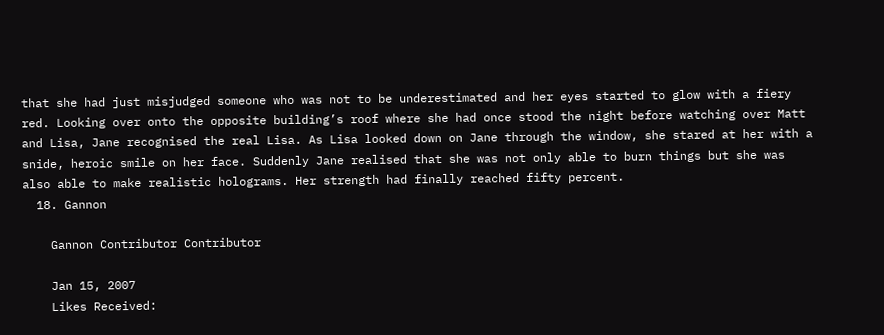that she had just misjudged someone who was not to be underestimated and her eyes started to glow with a fiery red. Looking over onto the opposite building’s roof where she had once stood the night before watching over Matt and Lisa, Jane recognised the real Lisa. As Lisa looked down on Jane through the window, she stared at her with a snide, heroic smile on her face. Suddenly Jane realised that she was not only able to burn things but she was also able to make realistic holograms. Her strength had finally reached fifty percent.
  18. Gannon

    Gannon Contributor Contributor

    Jan 15, 2007
    Likes Received: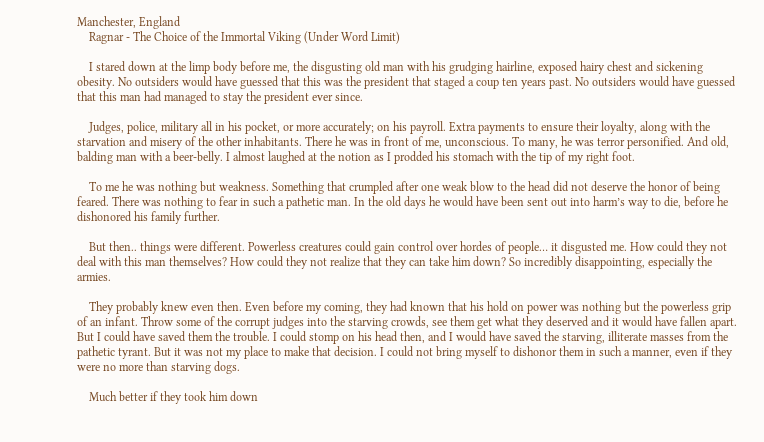Manchester, England
    Ragnar - The Choice of the Immortal Viking (Under Word Limit)

    I stared down at the limp body before me, the disgusting old man with his grudging hairline, exposed hairy chest and sickening obesity. No outsiders would have guessed that this was the president that staged a coup ten years past. No outsiders would have guessed that this man had managed to stay the president ever since.

    Judges, police, military all in his pocket, or more accurately; on his payroll. Extra payments to ensure their loyalty, along with the starvation and misery of the other inhabitants. There he was in front of me, unconscious. To many, he was terror personified. And old, balding man with a beer-belly. I almost laughed at the notion as I prodded his stomach with the tip of my right foot.

    To me he was nothing but weakness. Something that crumpled after one weak blow to the head did not deserve the honor of being feared. There was nothing to fear in such a pathetic man. In the old days he would have been sent out into harm’s way to die, before he dishonored his family further.

    But then.. things were different. Powerless creatures could gain control over hordes of people… it disgusted me. How could they not deal with this man themselves? How could they not realize that they can take him down? So incredibly disappointing, especially the armies.

    They probably knew even then. Even before my coming, they had known that his hold on power was nothing but the powerless grip of an infant. Throw some of the corrupt judges into the starving crowds, see them get what they deserved and it would have fallen apart. But I could have saved them the trouble. I could stomp on his head then, and I would have saved the starving, illiterate masses from the pathetic tyrant. But it was not my place to make that decision. I could not bring myself to dishonor them in such a manner, even if they were no more than starving dogs.

    Much better if they took him down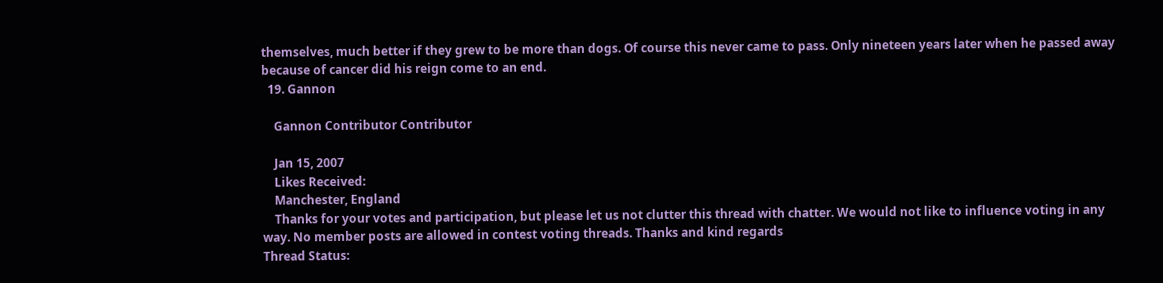themselves, much better if they grew to be more than dogs. Of course this never came to pass. Only nineteen years later when he passed away because of cancer did his reign come to an end.
  19. Gannon

    Gannon Contributor Contributor

    Jan 15, 2007
    Likes Received:
    Manchester, England
    Thanks for your votes and participation, but please let us not clutter this thread with chatter. We would not like to influence voting in any way. No member posts are allowed in contest voting threads. Thanks and kind regards
Thread Status: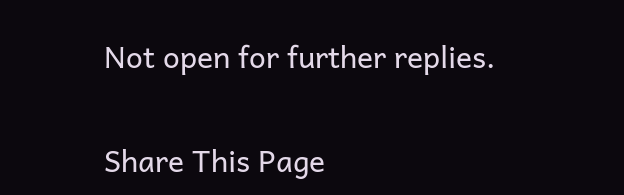Not open for further replies.

Share This Page